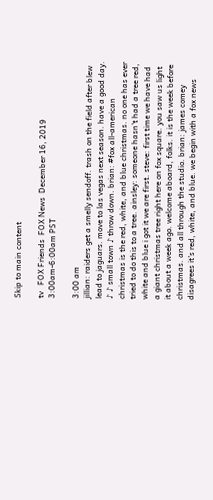Skip to main content

tv   FOX Friends  FOX News  December 16, 2019 3:00am-6:00am PST

3:00 am
jillian: raiders get a smelly sendoff. trash on the field after blew lead to jaguars. move to las vegas next season. have a good day. ♪ ♪ small town ♪ throw down. brian: #fox all-american christmas is the red, white, and blue christmas. no one has ever tried to do this to a tree. ainsley: someone hasn't had a tree red, white and blue i got it we are first. steve: first time we have had a giant christmas tree right here on fox square. you saw us light it about a week ago. welcome aboard, folks. it is the week before christmas. and all through the studio. brian: james comey disagrees it's red, white, and blue. we begin with a fox news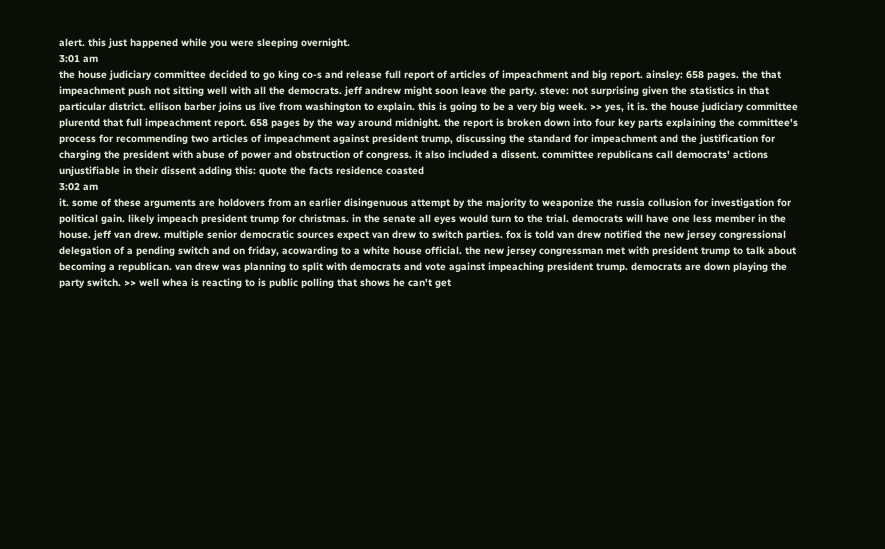alert. this just happened while you were sleeping overnight.
3:01 am
the house judiciary committee decided to go king co-s and release full report of articles of impeachment and big report. ainsley: 658 pages. the that impeachment push not sitting well with all the democrats. jeff andrew might soon leave the party. steve: not surprising given the statistics in that particular district. ellison barber joins us live from washington to explain. this is going to be a very big week. >> yes, it is. the house judiciary committee plurentd that full impeachment report. 658 pages by the way around midnight. the report is broken down into four key parts explaining the committee's process for recommending two articles of impeachment against president trump, discussing the standard for impeachment and the justification for charging the president with abuse of power and obstruction of congress. it also included a dissent. committee republicans call democrats' actions unjustifiable in their dissent adding this: quote the facts residence coasted
3:02 am
it. some of these arguments are holdovers from an earlier disingenuous attempt by the majority to weaponize the russia collusion for investigation for political gain. likely impeach president trump for christmas. in the senate all eyes would turn to the trial. democrats will have one less member in the house. jeff van drew. multiple senior democratic sources expect van drew to switch parties. fox is told van drew notified the new jersey congressional delegation of a pending switch and on friday, acowarding to a white house official. the new jersey congressman met with president trump to talk about becoming a republican. van drew was planning to split with democrats and vote against impeaching president trump. democrats are down playing the party switch. >> well whea is reacting to is public polling that shows he can't get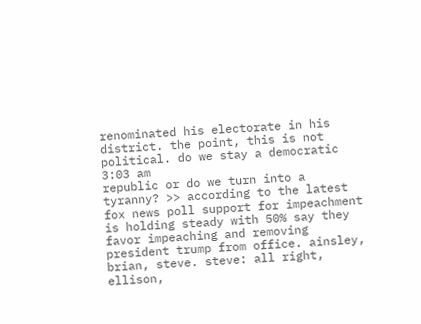renominated his electorate in his district. the point, this is not political. do we stay a democratic
3:03 am
republic or do we turn into a tyranny? >> according to the latest fox news poll support for impeachment is holding steady with 50% say they favor impeaching and removing president trump from office. ainsley, brian, steve. steve: all right, ellison,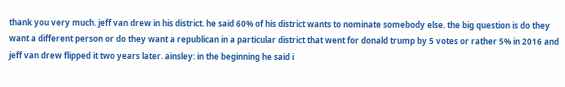thank you very much. jeff van drew in his district. he said 60% of his district wants to nominate somebody else. the big question is do they want a different person or do they want a republican in a particular district that went for donald trump by 5 votes or rather 5% in 2016 and jeff van drew flipped it two years later. ainsley: in the beginning he said i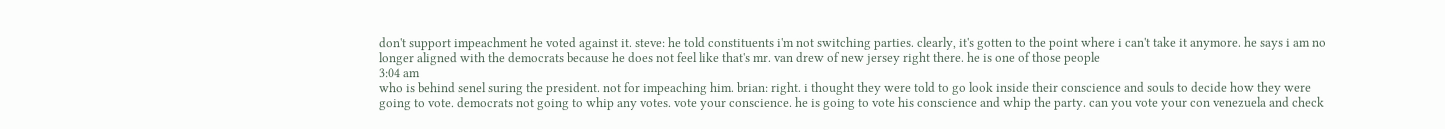don't support impeachment he voted against it. steve: he told constituents i'm not switching parties. clearly, it's gotten to the point where i can't take it anymore. he says i am no longer aligned with the democrats because he does not feel like that's mr. van drew of new jersey right there. he is one of those people
3:04 am
who is behind senel suring the president. not for impeaching him. brian: right. i thought they were told to go look inside their conscience and souls to decide how they were going to vote. democrats not going to whip any votes. vote your conscience. he is going to vote his conscience and whip the party. can you vote your con venezuela and check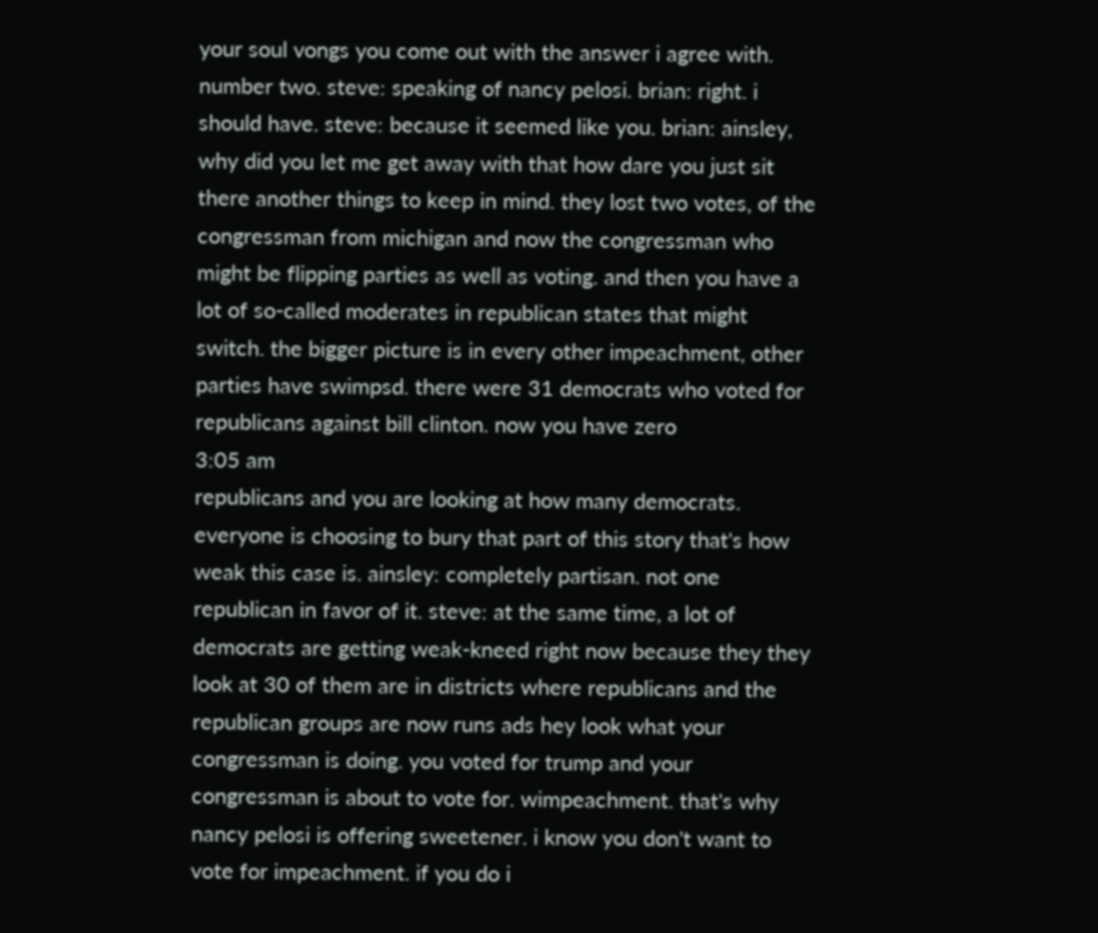your soul vongs you come out with the answer i agree with. number two. steve: speaking of nancy pelosi. brian: right. i should have. steve: because it seemed like you. brian: ainsley, why did you let me get away with that how dare you just sit there another things to keep in mind. they lost two votes, of the congressman from michigan and now the congressman who might be flipping parties as well as voting. and then you have a lot of so-called moderates in republican states that might switch. the bigger picture is in every other impeachment, other parties have swimpsd. there were 31 democrats who voted for republicans against bill clinton. now you have zero
3:05 am
republicans and you are looking at how many democrats. everyone is choosing to bury that part of this story that's how weak this case is. ainsley: completely partisan. not one republican in favor of it. steve: at the same time, a lot of democrats are getting weak-kneed right now because they they look at 30 of them are in districts where republicans and the republican groups are now runs ads hey look what your congressman is doing. you voted for trump and your congressman is about to vote for. wimpeachment. that's why nancy pelosi is offering sweetener. i know you don't want to vote for impeachment. if you do i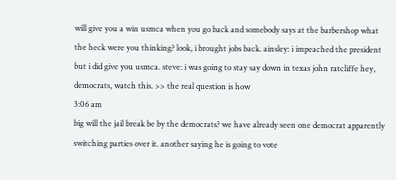will give you a win usmca when you go back and somebody says at the barbershop what the heck were you thinking? look, i brought jobs back. ainsley: i impeached the president but i did give you usmca. steve: i was going to stay say down in texas john ratcliffe hey, democrats, watch this. >> the real question is how
3:06 am
big will the jail break be by the democrats? we have already seen one democrat apparently switching parties over it. another saying he is going to vote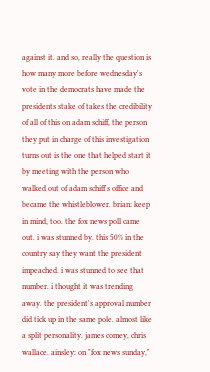against it. and so, really the question is how many more before wednesday's vote in the democrats have made the presidents stake of takes the credibility of all of this on adam schiff, the person they put in charge of this investigation turns out is the one that helped start it by meeting with the person who walked out of adam schiff's office and became the whistleblower. brian: keep in mind, too. the fox news poll came out. i was stunned by. this 50% in the country say they want the president impeached. i was stunned to see that number. i thought it was trending away. the president's approval number did tick up in the same pole. almost like a split personality. james comey, chris wallace. ainsley: on "fox news sunday,"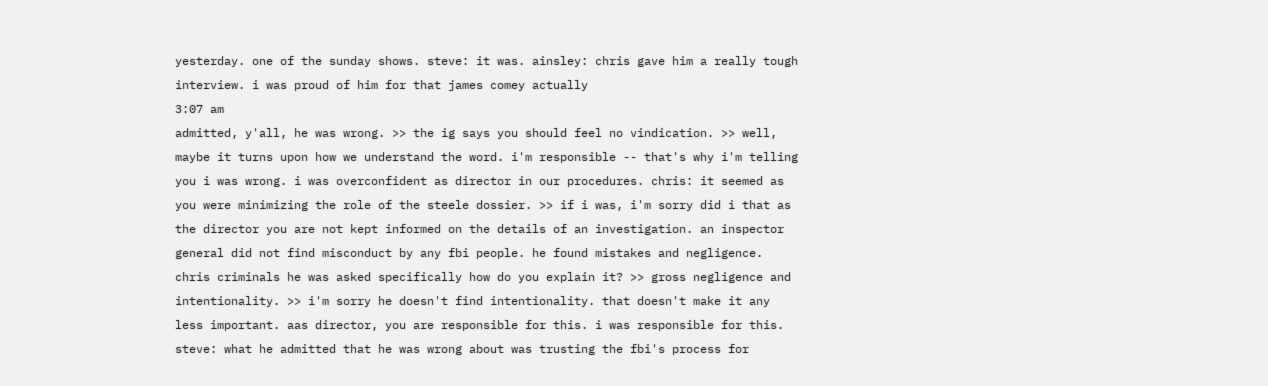yesterday. one of the sunday shows. steve: it was. ainsley: chris gave him a really tough interview. i was proud of him for that james comey actually
3:07 am
admitted, y'all, he was wrong. >> the ig says you should feel no vindication. >> well, maybe it turns upon how we understand the word. i'm responsible -- that's why i'm telling you i was wrong. i was overconfident as director in our procedures. chris: it seemed as you were minimizing the role of the steele dossier. >> if i was, i'm sorry did i that as the director you are not kept informed on the details of an investigation. an inspector general did not find misconduct by any fbi people. he found mistakes and negligence. chris criminals he was asked specifically how do you explain it? >> gross negligence and intentionality. >> i'm sorry he doesn't find intentionality. that doesn't make it any less important. aas director, you are responsible for this. i was responsible for this. steve: what he admitted that he was wrong about was trusting the fbi's process for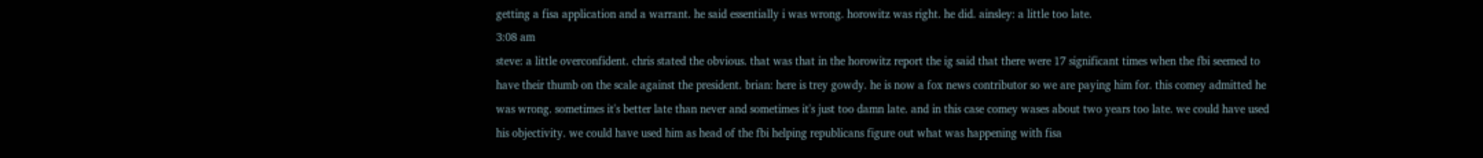getting a fisa application and a warrant. he said essentially i was wrong. horowitz was right. he did. ainsley: a little too late.
3:08 am
steve: a little overconfident. chris stated the obvious. that was that in the horowitz report the ig said that there were 17 significant times when the fbi seemed to have their thumb on the scale against the president. brian: here is trey gowdy. he is now a fox news contributor so we are paying him for. this comey admitted he was wrong. sometimes it's better late than never and sometimes it's just too damn late. and in this case comey wases about two years too late. we could have used his objectivity. we could have used him as head of the fbi helping republicans figure out what was happening with fisa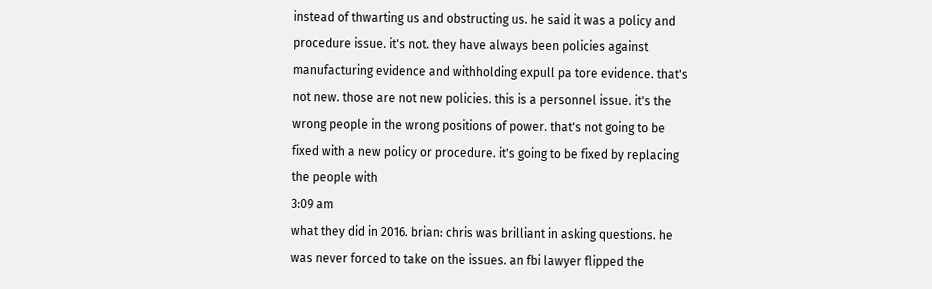instead of thwarting us and obstructing us. he said it was a policy and procedure issue. it's not. they have always been policies against manufacturing evidence and withholding expull pa tore evidence. that's not new. those are not new policies. this is a personnel issue. it's the wrong people in the wrong positions of power. that's not going to be fixed with a new policy or procedure. it's going to be fixed by replacing the people with
3:09 am
what they did in 2016. brian: chris was brilliant in asking questions. he was never forced to take on the issues. an fbi lawyer flipped the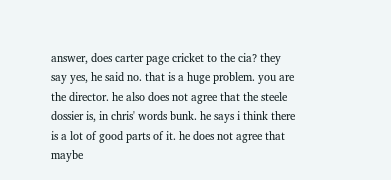answer, does carter page cricket to the cia? they say yes, he said no. that is a huge problem. you are the director. he also does not agree that the steele dossier is, in chris' words bunk. he says i think there is a lot of good parts of it. he does not agree that maybe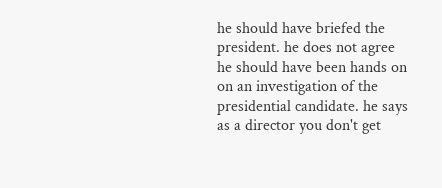he should have briefed the president. he does not agree he should have been hands on on an investigation of the presidential candidate. he says as a director you don't get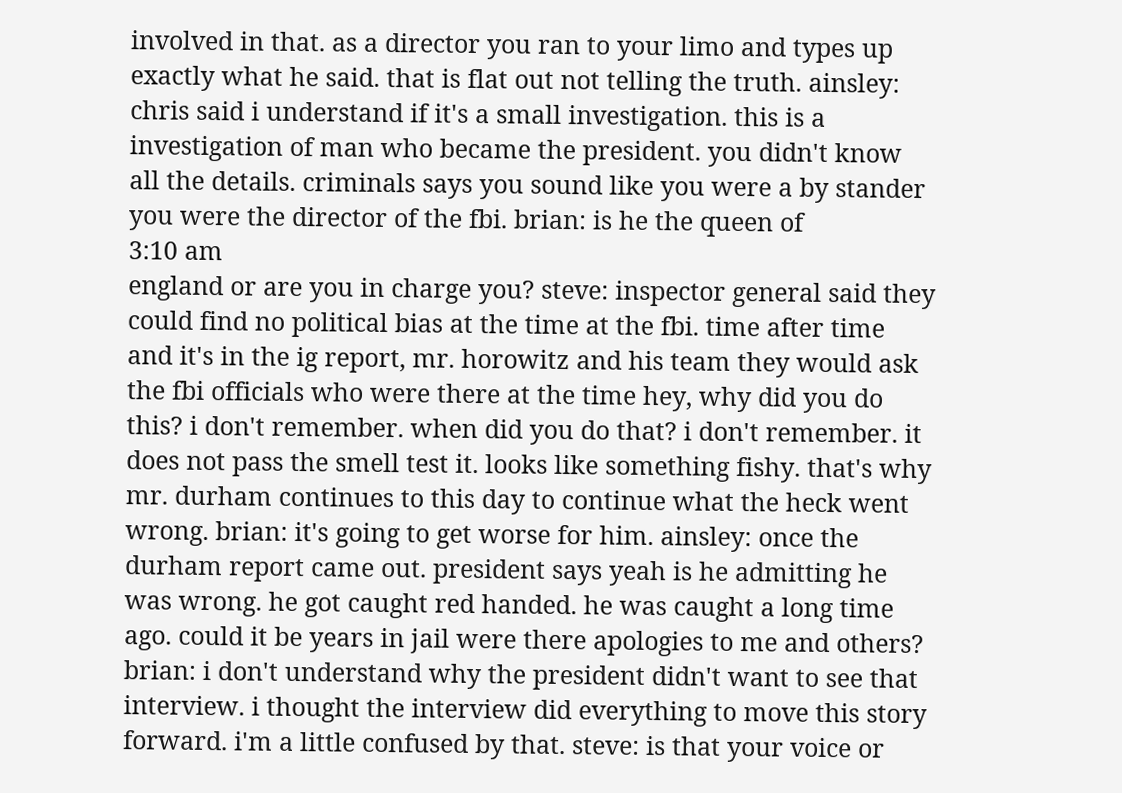involved in that. as a director you ran to your limo and types up exactly what he said. that is flat out not telling the truth. ainsley: chris said i understand if it's a small investigation. this is a investigation of man who became the president. you didn't know all the details. criminals says you sound like you were a by stander you were the director of the fbi. brian: is he the queen of
3:10 am
england or are you in charge you? steve: inspector general said they could find no political bias at the time at the fbi. time after time and it's in the ig report, mr. horowitz and his team they would ask the fbi officials who were there at the time hey, why did you do this? i don't remember. when did you do that? i don't remember. it does not pass the smell test it. looks like something fishy. that's why mr. durham continues to this day to continue what the heck went wrong. brian: it's going to get worse for him. ainsley: once the durham report came out. president says yeah is he admitting he was wrong. he got caught red handed. he was caught a long time ago. could it be years in jail were there apologies to me and others? brian: i don't understand why the president didn't want to see that interview. i thought the interview did everything to move this story forward. i'm a little confused by that. steve: is that your voice or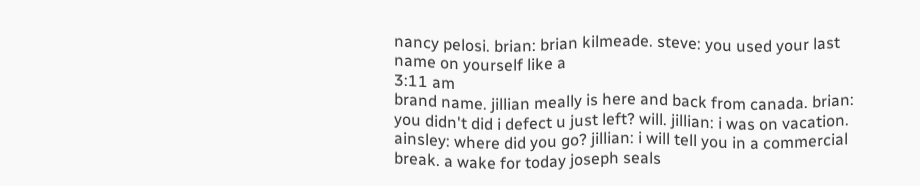nancy pelosi. brian: brian kilmeade. steve: you used your last name on yourself like a
3:11 am
brand name. jillian meally is here and back from canada. brian: you didn't did i defect u just left? will. jillian: i was on vacation. ainsley: where did you go? jillian: i will tell you in a commercial break. a wake for today joseph seals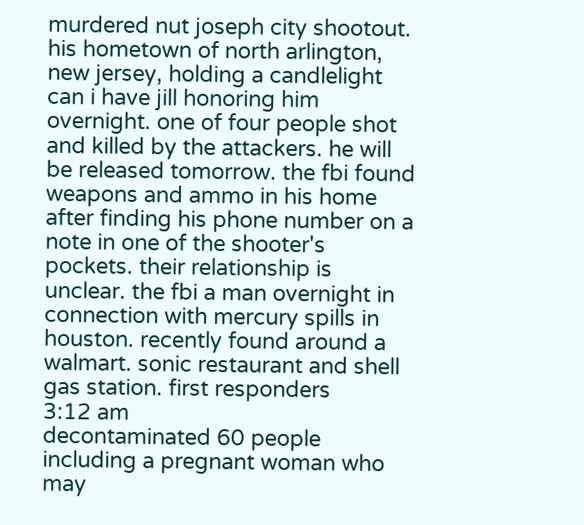murdered nut joseph city shootout. his hometown of north arlington, new jersey, holding a candlelight can i have jill honoring him overnight. one of four people shot and killed by the attackers. he will be released tomorrow. the fbi found weapons and ammo in his home after finding his phone number on a note in one of the shooter's pockets. their relationship is unclear. the fbi a man overnight in connection with mercury spills in houston. recently found around a walmart. sonic restaurant and shell gas station. first responders
3:12 am
decontaminated 60 people including a pregnant woman who may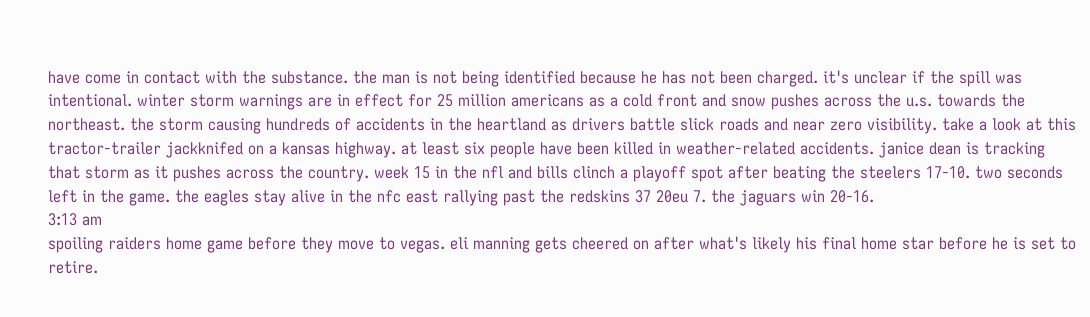have come in contact with the substance. the man is not being identified because he has not been charged. it's unclear if the spill was intentional. winter storm warnings are in effect for 25 million americans as a cold front and snow pushes across the u.s. towards the northeast. the storm causing hundreds of accidents in the heartland as drivers battle slick roads and near zero visibility. take a look at this tractor-trailer jackknifed on a kansas highway. at least six people have been killed in weather-related accidents. janice dean is tracking that storm as it pushes across the country. week 15 in the nfl and bills clinch a playoff spot after beating the steelers 17-10. two seconds left in the game. the eagles stay alive in the nfc east rallying past the redskins 37 20eu 7. the jaguars win 20-16.
3:13 am
spoiling raiders home game before they move to vegas. eli manning gets cheered on after what's likely his final home star before he is set to retire.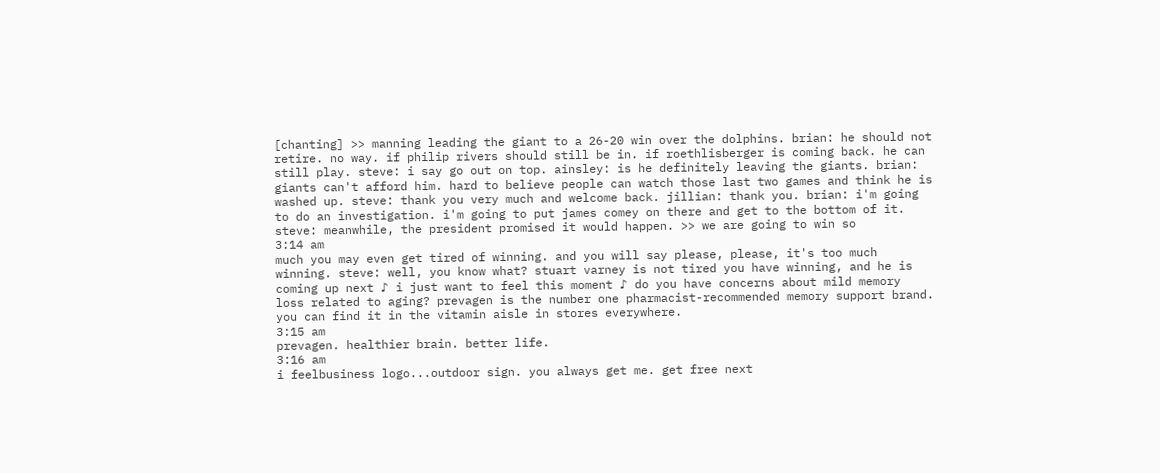[chanting] >> manning leading the giant to a 26-20 win over the dolphins. brian: he should not retire. no way. if philip rivers should still be in. if roethlisberger is coming back. he can still play. steve: i say go out on top. ainsley: is he definitely leaving the giants. brian: giants can't afford him. hard to believe people can watch those last two games and think he is washed up. steve: thank you very much and welcome back. jillian: thank you. brian: i'm going to do an investigation. i'm going to put james comey on there and get to the bottom of it. steve: meanwhile, the president promised it would happen. >> we are going to win so
3:14 am
much you may even get tired of winning. and you will say please, please, it's too much winning. steve: well, you know what? stuart varney is not tired you have winning, and he is coming up next ♪ i just want to feel this moment ♪ do you have concerns about mild memory loss related to aging? prevagen is the number one pharmacist-recommended memory support brand. you can find it in the vitamin aisle in stores everywhere.
3:15 am
prevagen. healthier brain. better life.
3:16 am
i feelbusiness logo...outdoor sign. you always get me. get free next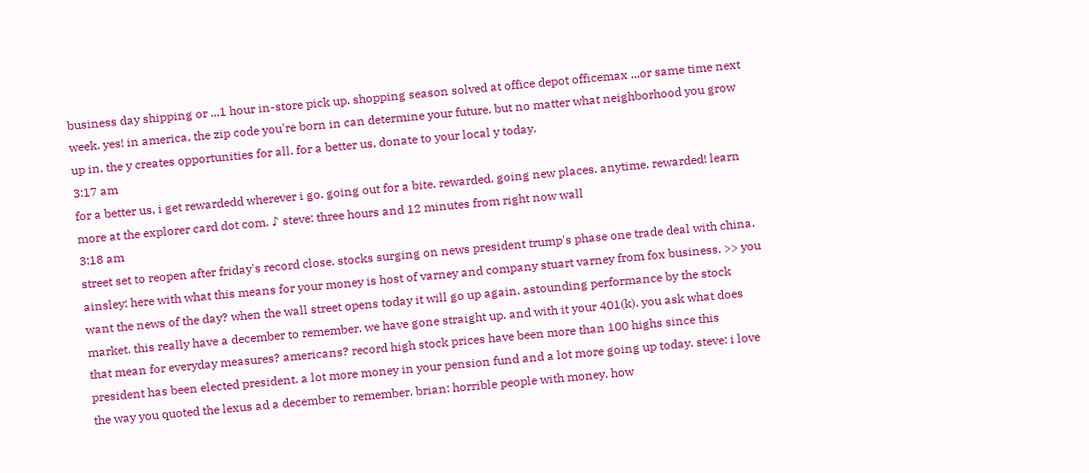business day shipping or ...1 hour in-store pick up. shopping season solved at office depot officemax ...or same time next week. yes! in america, the zip code you're born in can determine your future. but no matter what neighborhood you grow up in, the y creates opportunities for all. for a better us, donate to your local y today.
3:17 am
for a better us, i get rewardedd wherever i go. going out for a bite. rewarded. going new places. anytime. rewarded! learn more at the explorer card dot com. ♪ steve: three hours and 12 minutes from right now wall
3:18 am
street set to reopen after friday's record close. stocks surging on news president trump's phase one trade deal with china. ainsley: here with what this means for your money is host of varney and company stuart varney from fox business. >> you want the news of the day? when the wall street opens today it will go up again. astounding performance by the stock market. this really have a december to remember. we have gone straight up. and with it your 401(k). you ask what does that mean for everyday measures? americans? record high stock prices have been more than 100 highs since this president has been elected president. a lot more money in your pension fund and a lot more going up today. steve: i love the way you quoted the lexus ad a december to remember. brian: horrible people with money. how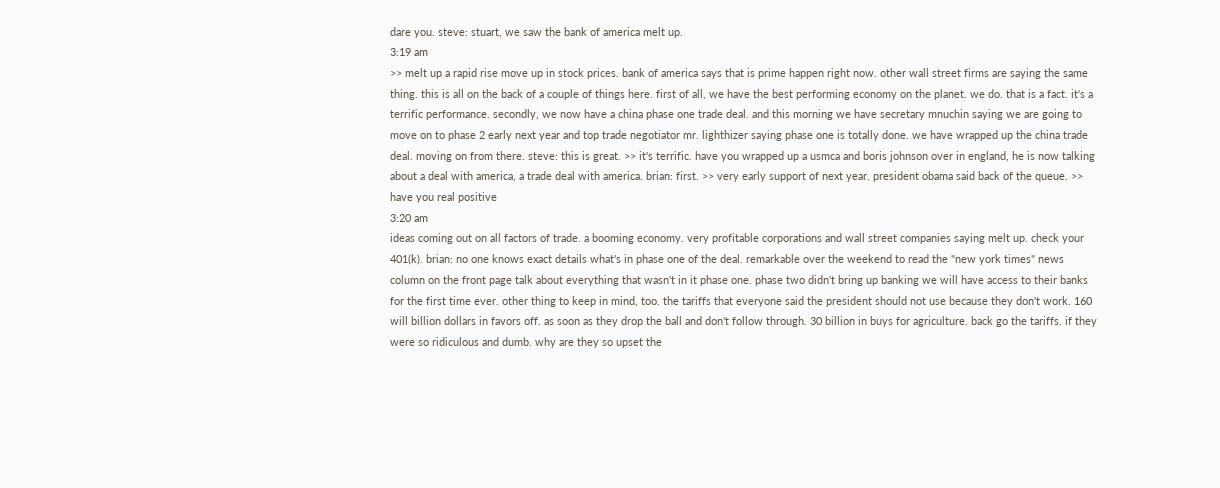dare you. steve: stuart, we saw the bank of america melt up.
3:19 am
>> melt up a rapid rise move up in stock prices. bank of america says that is prime happen right now. other wall street firms are saying the same thing. this is all on the back of a couple of things here. first of all, we have the best performing economy on the planet. we do. that is a fact. it's a terrific performance. secondly, we now have a china phase one trade deal. and this morning we have secretary mnuchin saying we are going to move on to phase 2 early next year and top trade negotiator mr. lighthizer saying phase one is totally done. we have wrapped up the china trade deal. moving on from there. steve: this is great. >> it's terrific. have you wrapped up a usmca and boris johnson over in england, he is now talking about a deal with america, a trade deal with america. brian: first. >> very early support of next year. president obama said back of the queue. >> have you real positive
3:20 am
ideas coming out on all factors of trade. a booming economy. very profitable corporations and wall street companies saying melt up. check your 401(k). brian: no one knows exact details what's in phase one of the deal. remarkable over the weekend to read the "new york times" news column on the front page talk about everything that wasn't in it phase one. phase two didn't bring up banking we will have access to their banks for the first time ever. other thing to keep in mind, too. the tariffs that everyone said the president should not use because they don't work. 160 will billion dollars in favors off. as soon as they drop the ball and don't follow through. 30 billion in buys for agriculture. back go the tariffs. if they were so ridiculous and dumb. why are they so upset the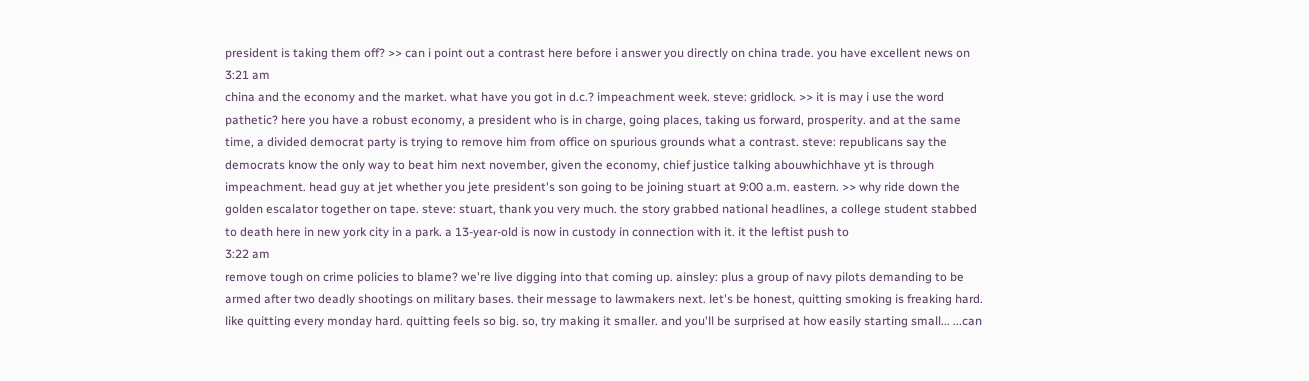president is taking them off? >> can i point out a contrast here before i answer you directly on china trade. you have excellent news on
3:21 am
china and the economy and the market. what have you got in d.c.? impeachment week. steve: gridlock. >> it is may i use the word pathetic? here you have a robust economy, a president who is in charge, going places, taking us forward, prosperity. and at the same time, a divided democrat party is trying to remove him from office on spurious grounds what a contrast. steve: republicans say the democrats know the only way to beat him next november, given the economy, chief justice talking abouwhichhave yt is through impeachment. head guy at jet whether you jete president's son going to be joining stuart at 9:00 a.m. eastern. >> why ride down the golden escalator together on tape. steve: stuart, thank you very much. the story grabbed national headlines, a college student stabbed to death here in new york city in a park. a 13-year-old is now in custody in connection with it. it the leftist push to
3:22 am
remove tough on crime policies to blame? we're live digging into that coming up. ainsley: plus a group of navy pilots demanding to be armed after two deadly shootings on military bases. their message to lawmakers next. let's be honest, quitting smoking is freaking hard. like quitting every monday hard. quitting feels so big. so, try making it smaller. and you'll be surprised at how easily starting small... ...can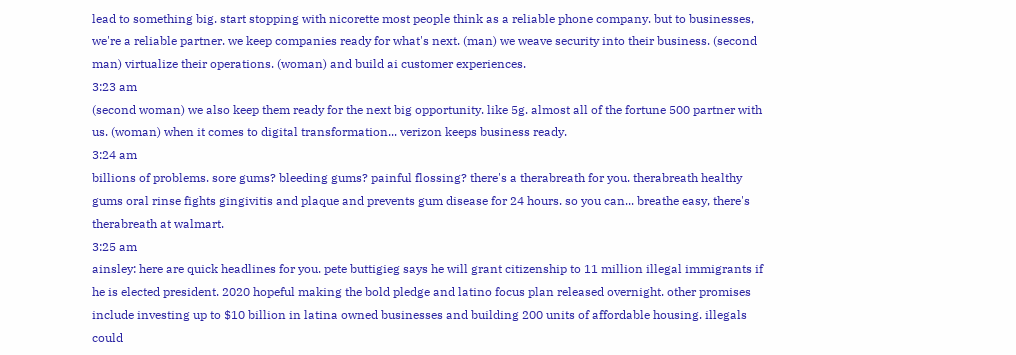lead to something big. start stopping with nicorette most people think as a reliable phone company. but to businesses, we're a reliable partner. we keep companies ready for what's next. (man) we weave security into their business. (second man) virtualize their operations. (woman) and build ai customer experiences.
3:23 am
(second woman) we also keep them ready for the next big opportunity. like 5g. almost all of the fortune 500 partner with us. (woman) when it comes to digital transformation... verizon keeps business ready.
3:24 am
billions of problems. sore gums? bleeding gums? painful flossing? there's a therabreath for you. therabreath healthy gums oral rinse fights gingivitis and plaque and prevents gum disease for 24 hours. so you can... breathe easy, there's therabreath at walmart.
3:25 am
ainsley: here are quick headlines for you. pete buttigieg says he will grant citizenship to 11 million illegal immigrants if he is elected president. 2020 hopeful making the bold pledge and latino focus plan released overnight. other promises include investing up to $10 billion in latina owned businesses and building 200 units of affordable housing. illegals could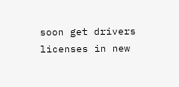soon get drivers licenses in new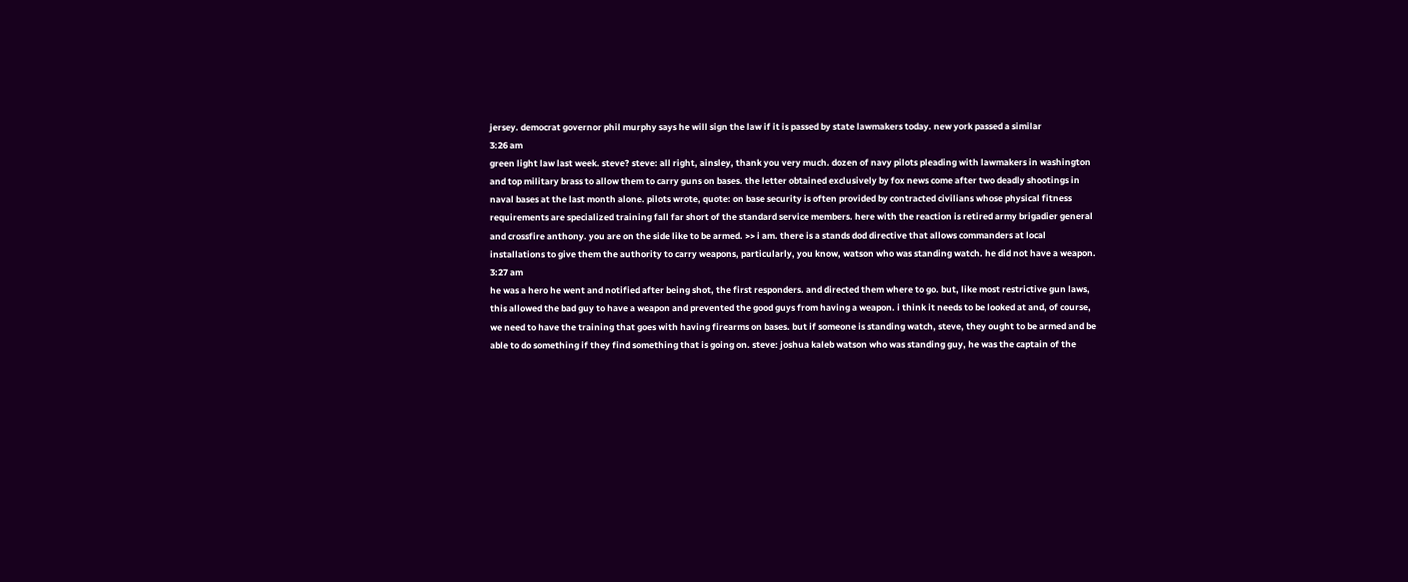jersey. democrat governor phil murphy says he will sign the law if it is passed by state lawmakers today. new york passed a similar
3:26 am
green light law last week. steve? steve: all right, ainsley, thank you very much. dozen of navy pilots pleading with lawmakers in washington and top military brass to allow them to carry guns on bases. the letter obtained exclusively by fox news come after two deadly shootings in naval bases at the last month alone. pilots wrote, quote: on base security is often provided by contracted civilians whose physical fitness requirements are specialized training fall far short of the standard service members. here with the reaction is retired army brigadier general and crossfire anthony. you are on the side like to be armed. >> i am. there is a stands dod directive that allows commanders at local installations to give them the authority to carry weapons, particularly, you know, watson who was standing watch. he did not have a weapon.
3:27 am
he was a hero he went and notified after being shot, the first responders. and directed them where to go. but, like most restrictive gun laws, this allowed the bad guy to have a weapon and prevented the good guys from having a weapon. i think it needs to be looked at and, of course, we need to have the training that goes with having firearms on bases. but if someone is standing watch, steve, they ought to be armed and be able to do something if they find something that is going on. steve: joshua kaleb watson who was standing guy, he was the captain of the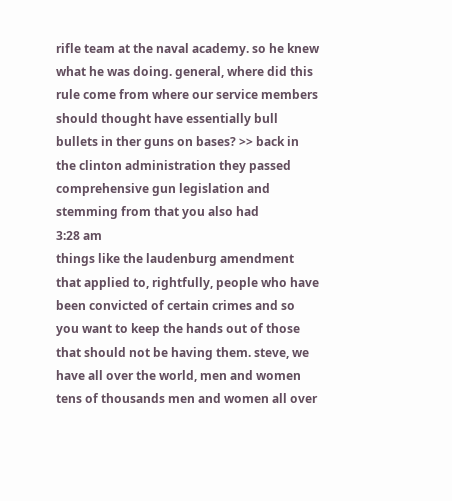rifle team at the naval academy. so he knew what he was doing. general, where did this rule come from where our service members should thought have essentially bull bullets in ther guns on bases? >> back in the clinton administration they passed comprehensive gun legislation and stemming from that you also had
3:28 am
things like the laudenburg amendment that applied to, rightfully, people who have been convicted of certain crimes and so you want to keep the hands out of those that should not be having them. steve, we have all over the world, men and women tens of thousands men and women all over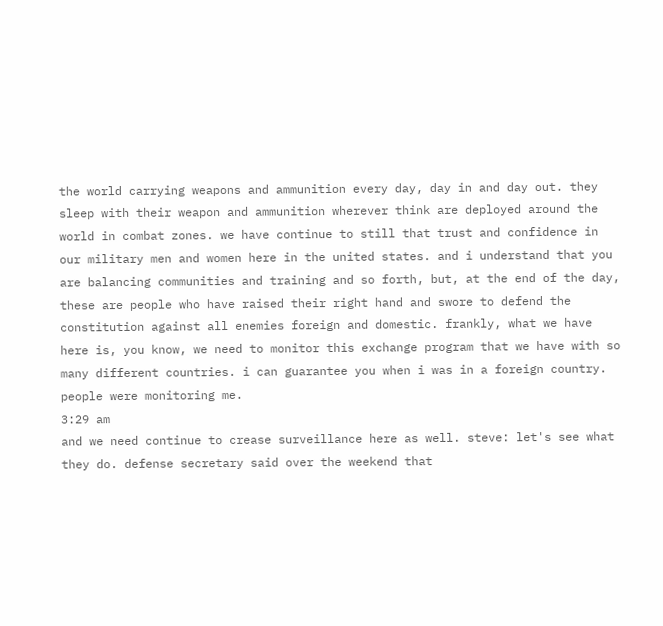the world carrying weapons and ammunition every day, day in and day out. they sleep with their weapon and ammunition wherever think are deployed around the world in combat zones. we have continue to still that trust and confidence in our military men and women here in the united states. and i understand that you are balancing communities and training and so forth, but, at the end of the day, these are people who have raised their right hand and swore to defend the constitution against all enemies foreign and domestic. frankly, what we have here is, you know, we need to monitor this exchange program that we have with so many different countries. i can guarantee you when i was in a foreign country. people were monitoring me.
3:29 am
and we need continue to crease surveillance here as well. steve: let's see what they do. defense secretary said over the weekend that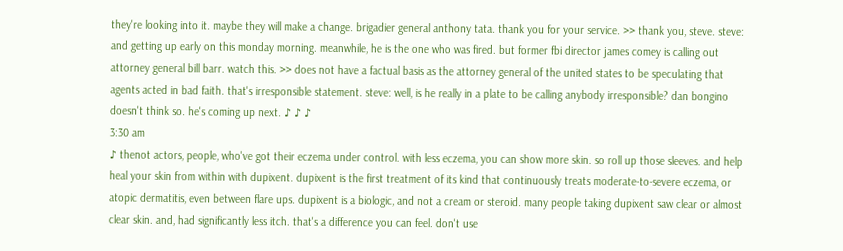they're looking into it. maybe they will make a change. brigadier general anthony tata. thank you for your service. >> thank you, steve. steve: and getting up early on this monday morning. meanwhile, he is the one who was fired. but former fbi director james comey is calling out attorney general bill barr. watch this. >> does not have a factual basis as the attorney general of the united states to be speculating that agents acted in bad faith. that's irresponsible statement. steve: well, is he really in a plate to be calling anybody irresponsible? dan bongino doesn't think so. he's coming up next. ♪ ♪ ♪
3:30 am
♪ thenot actors, people, who've got their eczema under control. with less eczema, you can show more skin. so roll up those sleeves. and help heal your skin from within with dupixent. dupixent is the first treatment of its kind that continuously treats moderate-to-severe eczema, or atopic dermatitis, even between flare ups. dupixent is a biologic, and not a cream or steroid. many people taking dupixent saw clear or almost clear skin. and, had significantly less itch. that's a difference you can feel. don't use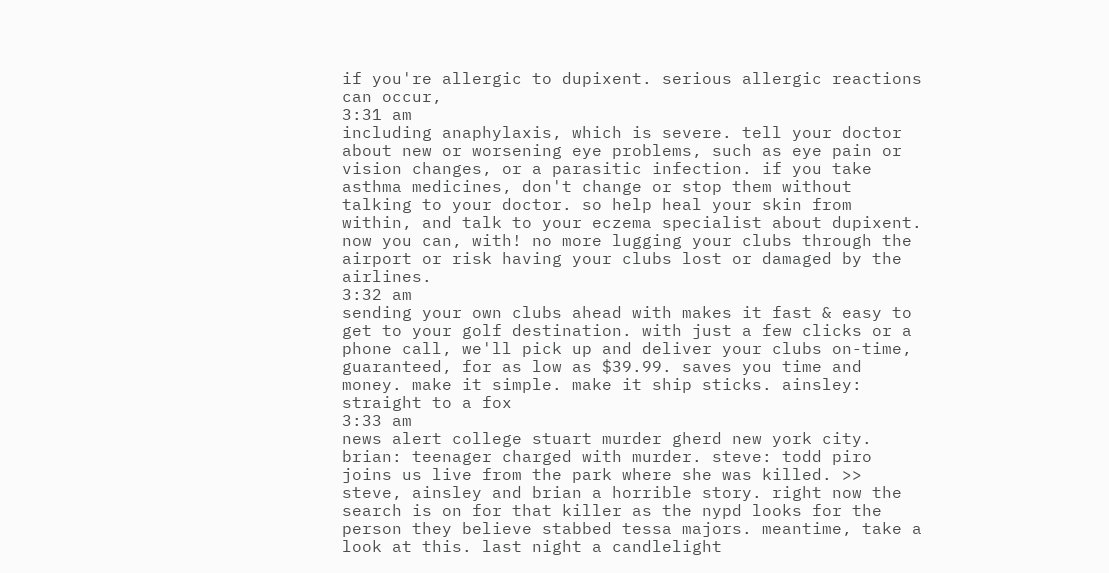if you're allergic to dupixent. serious allergic reactions can occur,
3:31 am
including anaphylaxis, which is severe. tell your doctor about new or worsening eye problems, such as eye pain or vision changes, or a parasitic infection. if you take asthma medicines, don't change or stop them without talking to your doctor. so help heal your skin from within, and talk to your eczema specialist about dupixent. now you can, with! no more lugging your clubs through the airport or risk having your clubs lost or damaged by the airlines.
3:32 am
sending your own clubs ahead with makes it fast & easy to get to your golf destination. with just a few clicks or a phone call, we'll pick up and deliver your clubs on-time, guaranteed, for as low as $39.99. saves you time and money. make it simple. make it ship sticks. ainsley: straight to a fox
3:33 am
news alert college stuart murder gherd new york city. brian: teenager charged with murder. steve: todd piro joins us live from the park where she was killed. >> steve, ainsley and brian a horrible story. right now the search is on for that killer as the nypd looks for the person they believe stabbed tessa majors. meantime, take a look at this. last night a candlelight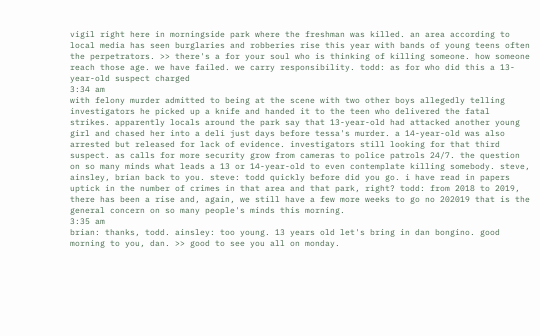vigil right here in morningside park where the freshman was killed. an area according to local media has seen burglaries and robberies rise this year with bands of young teens often the perpetrators. >> there's a for your soul who is thinking of killing someone. how someone reach those age. we have failed. we carry responsibility. todd: as for who did this a 13-year-old suspect charged
3:34 am
with felony murder admitted to being at the scene with two other boys allegedly telling investigators he picked up a knife and handed it to the teen who delivered the fatal strikes. apparently locals around the park say that 13-year-old had attacked another young girl and chased her into a deli just days before tessa's murder. a 14-year-old was also arrested but released for lack of evidence. investigators still looking for that third suspect. as calls for more security grow from cameras to police patrols 24/7. the question on so many minds what leads a 13 or 14-year-old to even contemplate killing somebody. steve, ainsley, brian back to you. steve: todd quickly before did you go. i have read in papers uptick in the number of crimes in that area and that park, right? todd: from 2018 to 2019, there has been a rise and, again, we still have a few more weeks to go no 202019 that is the general concern on so many people's minds this morning.
3:35 am
brian: thanks, todd. ainsley: too young. 13 years old let's bring in dan bongino. good morning to you, dan. >> good to see you all on monday.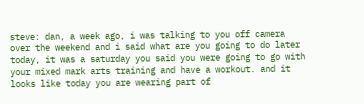steve: dan, a week ago, i was talking to you off camera over the weekend and i said what are you going to do later today, it was a saturday you said you were going to go with your mixed mark arts training and have a workout. and it looks like today you are wearing part of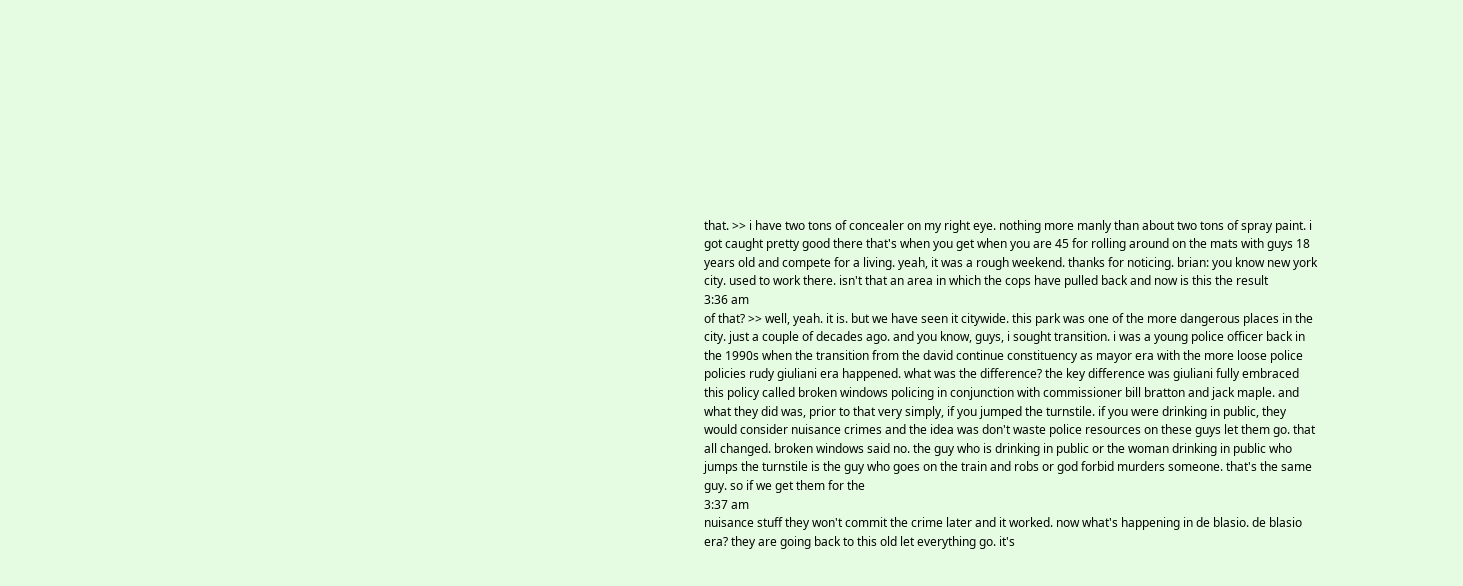that. >> i have two tons of concealer on my right eye. nothing more manly than about two tons of spray paint. i got caught pretty good there that's when you get when you are 45 for rolling around on the mats with guys 18 years old and compete for a living. yeah, it was a rough weekend. thanks for noticing. brian: you know new york city. used to work there. isn't that an area in which the cops have pulled back and now is this the result
3:36 am
of that? >> well, yeah. it is. but we have seen it citywide. this park was one of the more dangerous places in the city. just a couple of decades ago. and you know, guys, i sought transition. i was a young police officer back in the 1990s when the transition from the david continue constituency as mayor era with the more loose police policies rudy giuliani era happened. what was the difference? the key difference was giuliani fully embraced this policy called broken windows policing in conjunction with commissioner bill bratton and jack maple. and what they did was, prior to that very simply, if you jumped the turnstile. if you were drinking in public, they would consider nuisance crimes and the idea was don't waste police resources on these guys let them go. that all changed. broken windows said no. the guy who is drinking in public or the woman drinking in public who jumps the turnstile is the guy who goes on the train and robs or god forbid murders someone. that's the same guy. so if we get them for the
3:37 am
nuisance stuff they won't commit the crime later and it worked. now what's happening in de blasio. de blasio era? they are going back to this old let everything go. it's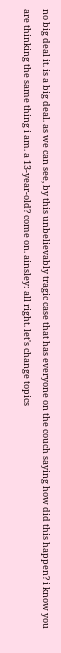no big deal it. is a big deal. as we can see, by this unbelievably tragic case that has everyone on the couch saying how did this happen? i know you are thinking the same thing i am. a 13-year-old? come on. ainsley: all right. let's change topics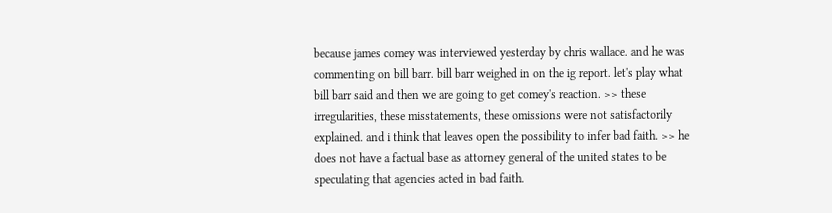because james comey was interviewed yesterday by chris wallace. and he was commenting on bill barr. bill barr weighed in on the ig report. let's play what bill barr said and then we are going to get comey's reaction. >> these irregularities, these misstatements, these omissions were not satisfactorily explained. and i think that leaves open the possibility to infer bad faith. >> he does not have a factual base as attorney general of the united states to be speculating that agencies acted in bad faith.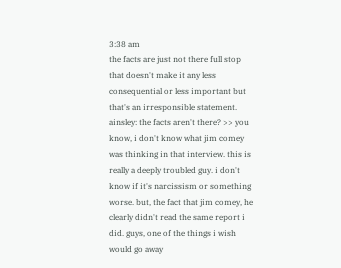3:38 am
the facts are just not there full stop that doesn't make it any less consequential or less important but that's an irresponsible statement. ainsley: the facts aren't there? >> you know, i don't know what jim comey was thinking in that interview. this is really a deeply troubled guy. i don't know if it's narcissism or something worse. but, the fact that jim comey, he clearly didn't read the same report i did. guys, one of the things i wish would go away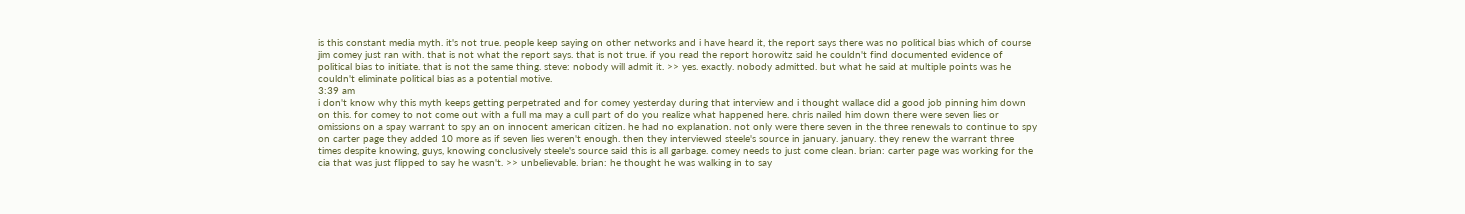is this constant media myth. it's not true. people keep saying on other networks and i have heard it, the report says there was no political bias which of course jim comey just ran with. that is not what the report says. that is not true. if you read the report horowitz said he couldn't find documented evidence of political bias to initiate. that is not the same thing. steve: nobody will admit it. >> yes. exactly. nobody admitted. but what he said at multiple points was he couldn't eliminate political bias as a potential motive.
3:39 am
i don't know why this myth keeps getting perpetrated and for comey yesterday during that interview and i thought wallace did a good job pinning him down on this. for comey to not come out with a full ma may a cull part of do you realize what happened here. chris nailed him down there were seven lies or omissions on a spay warrant to spy an on innocent american citizen. he had no explanation. not only were there seven in the three renewals to continue to spy on carter page they added 10 more as if seven lies weren't enough. then they interviewed steele's source in january. january. they renew the warrant three times despite knowing, guys, knowing conclusively steele's source said this is all garbage. comey needs to just come clean. brian: carter page was working for the cia that was just flipped to say he wasn't. >> unbelievable. brian: he thought he was walking in to say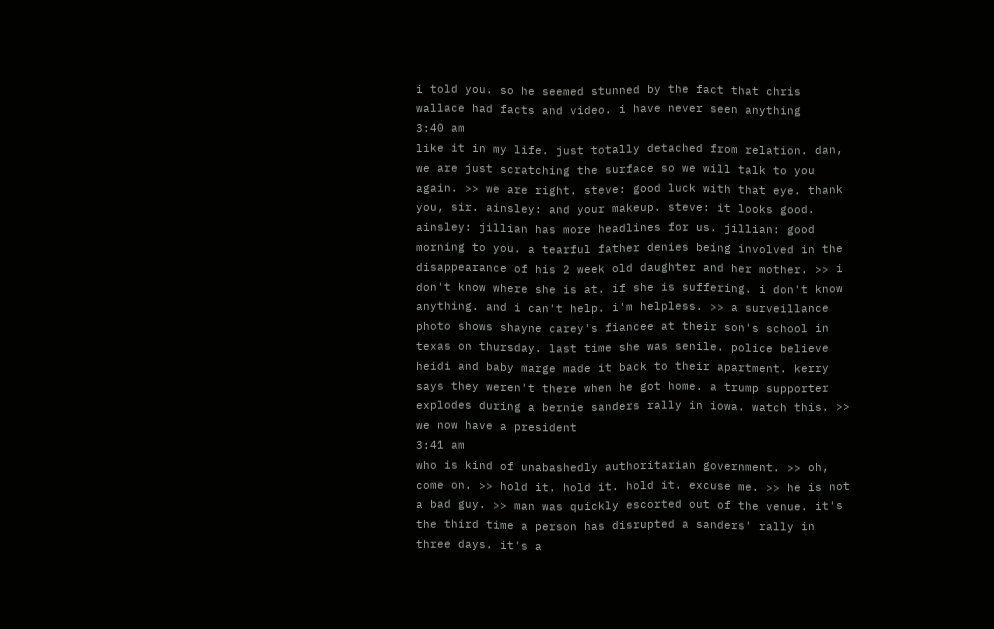i told you. so he seemed stunned by the fact that chris wallace had facts and video. i have never seen anything
3:40 am
like it in my life. just totally detached from relation. dan, we are just scratching the surface so we will talk to you again. >> we are right. steve: good luck with that eye. thank you, sir. ainsley: and your makeup. steve: it looks good. ainsley: jillian has more headlines for us. jillian: good morning to you. a tearful father denies being involved in the disappearance of his 2 week old daughter and her mother. >> i don't know where she is at. if she is suffering. i don't know anything. and i can't help. i'm helpless. >> a surveillance photo shows shayne carey's fiancee at their son's school in texas on thursday. last time she was senile. police believe heidi and baby marge made it back to their apartment. kerry says they weren't there when he got home. a trump supporter explodes during a bernie sanders rally in iowa. watch this. >> we now have a president
3:41 am
who is kind of unabashedly authoritarian government. >> oh, come on. >> hold it. hold it. hold it. excuse me. >> he is not a bad guy. >> man was quickly escorted out of the venue. it's the third time a person has disrupted a sanders' rally in three days. it's a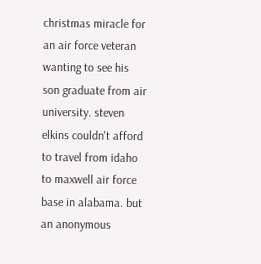christmas miracle for an air force veteran wanting to see his son graduate from air university. steven elkins couldn't afford to travel from idaho to maxwell air force base in alabama. but an anonymous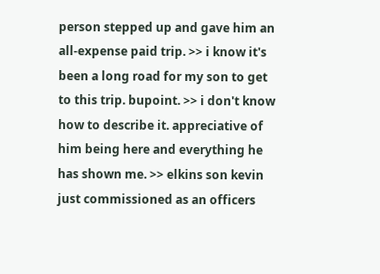person stepped up and gave him an all-expense paid trip. >> i know it's been a long road for my son to get to this trip. bupoint. >> i don't know how to describe it. appreciative of him being here and everything he has shown me. >> elkins son kevin just commissioned as an officers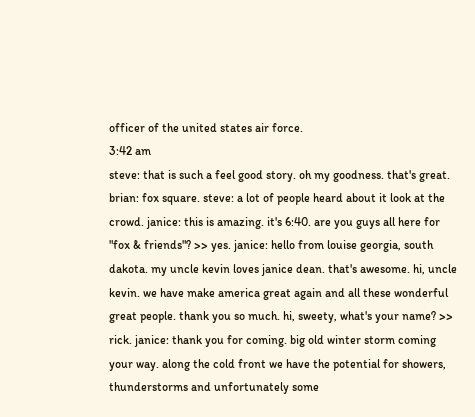officer of the united states air force.
3:42 am
steve: that is such a feel good story. oh my goodness. that's great. brian: fox square. steve: a lot of people heard about it look at the crowd. janice: this is amazing. it's 6:40. are you guys all here for "fox & friends"? >> yes. janice: hello from louise georgia, south dakota. my uncle kevin loves janice dean. that's awesome. hi, uncle kevin. we have make america great again and all these wonderful great people. thank you so much. hi, sweety, what's your name? >> rick. janice: thank you for coming. big old winter storm coming your way. along the cold front we have the potential for showers, thunderstorms and unfortunately some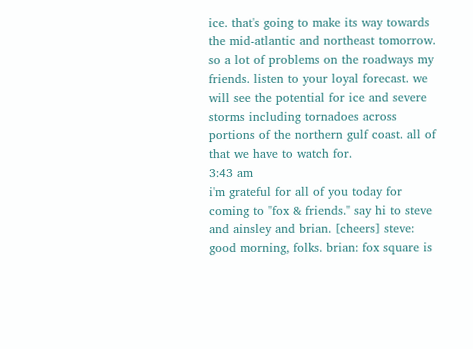ice. that's going to make its way towards the mid-atlantic and northeast tomorrow. so a lot of problems on the roadways my friends. listen to your loyal forecast. we will see the potential for ice and severe storms including tornadoes across portions of the northern gulf coast. all of that we have to watch for.
3:43 am
i'm grateful for all of you today for coming to "fox & friends." say hi to steve and ainsley and brian. [cheers] steve: good morning, folks. brian: fox square is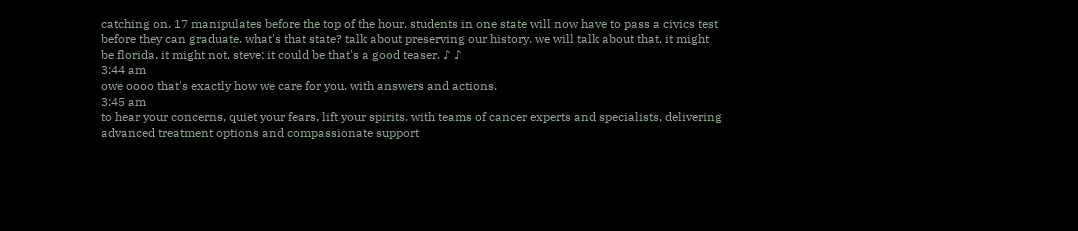catching on. 17 manipulates before the top of the hour. students in one state will now have to pass a civics test before they can graduate. what's that state? talk about preserving our history. we will talk about that. it might be florida. it might not. steve: it could be that's a good teaser. ♪ ♪
3:44 am
owe oooo that's exactly how we care for you. with answers and actions.
3:45 am
to hear your concerns, quiet your fears, lift your spirits. with teams of cancer experts and specialists, delivering advanced treatment options and compassionate support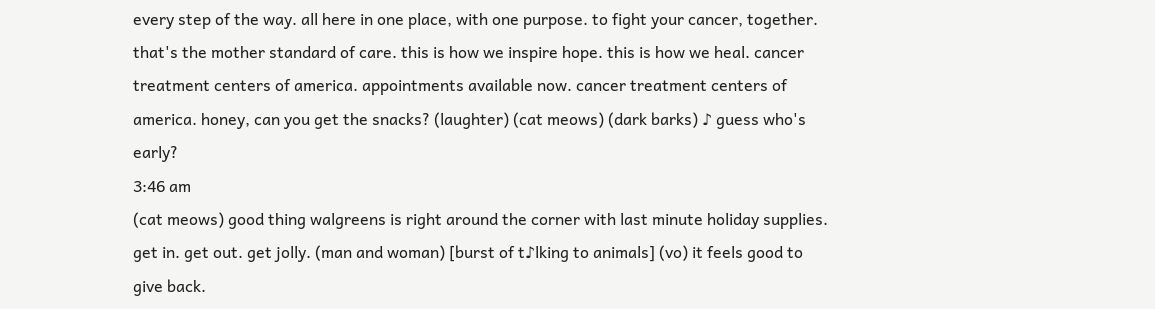every step of the way. all here in one place, with one purpose. to fight your cancer, together. that's the mother standard of care. this is how we inspire hope. this is how we heal. cancer treatment centers of america. appointments available now. cancer treatment centers of america. honey, can you get the snacks? (laughter) (cat meows) (dark barks) ♪ guess who's early?
3:46 am
(cat meows) good thing walgreens is right around the corner with last minute holiday supplies. get in. get out. get jolly. (man and woman) [burst of t♪lking to animals] (vo) it feels good to give back.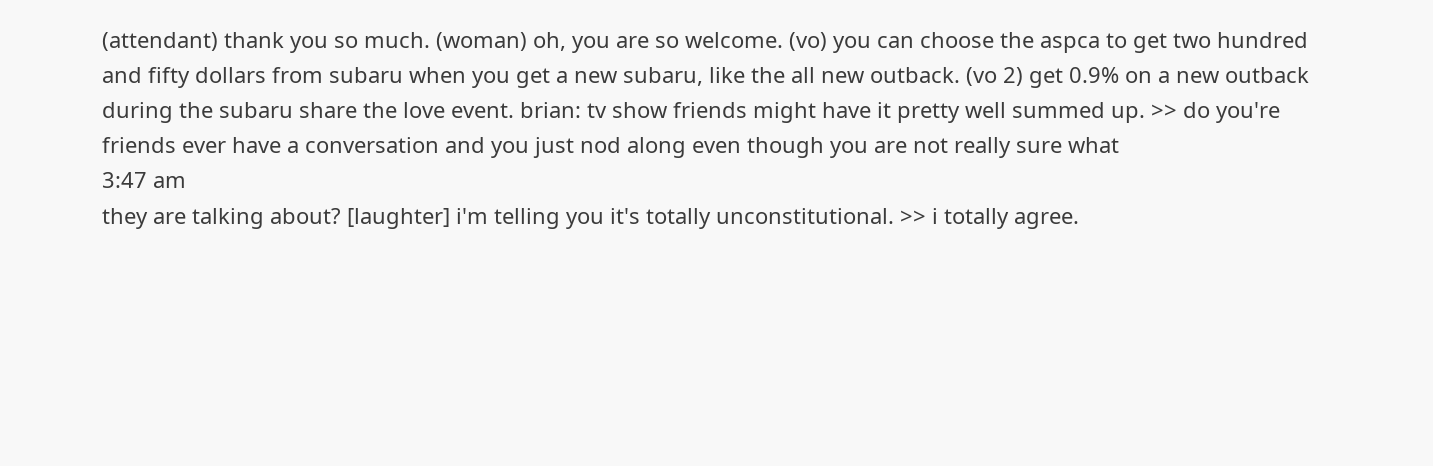(attendant) thank you so much. (woman) oh, you are so welcome. (vo) you can choose the aspca to get two hundred and fifty dollars from subaru when you get a new subaru, like the all new outback. (vo 2) get 0.9% on a new outback during the subaru share the love event. brian: tv show friends might have it pretty well summed up. >> do you're friends ever have a conversation and you just nod along even though you are not really sure what
3:47 am
they are talking about? [laughter] i'm telling you it's totally unconstitutional. >> i totally agree.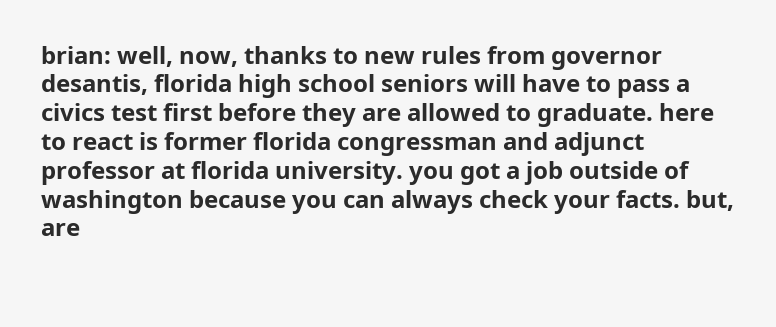brian: well, now, thanks to new rules from governor desantis, florida high school seniors will have to pass a civics test first before they are allowed to graduate. here to react is former florida congressman and adjunct professor at florida university. you got a job outside of washington because you can always check your facts. but, are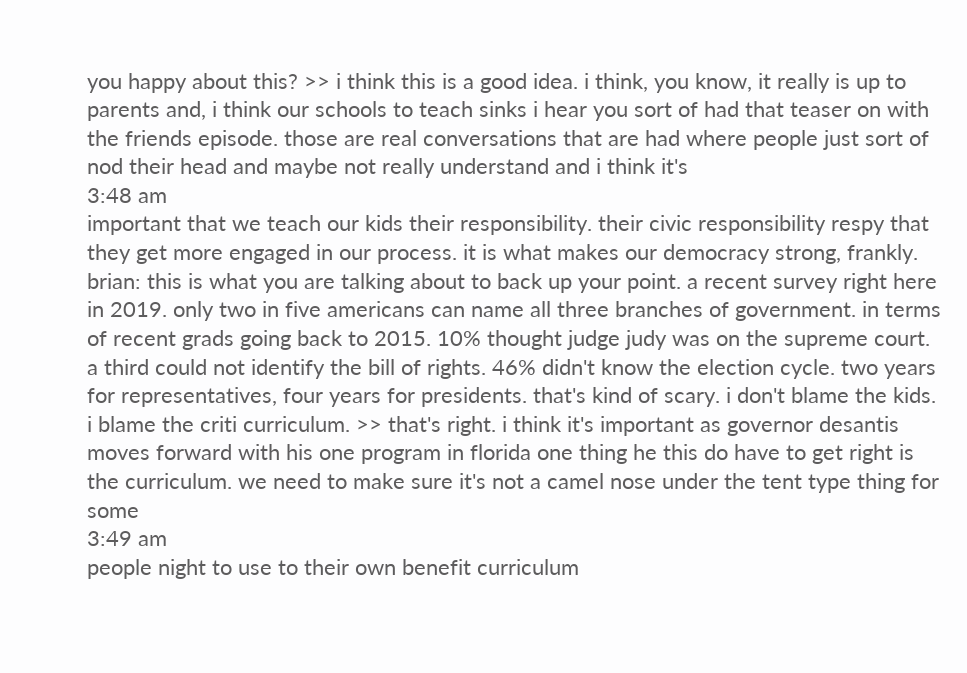you happy about this? >> i think this is a good idea. i think, you know, it really is up to parents and, i think our schools to teach sinks i hear you sort of had that teaser on with the friends episode. those are real conversations that are had where people just sort of nod their head and maybe not really understand and i think it's
3:48 am
important that we teach our kids their responsibility. their civic responsibility respy that they get more engaged in our process. it is what makes our democracy strong, frankly. brian: this is what you are talking about to back up your point. a recent survey right here in 2019. only two in five americans can name all three branches of government. in terms of recent grads going back to 2015. 10% thought judge judy was on the supreme court. a third could not identify the bill of rights. 46% didn't know the election cycle. two years for representatives, four years for presidents. that's kind of scary. i don't blame the kids. i blame the criti curriculum. >> that's right. i think it's important as governor desantis moves forward with his one program in florida one thing he this do have to get right is the curriculum. we need to make sure it's not a camel nose under the tent type thing for some
3:49 am
people night to use to their own benefit curriculum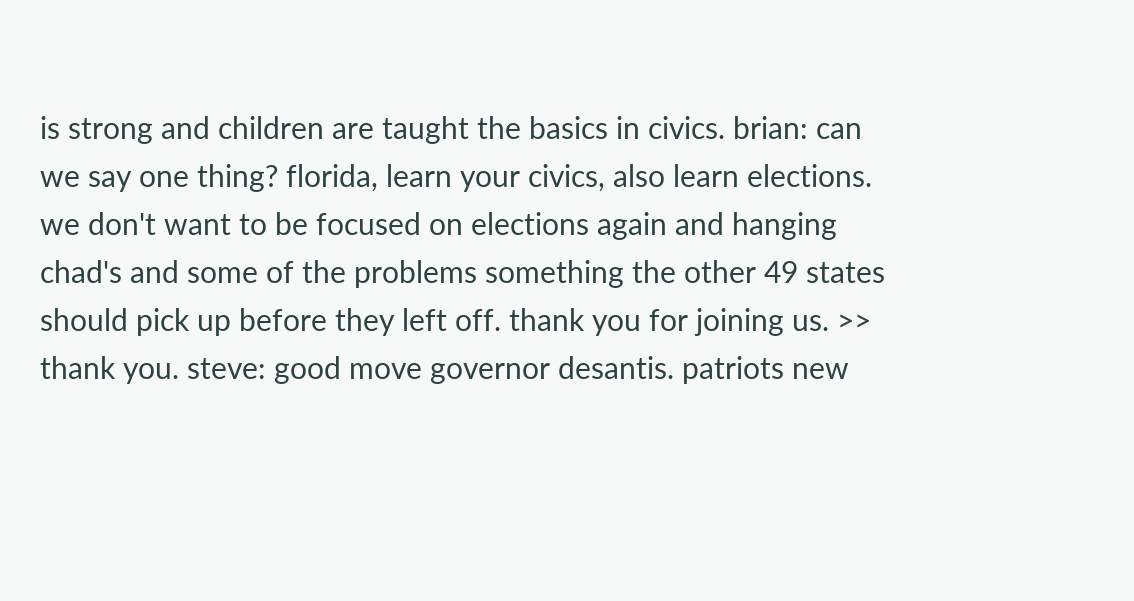is strong and children are taught the basics in civics. brian: can we say one thing? florida, learn your civics, also learn elections. we don't want to be focused on elections again and hanging chad's and some of the problems something the other 49 states should pick up before they left off. thank you for joining us. >> thank you. steve: good move governor desantis. patriots new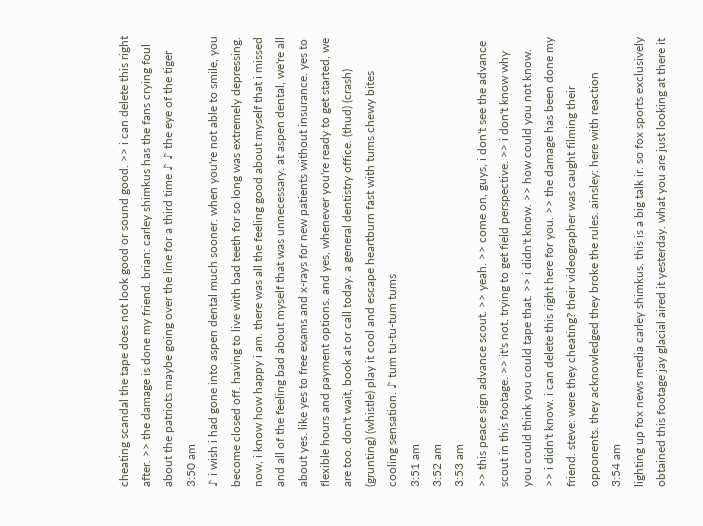cheating scandal the tape does not look good or sound good. >> i can delete this right after. >> the damage is done my friend. brian: carley shimkus has the fans crying foul about the patriots maybe going over the line for a third time ♪ ♪ the eye of the tiger
3:50 am
♪ i wish i had gone into aspen dental much sooner. when you're not able to smile, you become closed off. having to live with bad teeth for so long was extremely depressing. now, i know how happy i am. there was all the feeling good about myself that i missed and all of the feeling bad about myself that was unnecessary. at aspen dental, we're all about yes. like yes to free exams and x-rays for new patients without insurance. yes to flexible hours and payment options. and yes, whenever you're ready to get started, we are too. don't wait, book at or call today. a general dentistry office. (thud) (crash) (grunting) (whistle) play it cool and escape heartburn fast with tums chewy bites cooling sensation. ♪ tum tu-tu-tum tums
3:51 am
3:52 am
3:53 am
>> this peace sign advance scout. >> yeah. >> come on, guys, i don't see the advance scout in this footage. >> it's not. trying to get field perspective. >> i don't know why you could think you could tape that. >> i didn't know. >> how could you not know. >> i didn't know. i can delete this right here for you. >> the damage has been done my friend. steve: were they cheating? their videographer was caught filming their opponents. they acknowledged they broke the rules. ainsley: here with reaction
3:54 am
lighting up fox news media carley shimkus. this is a big talk ir. so fox sports exclusively obtained this footage jay glacial aired it yesterday. what you are just looking at there it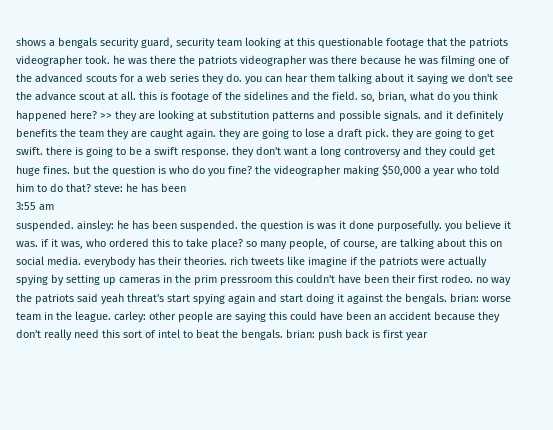shows a bengals security guard, security team looking at this questionable footage that the patriots videographer took. he was there the patriots videographer was there because he was filming one of the advanced scouts for a web series they do. you can hear them talking about it saying we don't see the advance scout at all. this is footage of the sidelines and the field. so, brian, what do you think happened here? >> they are looking at substitution patterns and possible signals. and it definitely benefits the team they are caught again. they are going to lose a draft pick. they are going to get swift. there is going to be a swift response. they don't want a long controversy and they could get huge fines. but the question is who do you fine? the videographer making $50,000 a year who told him to do that? steve: he has been
3:55 am
suspended. ainsley: he has been suspended. the question is was it done purposefully. you believe it was. if it was, who ordered this to take place? so many people, of course, are talking about this on social media. everybody has their theories. rich tweets like imagine if the patriots were actually spying by setting up cameras in the prim pressroom this couldn't have been their first rodeo. no way the patriots said yeah threat's start spying again and start doing it against the bengals. brian: worse team in the league. carley: other people are saying this could have been an accident because they don't really need this sort of intel to beat the bengals. brian: push back is first year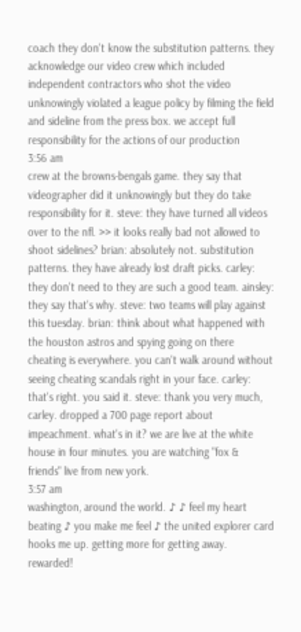coach they don't know the substitution patterns. they acknowledge our video crew which included independent contractors who shot the video unknowingly violated a league policy by filming the field and sideline from the press box. we accept full responsibility for the actions of our production
3:56 am
crew at the browns-bengals game. they say that videographer did it unknowingly but they do take responsibility for it. steve: they have turned all videos over to the nfl. >> it looks really bad not allowed to shoot sidelines? brian: absolutely not. substitution patterns. they have already lost draft picks. carley: they don't need to they are such a good team. ainsley: they say that's why. steve: two teams will play against this tuesday. brian: think about what happened with the houston astros and spying going on there cheating is everywhere. you can't walk around without seeing cheating scandals right in your face. carley: that's right. you said it. steve: thank you very much, carley. dropped a 700 page report about impeachment. what's in it? we are live at the white house in four minutes. you are watching "fox & friends" live from new york.
3:57 am
washington, around the world. ♪ ♪ feel my heart beating ♪ you make me feel ♪ the united explorer card hooks me up. getting more for getting away. rewarded!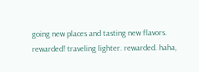going new places and tasting new flavors. rewarded! traveling lighter. rewarded. haha,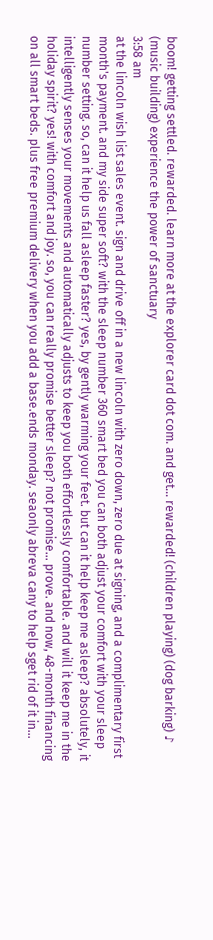boom! getting settled. rewarded. learn more at the explorer card dot com. and get... rewarded! (children playing) (dog barking) ♪ (music building) experience the power of sanctuary
3:58 am
at the lincoln wish list sales event. sign and drive off in a new lincoln with zero down, zero due at signing, and a complimentary first month's payment. and my side super soft? with the sleep number 360 smart bed you can both adjust your comfort with your sleep number setting. so, can it help us fall asleep faster? yes, by gently warming your feet. but can it help keep me asleep? absolutely, it intelligently senses your movements and automatically adjusts to keep you both effortlessly comfortable. and will it keep me in the holiday spirit? yes! with comfort and joy. so, you can really promise better sleep? not promise... prove. and now, 48-month financing on all smart beds. plus free premium delivery when you add a base.ends monday. seaonly abreva cany to help sget rid of it in...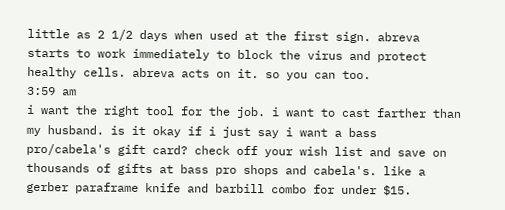little as 2 1/2 days when used at the first sign. abreva starts to work immediately to block the virus and protect healthy cells. abreva acts on it. so you can too.
3:59 am
i want the right tool for the job. i want to cast farther than my husband. is it okay if i just say i want a bass pro/cabela's gift card? check off your wish list and save on thousands of gifts at bass pro shops and cabela's. like a gerber paraframe knife and barbill combo for under $15.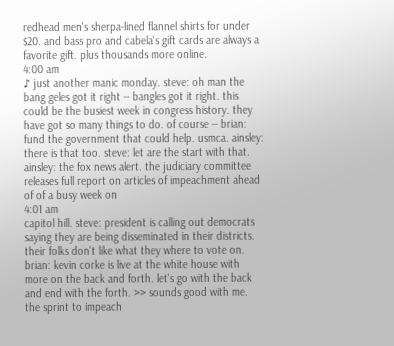redhead men's sherpa-lined flannel shirts for under $20. and bass pro and cabela's gift cards are always a favorite gift. plus thousands more online.
4:00 am
♪ just another manic monday. steve: oh man the bang geles got it right -- bangles got it right. this could be the busiest week in congress history. they have got so many things to do. of course -- brian: fund the government that could help. usmca. ainsley: there is that too. steve: let are the start with that. ainsley: the fox news alert. the judiciary committee releases full report on articles of impeachment ahead of of a busy week on
4:01 am
capitol hill. steve: president is calling out democrats saying they are being disseminated in their districts. their folks don't like what they where to vote on. brian: kevin corke is live at the white house with more on the back and forth. let's go with the back and end with the forth. >> sounds good with me. the sprint to impeach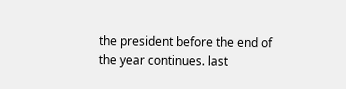the president before the end of the year continues. last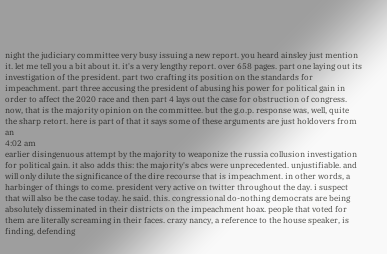night the judiciary committee very busy issuing a new report. you heard ainsley just mention it. let me tell you a bit about it. it's a very lengthy report. over 658 pages. part one laying out its investigation of the president. part two crafting its position on the standards for impeachment. part three accusing the president of abusing his power for political gain in order to affect the 2020 race and then part 4 lays out the case for obstruction of congress. now, that is the majority opinion on the committee. but the g.o.p. response was, well, quite the sharp retort. here is part of that it says some of these arguments are just holdovers from an
4:02 am
earlier disingenuous attempt by the majority to weaponize the russia collusion investigation for political gain. it also adds this: the majority's abcs were unprecedented. unjustifiable. and will only dilute the significance of the dire recourse that is impeachment. in other words, a harbinger of things to come. president very active on twitter throughout the day. i suspect that will also be the case today. he said. this. congressional do-nothing democrats are being absolutely disseminated in their districts on the impeachment hoax. people that voted for them are literally screaming in their faces. crazy nancy, a reference to the house speaker, is finding, defending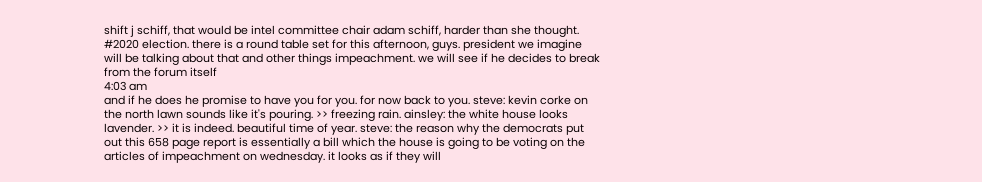shift j schiff, that would be intel committee chair adam schiff, harder than she thought. #2020 election. there is a round table set for this afternoon, guys. president we imagine will be talking about that and other things impeachment. we will see if he decides to break from the forum itself
4:03 am
and if he does he promise to have you for you. for now back to you. steve: kevin corke on the north lawn sounds like it's pouring. >> freezing rain. ainsley: the white house looks lavender. >> it is indeed. beautiful time of year. steve: the reason why the democrats put out this 658 page report is essentially a bill which the house is going to be voting on the articles of impeachment on wednesday. it looks as if they will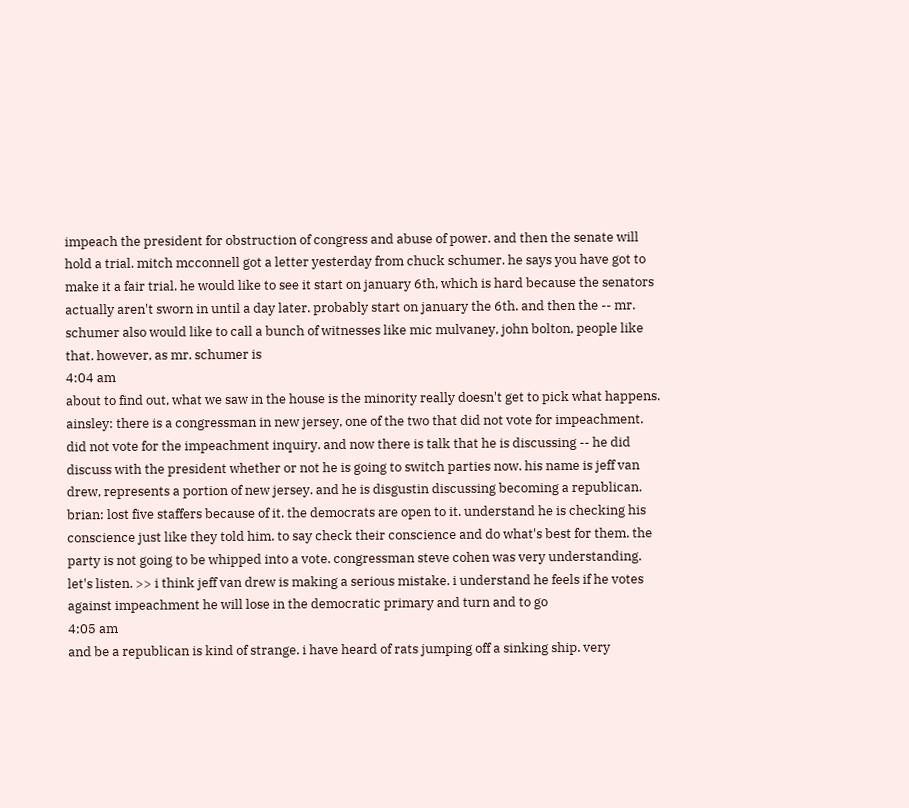impeach the president for obstruction of congress and abuse of power. and then the senate will hold a trial. mitch mcconnell got a letter yesterday from chuck schumer. he says you have got to make it a fair trial. he would like to see it start on january 6th, which is hard because the senators actually aren't sworn in until a day later. probably start on january the 6th. and then the -- mr. schumer also would like to call a bunch of witnesses like mic mulvaney, john bolton, people like that. however, as mr. schumer is
4:04 am
about to find out, what we saw in the house is the minority really doesn't get to pick what happens. ainsley: there is a congressman in new jersey, one of the two that did not vote for impeachment. did not vote for the impeachment inquiry. and now there is talk that he is discussing -- he did discuss with the president whether or not he is going to switch parties now. his name is jeff van drew, represents a portion of new jersey. and he is disgustin discussing becoming a republican. brian: lost five staffers because of it. the democrats are open to it. understand he is checking his conscience just like they told him. to say check their conscience and do what's best for them. the party is not going to be whipped into a vote. congressman steve cohen was very understanding. let's listen. >> i think jeff van drew is making a serious mistake. i understand he feels if he votes against impeachment he will lose in the democratic primary and turn and to go
4:05 am
and be a republican is kind of strange. i have heard of rats jumping off a sinking ship. very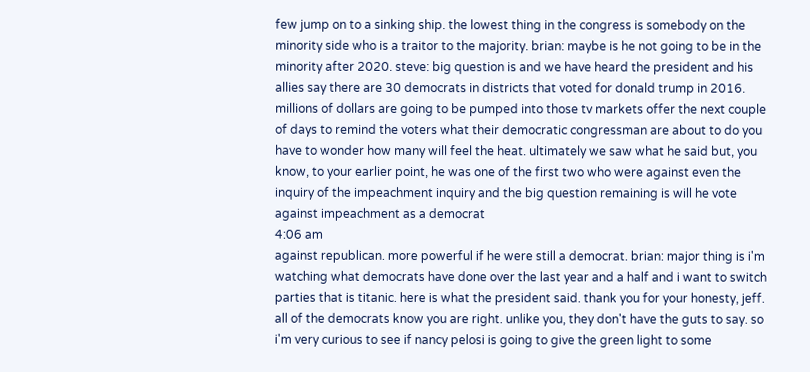few jump on to a sinking ship. the lowest thing in the congress is somebody on the minority side who is a traitor to the majority. brian: maybe is he not going to be in the minority after 2020. steve: big question is and we have heard the president and his allies say there are 30 democrats in districts that voted for donald trump in 2016. millions of dollars are going to be pumped into those tv markets offer the next couple of days to remind the voters what their democratic congressman are about to do you have to wonder how many will feel the heat. ultimately we saw what he said but, you know, to your earlier point, he was one of the first two who were against even the inquiry of the impeachment inquiry and the big question remaining is will he vote against impeachment as a democrat
4:06 am
against republican. more powerful if he were still a democrat. brian: major thing is i'm watching what democrats have done over the last year and a half and i want to switch parties that is titanic. here is what the president said. thank you for your honesty, jeff. all of the democrats know you are right. unlike you, they don't have the guts to say. so i'm very curious to see if nancy pelosi is going to give the green light to some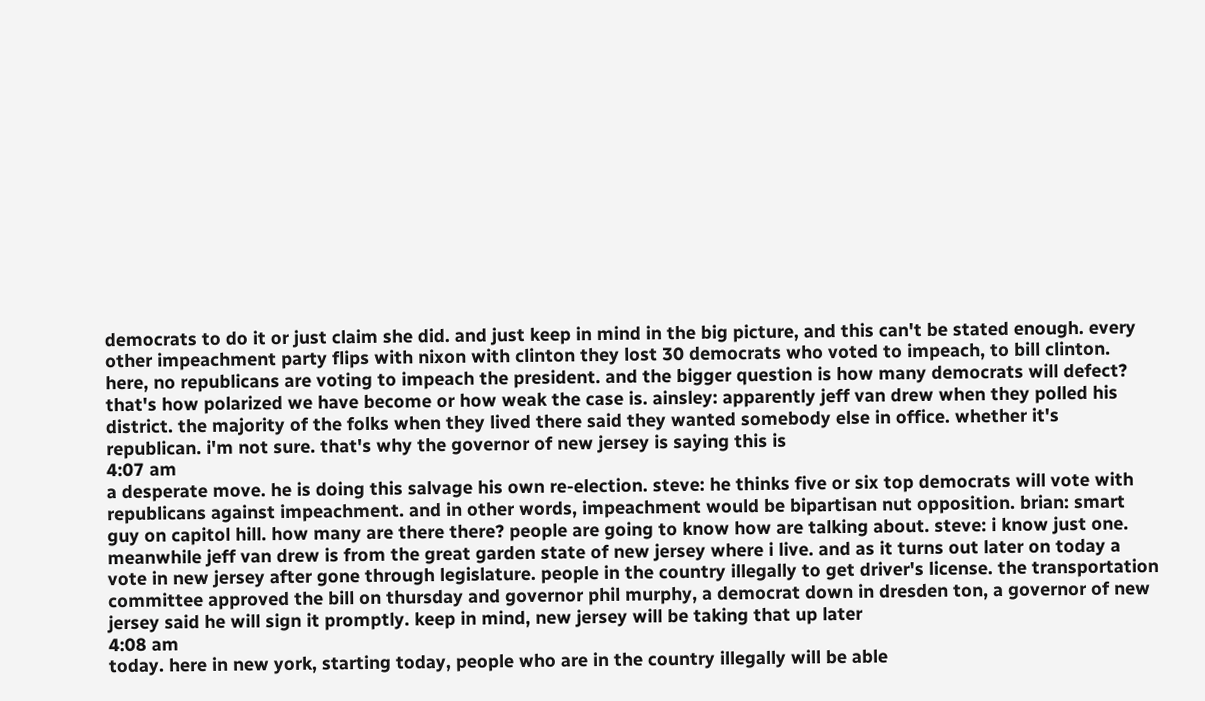democrats to do it or just claim she did. and just keep in mind in the big picture, and this can't be stated enough. every other impeachment party flips with nixon with clinton they lost 30 democrats who voted to impeach, to bill clinton. here, no republicans are voting to impeach the president. and the bigger question is how many democrats will defect? that's how polarized we have become or how weak the case is. ainsley: apparently jeff van drew when they polled his district. the majority of the folks when they lived there said they wanted somebody else in office. whether it's republican. i'm not sure. that's why the governor of new jersey is saying this is
4:07 am
a desperate move. he is doing this salvage his own re-election. steve: he thinks five or six top democrats will vote with republicans against impeachment. and in other words, impeachment would be bipartisan nut opposition. brian: smart guy on capitol hill. how many are there there? people are going to know how are talking about. steve: i know just one. meanwhile jeff van drew is from the great garden state of new jersey where i live. and as it turns out later on today a vote in new jersey after gone through legislature. people in the country illegally to get driver's license. the transportation committee approved the bill on thursday and governor phil murphy, a democrat down in dresden ton, a governor of new jersey said he will sign it promptly. keep in mind, new jersey will be taking that up later
4:08 am
today. here in new york, starting today, people who are in the country illegally will be able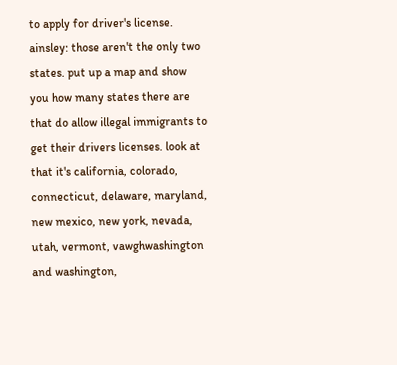to apply for driver's license. ainsley: those aren't the only two states. put up a map and show you how many states there are that do allow illegal immigrants to get their drivers licenses. look at that it's california, colorado, connecticut, delaware, maryland, new mexico, new york, nevada, utah, vermont, vawghwashington and washington,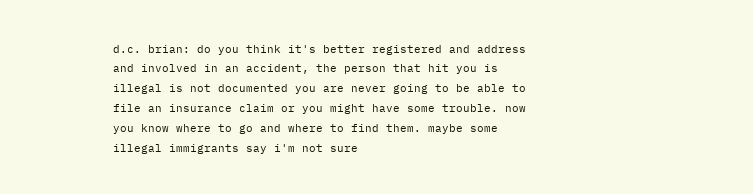d.c. brian: do you think it's better registered and address and involved in an accident, the person that hit you is illegal is not documented you are never going to be able to file an insurance claim or you might have some trouble. now you know where to go and where to find them. maybe some illegal immigrants say i'm not sure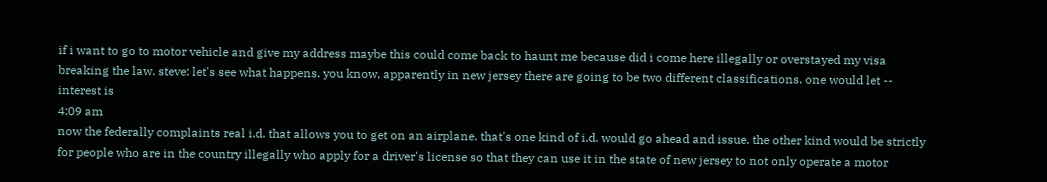if i want to go to motor vehicle and give my address maybe this could come back to haunt me because did i come here illegally or overstayed my visa breaking the law. steve: let's see what happens. you know, apparently in new jersey there are going to be two different classifications. one would let -- interest is
4:09 am
now the federally complaints real i.d. that allows you to get on an airplane. that's one kind of i.d. would go ahead and issue. the other kind would be strictly for people who are in the country illegally who apply for a driver's license so that they can use it in the state of new jersey to not only operate a motor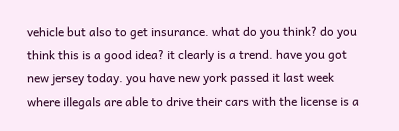vehicle but also to get insurance. what do you think? do you think this is a good idea? it clearly is a trend. have you got new jersey today. you have new york passed it last week where illegals are able to drive their cars with the license is a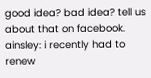good idea? bad idea? tell us about that on facebook. ainsley: i recently had to renew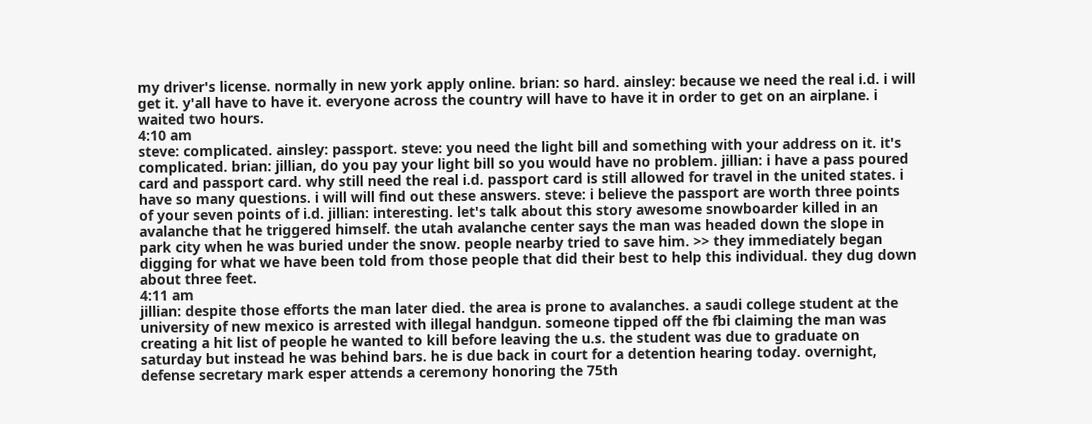my driver's license. normally in new york apply online. brian: so hard. ainsley: because we need the real i.d. i will get it. y'all have to have it. everyone across the country will have to have it in order to get on an airplane. i waited two hours.
4:10 am
steve: complicated. ainsley: passport. steve: you need the light bill and something with your address on it. it's complicated. brian: jillian, do you pay your light bill so you would have no problem. jillian: i have a pass poured card and passport card. why still need the real i.d. passport card is still allowed for travel in the united states. i have so many questions. i will will find out these answers. steve: i believe the passport are worth three points of your seven points of i.d. jillian: interesting. let's talk about this story awesome snowboarder killed in an avalanche that he triggered himself. the utah avalanche center says the man was headed down the slope in park city when he was buried under the snow. people nearby tried to save him. >> they immediately began digging for what we have been told from those people that did their best to help this individual. they dug down about three feet.
4:11 am
jillian: despite those efforts the man later died. the area is prone to avalanches. a saudi college student at the university of new mexico is arrested with illegal handgun. someone tipped off the fbi claiming the man was creating a hit list of people he wanted to kill before leaving the u.s. the student was due to graduate on saturday but instead he was behind bars. he is due back in court for a detention hearing today. overnight, defense secretary mark esper attends a ceremony honoring the 75th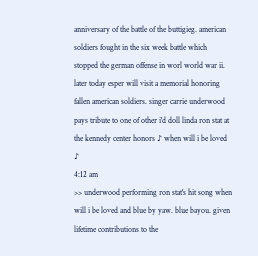anniversary of the battle of the buttigieg. american soldiers fought in the six week battle which stopped the german offense in worl world war ii. later today esper will visit a memorial honoring fallen american soldiers. singer carrie underwood pays tribute to one of other i'd doll linda ron stat at the kennedy center honors ♪ when will i be loved ♪
4:12 am
>> underwood performing ron stat's hit song when will i be loved and blue by yaw. blue bayou. given lifetime contributions to the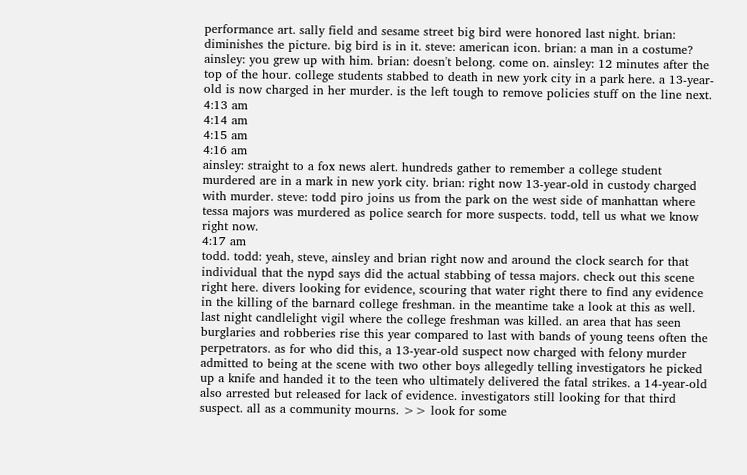performance art. sally field and sesame street big bird were honored last night. brian: diminishes the picture. big bird is in it. steve: american icon. brian: a man in a costume? ainsley: you grew up with him. brian: doesn't belong. come on. ainsley: 12 minutes after the top of the hour. college students stabbed to death in new york city in a park here. a 13-year-old is now charged in her murder. is the left tough to remove policies stuff on the line next.
4:13 am
4:14 am
4:15 am
4:16 am
ainsley: straight to a fox news alert. hundreds gather to remember a college student murdered are in a mark in new york city. brian: right now 13-year-old in custody charged with murder. steve: todd piro joins us from the park on the west side of manhattan where tessa majors was murdered as police search for more suspects. todd, tell us what we know right now.
4:17 am
todd. todd: yeah, steve, ainsley and brian right now and around the clock search for that individual that the nypd says did the actual stabbing of tessa majors. check out this scene right here. divers looking for evidence, scouring that water right there to find any evidence in the killing of the barnard college freshman. in the meantime take a look at this as well. last night candlelight vigil where the college freshman was killed. an area that has seen burglaries and robberies rise this year compared to last with bands of young teens often the perpetrators. as for who did this, a 13-year-old suspect now charged with felony murder admitted to being at the scene with two other boys allegedly telling investigators he picked up a knife and handed it to the teen who ultimately delivered the fatal strikes. a 14-year-old also arrested but released for lack of evidence. investigators still looking for that third suspect. all as a community mourns. >> look for some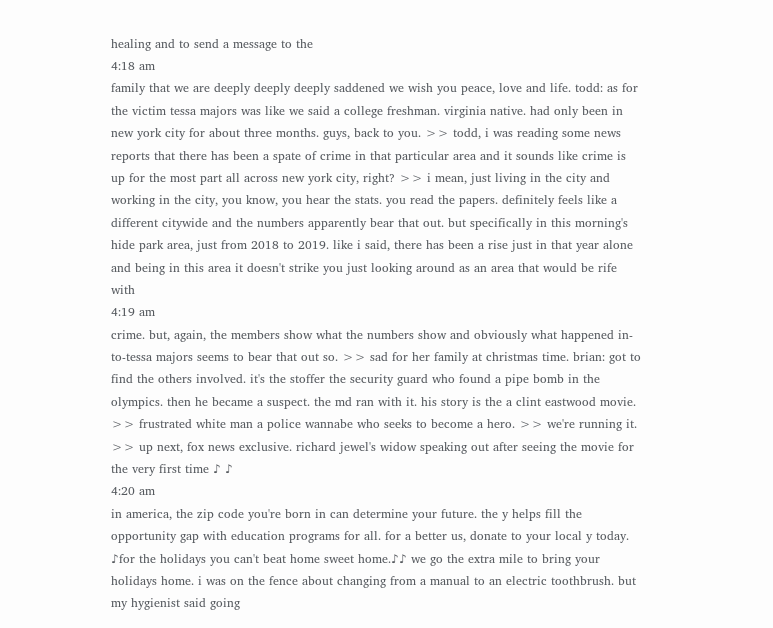healing and to send a message to the
4:18 am
family that we are deeply deeply deeply saddened we wish you peace, love and life. todd: as for the victim tessa majors was like we said a college freshman. virginia native. had only been in new york city for about three months. guys, back to you. >> todd, i was reading some news reports that there has been a spate of crime in that particular area and it sounds like crime is up for the most part all across new york city, right? >> i mean, just living in the city and working in the city, you know, you hear the stats. you read the papers. definitely feels like a different citywide and the numbers apparently bear that out. but specifically in this morning's hide park area, just from 2018 to 2019. like i said, there has been a rise just in that year alone and being in this area it doesn't strike you just looking around as an area that would be rife with
4:19 am
crime. but, again, the members show what the numbers show and obviously what happened in-to-tessa majors seems to bear that out so. >> sad for her family at christmas time. brian: got to find the others involved. it's the stoffer the security guard who found a pipe bomb in the olympics. then he became a suspect. the md ran with it. his story is the a clint eastwood movie. >> frustrated white man a police wannabe who seeks to become a hero. >> we're running it. >> up next, fox news exclusive. richard jewel's widow speaking out after seeing the movie for the very first time ♪ ♪
4:20 am
in america, the zip code you're born in can determine your future. the y helps fill the opportunity gap with education programs for all. for a better us, donate to your local y today. ♪for the holidays you can't beat home sweet home.♪♪ we go the extra mile to bring your holidays home. i was on the fence about changing from a manual to an electric toothbrush. but my hygienist said going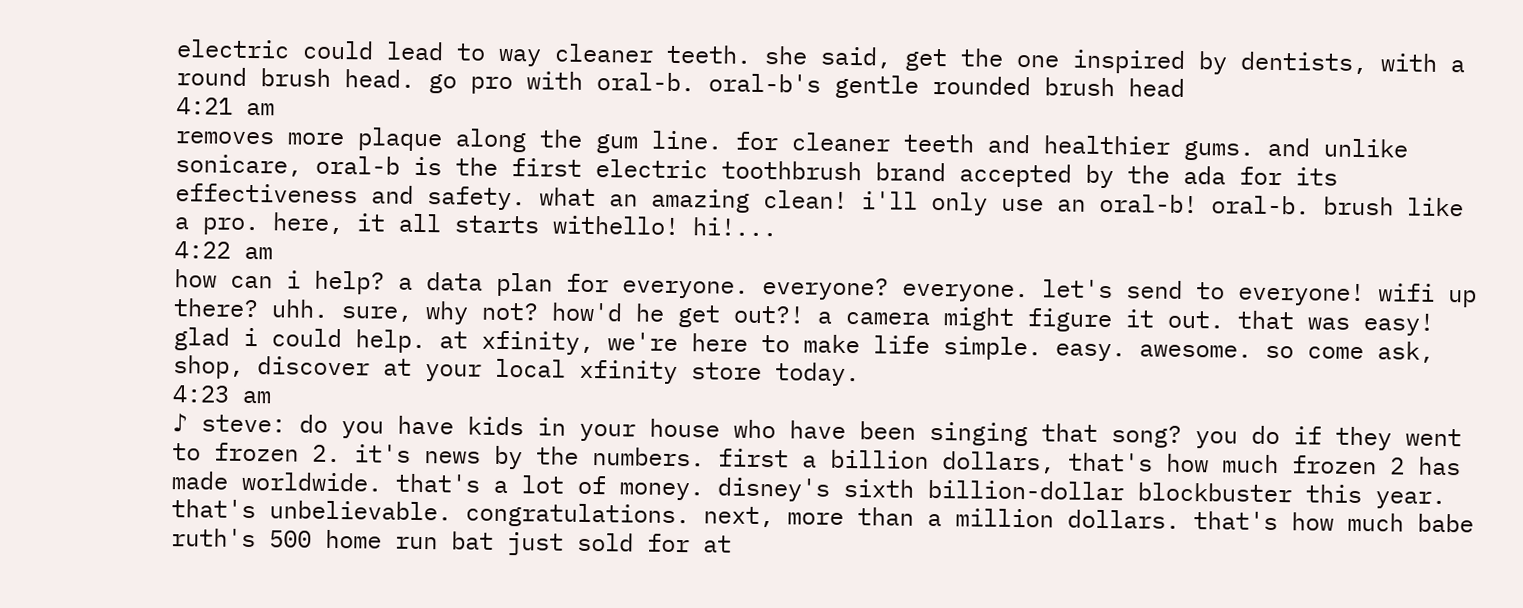electric could lead to way cleaner teeth. she said, get the one inspired by dentists, with a round brush head. go pro with oral-b. oral-b's gentle rounded brush head
4:21 am
removes more plaque along the gum line. for cleaner teeth and healthier gums. and unlike sonicare, oral-b is the first electric toothbrush brand accepted by the ada for its effectiveness and safety. what an amazing clean! i'll only use an oral-b! oral-b. brush like a pro. here, it all starts withello! hi!...
4:22 am
how can i help? a data plan for everyone. everyone? everyone. let's send to everyone! wifi up there? uhh. sure, why not? how'd he get out?! a camera might figure it out. that was easy! glad i could help. at xfinity, we're here to make life simple. easy. awesome. so come ask, shop, discover at your local xfinity store today.
4:23 am
♪ steve: do you have kids in your house who have been singing that song? you do if they went to frozen 2. it's news by the numbers. first a billion dollars, that's how much frozen 2 has made worldwide. that's a lot of money. disney's sixth billion-dollar blockbuster this year. that's unbelievable. congratulations. next, more than a million dollars. that's how much babe ruth's 500 home run bat just sold for at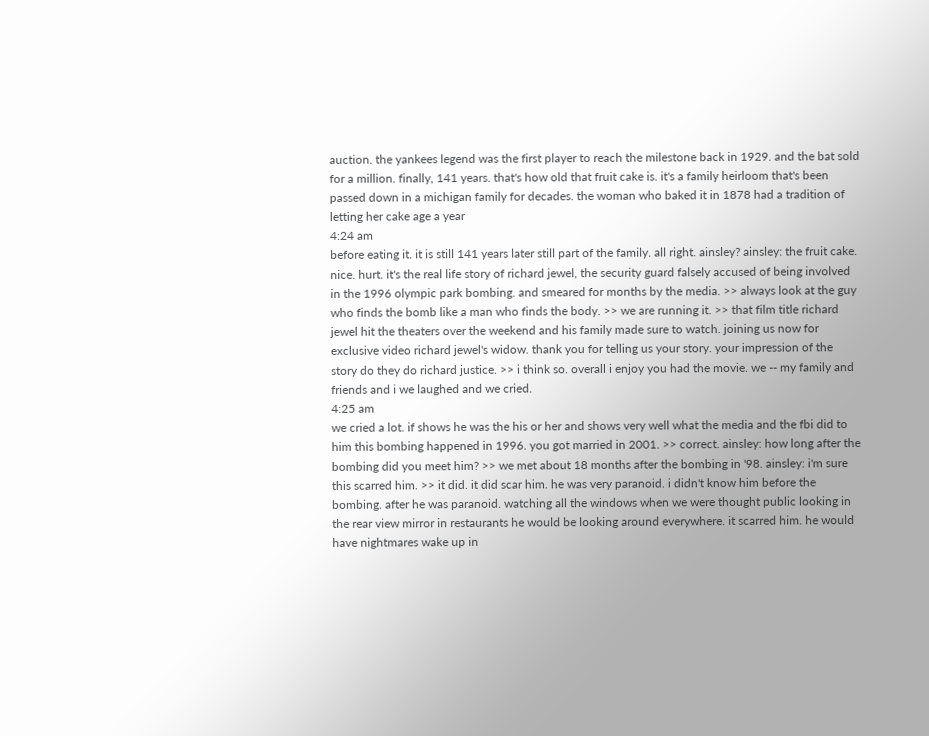auction. the yankees legend was the first player to reach the milestone back in 1929. and the bat sold for a million. finally, 141 years. that's how old that fruit cake is. it's a family heirloom that's been passed down in a michigan family for decades. the woman who baked it in 1878 had a tradition of letting her cake age a year
4:24 am
before eating it. it is still 141 years later still part of the family. all right. ainsley? ainsley: the fruit cake. nice. hurt. it's the real life story of richard jewel, the security guard falsely accused of being involved in the 1996 olympic park bombing. and smeared for months by the media. >> always look at the guy who finds the bomb like a man who finds the body. >> we are running it. >> that film title richard jewel hit the theaters over the weekend and his family made sure to watch. joining us now for exclusive video richard jewel's widow. thank you for telling us your story. your impression of the story do they do richard justice. >> i think so. overall i enjoy you had the movie. we -- my family and friends and i we laughed and we cried.
4:25 am
we cried a lot. if shows he was the his or her and shows very well what the media and the fbi did to him this bombing happened in 1996. you got married in 2001. >> correct. ainsley: how long after the bombing did you meet him? >> we met about 18 months after the bombing in '98. ainsley: i'm sure this scarred him. >> it did. it did scar him. he was very paranoid. i didn't know him before the bombing. after he was paranoid. watching all the windows when we were thought public looking in the rear view mirror in restaurants he would be looking around everywhere. it scarred him. he would have nightmares wake up in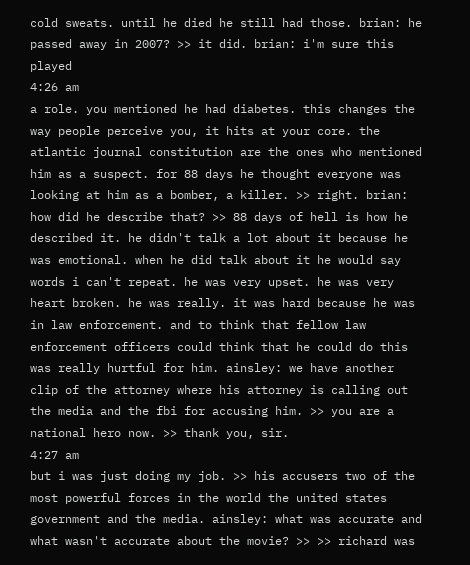cold sweats. until he died he still had those. brian: he passed away in 2007? >> it did. brian: i'm sure this played
4:26 am
a role. you mentioned he had diabetes. this changes the way people perceive you, it hits at your core. the atlantic journal constitution are the ones who mentioned him as a suspect. for 88 days he thought everyone was looking at him as a bomber, a killer. >> right. brian: how did he describe that? >> 88 days of hell is how he described it. he didn't talk a lot about it because he was emotional. when he did talk about it he would say words i can't repeat. he was very upset. he was very heart broken. he was really. it was hard because he was in law enforcement. and to think that fellow law enforcement officers could think that he could do this was really hurtful for him. ainsley: we have another clip of the attorney where his attorney is calling out the media and the fbi for accusing him. >> you are a national hero now. >> thank you, sir.
4:27 am
but i was just doing my job. >> his accusers two of the most powerful forces in the world the united states government and the media. ainsley: what was accurate and what wasn't accurate about the movie? >> >> richard was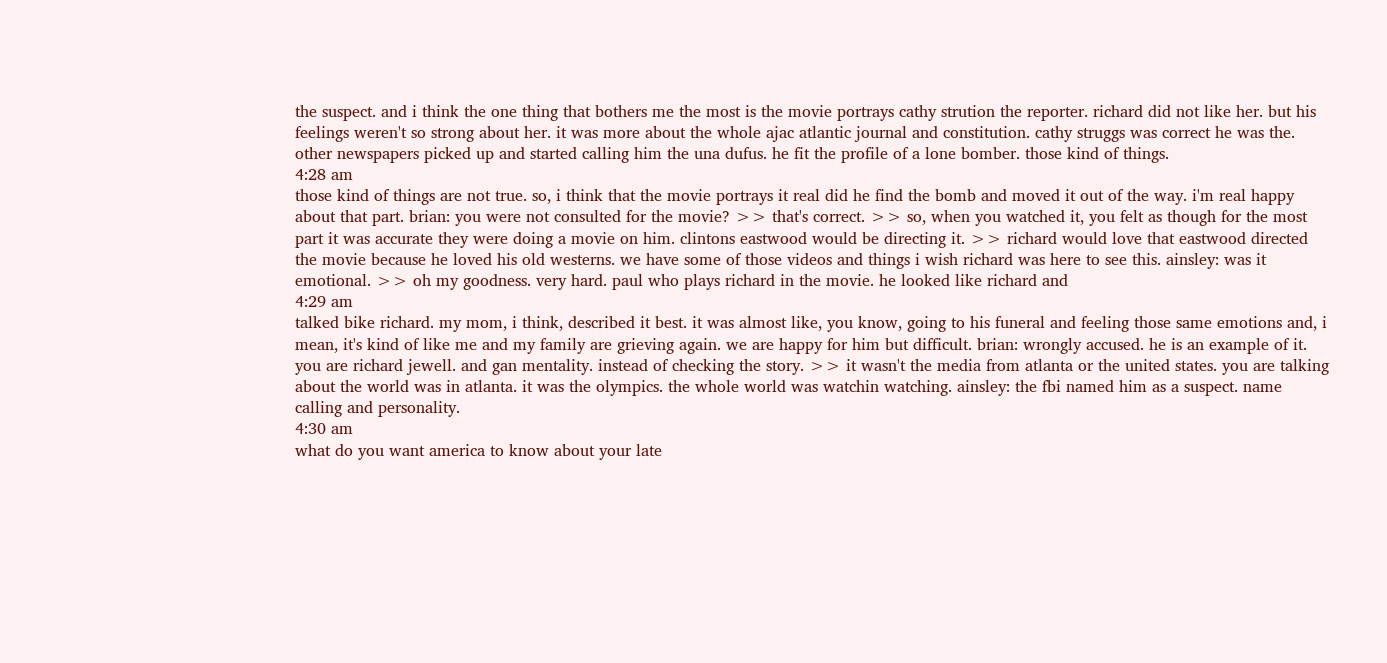the suspect. and i think the one thing that bothers me the most is the movie portrays cathy strution the reporter. richard did not like her. but his feelings weren't so strong about her. it was more about the whole ajac atlantic journal and constitution. cathy struggs was correct he was the. other newspapers picked up and started calling him the una dufus. he fit the profile of a lone bomber. those kind of things.
4:28 am
those kind of things are not true. so, i think that the movie portrays it real did he find the bomb and moved it out of the way. i'm real happy about that part. brian: you were not consulted for the movie? >> that's correct. >> so, when you watched it, you felt as though for the most part it was accurate they were doing a movie on him. clintons eastwood would be directing it. >> richard would love that eastwood directed the movie because he loved his old westerns. we have some of those videos and things i wish richard was here to see this. ainsley: was it emotional. >> oh my goodness. very hard. paul who plays richard in the movie. he looked like richard and
4:29 am
talked bike richard. my mom, i think, described it best. it was almost like, you know, going to his funeral and feeling those same emotions and, i mean, it's kind of like me and my family are grieving again. we are happy for him but difficult. brian: wrongly accused. he is an example of it. you are richard jewell. and gan mentality. instead of checking the story. >> it wasn't the media from atlanta or the united states. you are talking about the world was in atlanta. it was the olympics. the whole world was watchin watching. ainsley: the fbi named him as a suspect. name calling and personality.
4:30 am
what do you want america to know about your late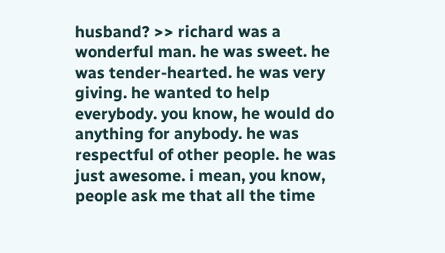husband? >> richard was a wonderful man. he was sweet. he was tender-hearted. he was very giving. he wanted to help everybody. you know, he would do anything for anybody. he was respectful of other people. he was just awesome. i mean, you know, people ask me that all the time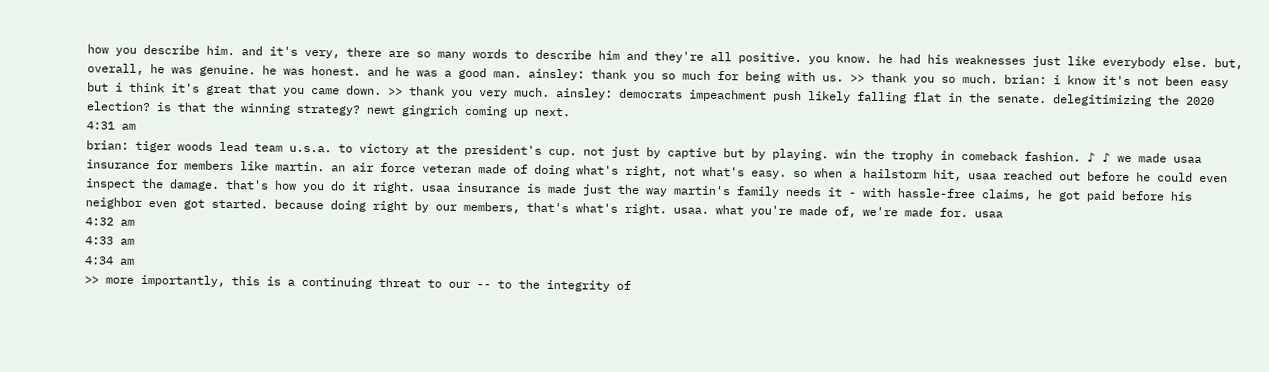how you describe him. and it's very, there are so many words to describe him and they're all positive. you know. he had his weaknesses just like everybody else. but, overall, he was genuine. he was honest. and he was a good man. ainsley: thank you so much for being with us. >> thank you so much. brian: i know it's not been easy but i think it's great that you came down. >> thank you very much. ainsley: democrats impeachment push likely falling flat in the senate. delegitimizing the 2020 election? is that the winning strategy? newt gingrich coming up next.
4:31 am
brian: tiger woods lead team u.s.a. to victory at the president's cup. not just by captive but by playing. win the trophy in comeback fashion. ♪ ♪ we made usaa insurance for members like martin. an air force veteran made of doing what's right, not what's easy. so when a hailstorm hit, usaa reached out before he could even inspect the damage. that's how you do it right. usaa insurance is made just the way martin's family needs it - with hassle-free claims, he got paid before his neighbor even got started. because doing right by our members, that's what's right. usaa. what you're made of, we're made for. usaa
4:32 am
4:33 am
4:34 am
>> more importantly, this is a continuing threat to our -- to the integrity of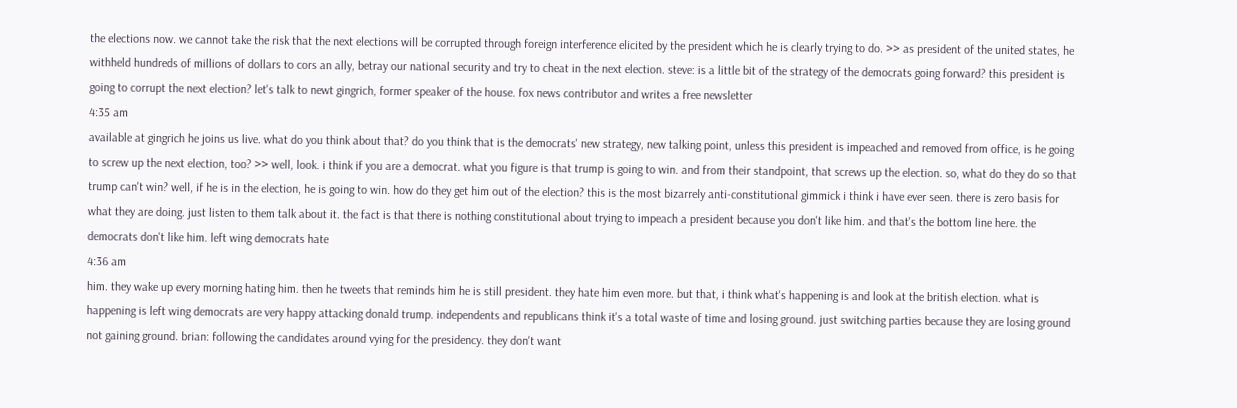the elections now. we cannot take the risk that the next elections will be corrupted through foreign interference elicited by the president which he is clearly trying to do. >> as president of the united states, he withheld hundreds of millions of dollars to cors an ally, betray our national security and try to cheat in the next election. steve: is a little bit of the strategy of the democrats going forward? this president is going to corrupt the next election? let's talk to newt gingrich, former speaker of the house. fox news contributor and writes a free newsletter
4:35 am
available at gingrich he joins us live. what do you think about that? do you think that is the democrats' new strategy, new talking point, unless this president is impeached and removed from office, is he going to screw up the next election, too? >> well, look. i think if you are a democrat. what you figure is that trump is going to win. and from their standpoint, that screws up the election. so, what do they do so that trump can't win? well, if he is in the election, he is going to win. how do they get him out of the election? this is the most bizarrely anti-constitutional gimmick i think i have ever seen. there is zero basis for what they are doing. just listen to them talk about it. the fact is that there is nothing constitutional about trying to impeach a president because you don't like him. and that's the bottom line here. the democrats don't like him. left wing democrats hate
4:36 am
him. they wake up every morning hating him. then he tweets that reminds him he is still president. they hate him even more. but that, i think what's happening is and look at the british election. what is happening is left wing democrats are very happy attacking donald trump. independents and republicans think it's a total waste of time and losing ground. just switching parties because they are losing ground not gaining ground. brian: following the candidates around vying for the presidency. they don't want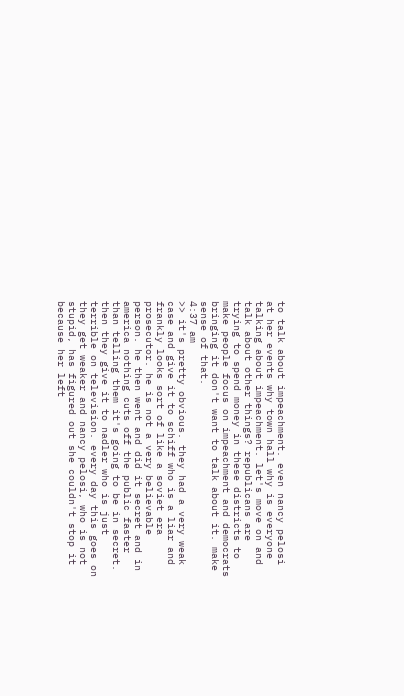to talk about impeachment. even nancy pelosi at her events why town hall why is everyone talking about impeachment. let's move on and talk about other things? republicans are trying to spend money in these districts to make people focus on impeachment and democrats bringing it don't want to talk about it. make sense of that.
4:37 am
>> it's pretty obvious. they had a very weak case and give it to schiff who is a liar and frankly looks sort of like a soviet era prosecutor. he is not a very believable person. he then went and did it secret and in america nothing cuts off the public faster than telling them it's going to be in secret. then they give it to nadler who is just terrible on television. every day this goes on they get weaker and nancy pelosi, who is not stupid, has figured out she couldn't stop it because her left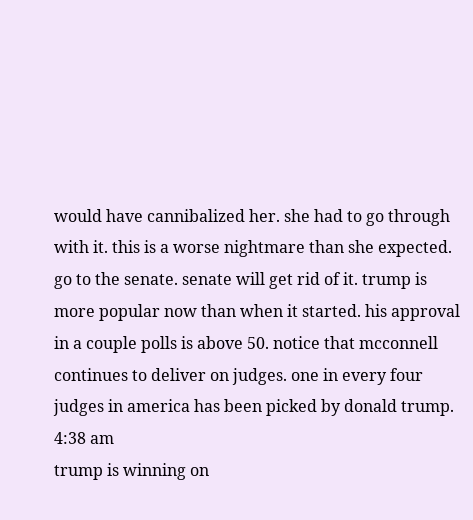would have cannibalized her. she had to go through with it. this is a worse nightmare than she expected. go to the senate. senate will get rid of it. trump is more popular now than when it started. his approval in a couple polls is above 50. notice that mcconnell continues to deliver on judges. one in every four judges in america has been picked by donald trump.
4:38 am
trump is winning on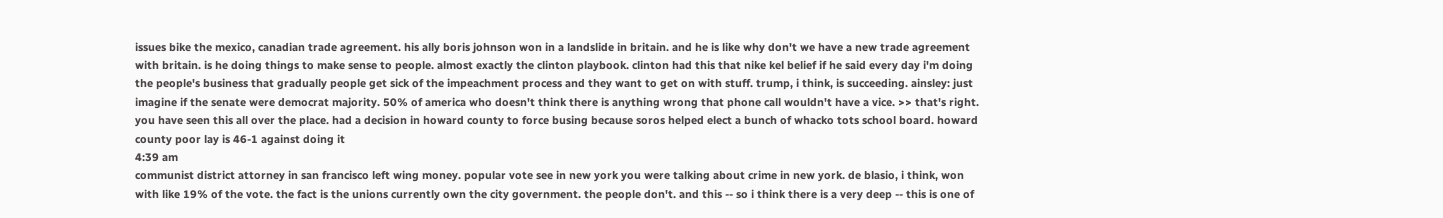issues bike the mexico, canadian trade agreement. his ally boris johnson won in a landslide in britain. and he is like why don't we have a new trade agreement with britain. is he doing things to make sense to people. almost exactly the clinton playbook. clinton had this that nike kel belief if he said every day i'm doing the people's business that gradually people get sick of the impeachment process and they want to get on with stuff. trump, i think, is succeeding. ainsley: just imagine if the senate were democrat majority. 50% of america who doesn't think there is anything wrong that phone call wouldn't have a vice. >> that's right. you have seen this all over the place. had a decision in howard county to force busing because soros helped elect a bunch of whacko tots school board. howard county poor lay is 46-1 against doing it
4:39 am
communist district attorney in san francisco left wing money. popular vote see in new york you were talking about crime in new york. de blasio, i think, won with like 19% of the vote. the fact is the unions currently own the city government. the people don't. and this -- so i think there is a very deep -- this is one of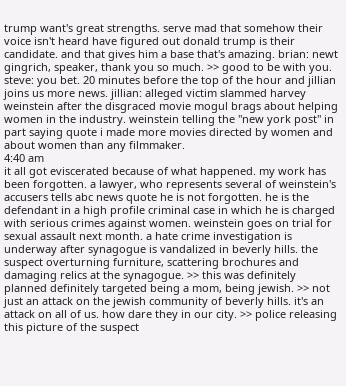trump want's great strengths. serve mad that somehow their voice isn't heard have figured out donald trump is their candidate. and that gives him a base that's amazing. brian: newt gingrich, speaker, thank you so much. >> good to be with you. steve: you bet. 20 minutes before the top of the hour and jillian joins us more news. jillian: alleged victim slammed harvey weinstein after the disgraced movie mogul brags about helping women in the industry. weinstein telling the "new york post" in part saying quote i made more movies directed by women and about women than any filmmaker.
4:40 am
it all got eviscerated because of what happened. my work has been forgotten. a lawyer, who represents several of weinstein's accusers tells abc news quote he is not forgotten. he is the defendant in a high profile criminal case in which he is charged with serious crimes against women. weinstein goes on trial for sexual assault next month. a hate crime investigation is underway after synagogue is vandalized in beverly hills. the suspect overturning furniture, scattering brochures and damaging relics at the synagogue. >> this was definitely planned definitely targeted being a mom, being jewish. >> not just an attack on the jewish community of beverly hills. it's an attack on all of us. how dare they in our city. >> police releasing this picture of the suspect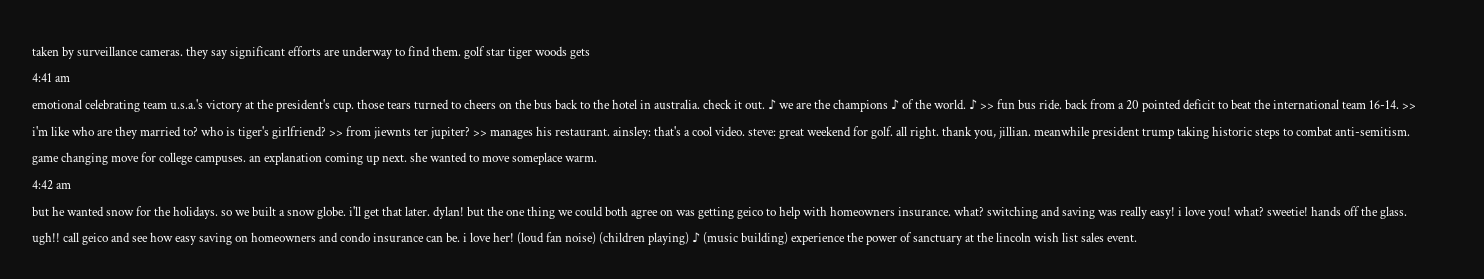taken by surveillance cameras. they say significant efforts are underway to find them. golf star tiger woods gets
4:41 am
emotional celebrating team u.s.a.'s victory at the president's cup. those tears turned to cheers on the bus back to the hotel in australia. check it out. ♪ we are the champions ♪ of the world. ♪ >> fun bus ride. back from a 20 pointed deficit to beat the international team 16-14. >> i'm like who are they married to? who is tiger's girlfriend? >> from jiewnts ter jupiter? >> manages his restaurant. ainsley: that's a cool video. steve: great weekend for golf. all right. thank you, jillian. meanwhile president trump taking historic steps to combat anti-semitism. game changing move for college campuses. an explanation coming up next. she wanted to move someplace warm.
4:42 am
but he wanted snow for the holidays. so we built a snow globe. i'll get that later. dylan! but the one thing we could both agree on was getting geico to help with homeowners insurance. what? switching and saving was really easy! i love you! what? sweetie! hands off the glass. ugh!! call geico and see how easy saving on homeowners and condo insurance can be. i love her! (loud fan noise) (children playing) ♪ (music building) experience the power of sanctuary at the lincoln wish list sales event.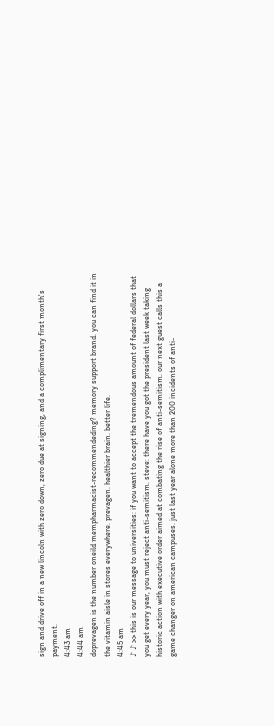sign and drive off in a new lincoln with zero down, zero due at signing, and a complimentary first month's payment.
4:43 am
4:44 am
doprevagen is the number oneild mempharmacist-recommendeding? memory support brand. you can find it in the vitamin aisle in stores everywhere. prevagen. healthier brain. better life.
4:45 am
♪ ♪ >> this is our message to universities: if you want to accept the tremendous amount of federal dollars that you get every year, you must reject anti-semitism. steve: there have you got the president last week taking historic action with executive order aimed at combating the rise of anti-semitism. our next guest calls this a game changer on american campuses. just last year alone more than 200 incidents of anti-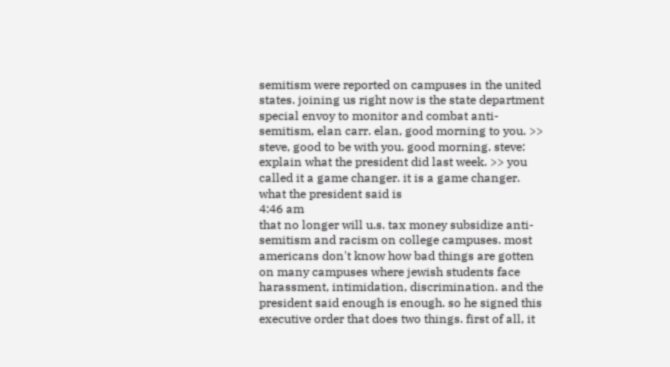semitism were reported on campuses in the united states. joining us right now is the state department special envoy to monitor and combat anti-semitism, elan carr. elan, good morning to you. >> steve, good to be with you. good morning. steve: explain what the president did last week. >> you called it a game changer. it is a game changer. what the president said is
4:46 am
that no longer will u.s. tax money subsidize anti-semitism and racism on college campuses. most americans don't know how bad things are gotten on many campuses where jewish students face harassment, intimidation, discrimination. and the president said enough is enough. so he signed this executive order that does two things. first of all, it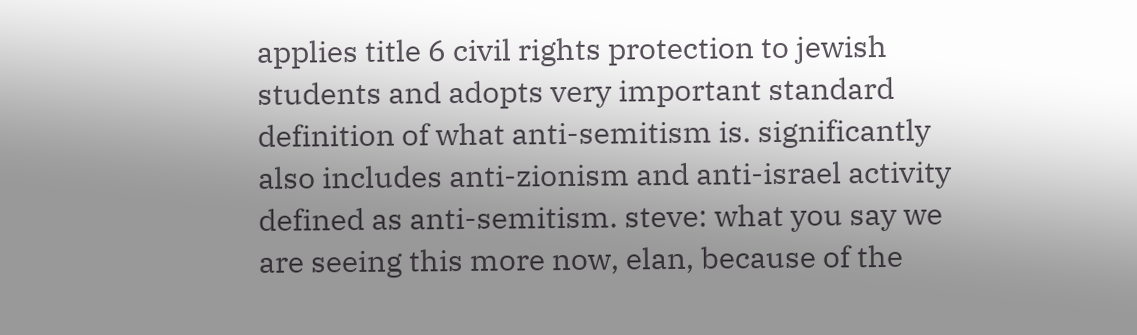applies title 6 civil rights protection to jewish students and adopts very important standard definition of what anti-semitism is. significantly also includes anti-zionism and anti-israel activity defined as anti-semitism. steve: what you say we are seeing this more now, elan, because of the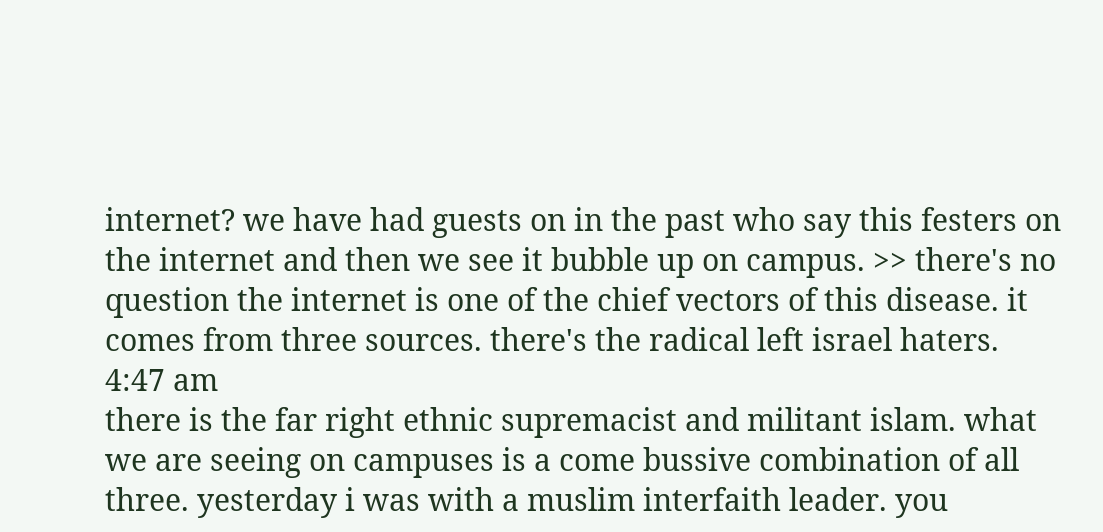internet? we have had guests on in the past who say this festers on the internet and then we see it bubble up on campus. >> there's no question the internet is one of the chief vectors of this disease. it comes from three sources. there's the radical left israel haters.
4:47 am
there is the far right ethnic supremacist and militant islam. what we are seeing on campuses is a come bussive combination of all three. yesterday i was with a muslim interfaith leader. you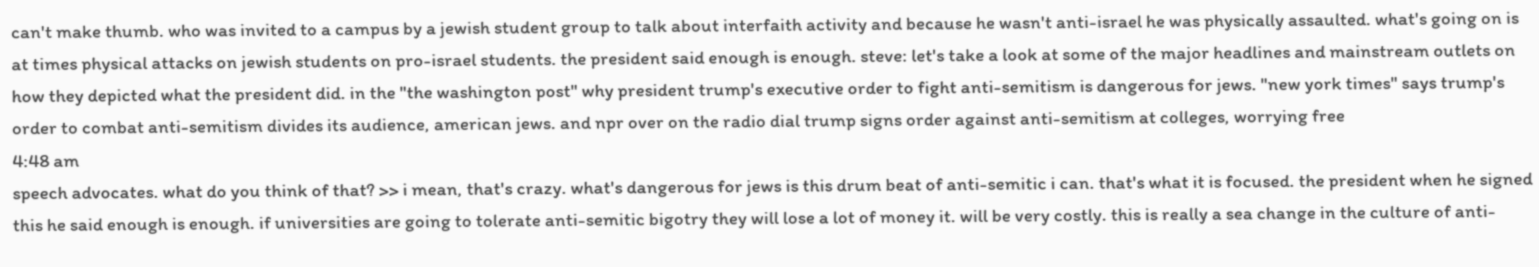can't make thumb. who was invited to a campus by a jewish student group to talk about interfaith activity and because he wasn't anti-israel he was physically assaulted. what's going on is at times physical attacks on jewish students on pro-israel students. the president said enough is enough. steve: let's take a look at some of the major headlines and mainstream outlets on how they depicted what the president did. in the "the washington post" why president trump's executive order to fight anti-semitism is dangerous for jews. "new york times" says trump's order to combat anti-semitism divides its audience, american jews. and npr over on the radio dial trump signs order against anti-semitism at colleges, worrying free
4:48 am
speech advocates. what do you think of that? >> i mean, that's crazy. what's dangerous for jews is this drum beat of anti-semitic i can. that's what it is focused. the president when he signed this he said enough is enough. if universities are going to tolerate anti-semitic bigotry they will lose a lot of money it. will be very costly. this is really a sea change in the culture of anti-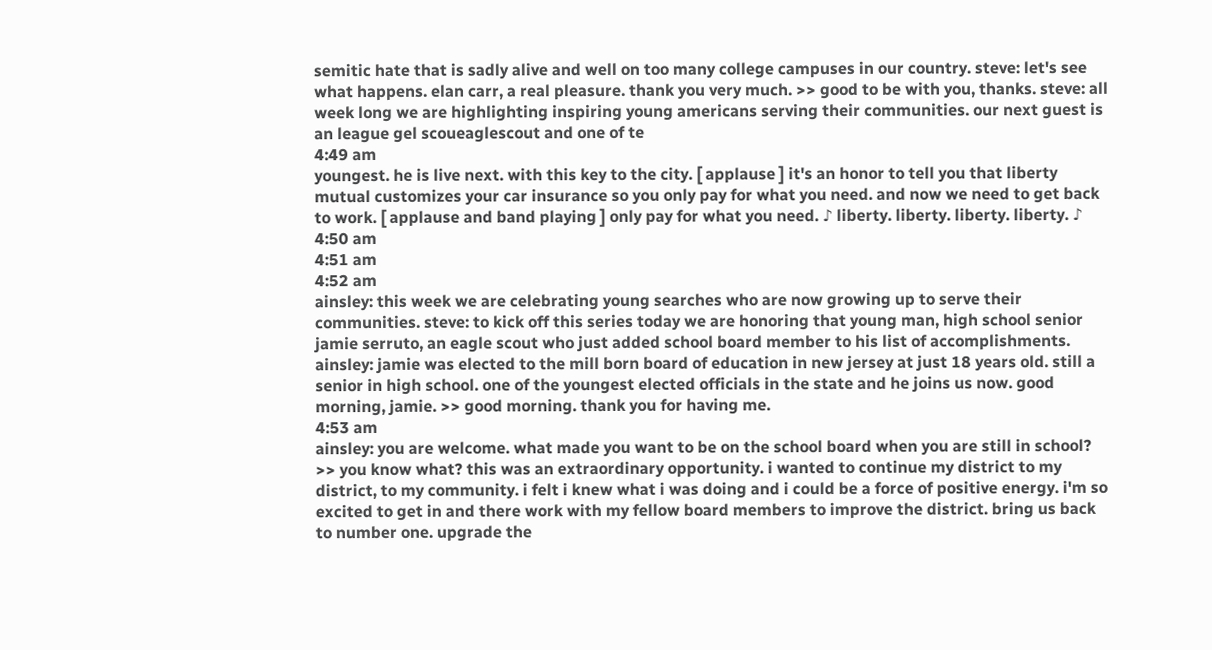semitic hate that is sadly alive and well on too many college campuses in our country. steve: let's see what happens. elan carr, a real pleasure. thank you very much. >> good to be with you, thanks. steve: all week long we are highlighting inspiring young americans serving their communities. our next guest is an league gel scoueaglescout and one of te
4:49 am
youngest. he is live next. with this key to the city. [ applause ] it's an honor to tell you that liberty mutual customizes your car insurance so you only pay for what you need. and now we need to get back to work. [ applause and band playing ] only pay for what you need. ♪ liberty. liberty. liberty. liberty. ♪
4:50 am
4:51 am
4:52 am
ainsley: this week we are celebrating young searches who are now growing up to serve their communities. steve: to kick off this series today we are honoring that young man, high school senior jamie serruto, an eagle scout who just added school board member to his list of accomplishments. ainsley: jamie was elected to the mill born board of education in new jersey at just 18 years old. still a senior in high school. one of the youngest elected officials in the state and he joins us now. good morning, jamie. >> good morning. thank you for having me.
4:53 am
ainsley: you are welcome. what made you want to be on the school board when you are still in school? >> you know what? this was an extraordinary opportunity. i wanted to continue my district to my district, to my community. i felt i knew what i was doing and i could be a force of positive energy. i'm so excited to get in and there work with my fellow board members to improve the district. bring us back to number one. upgrade the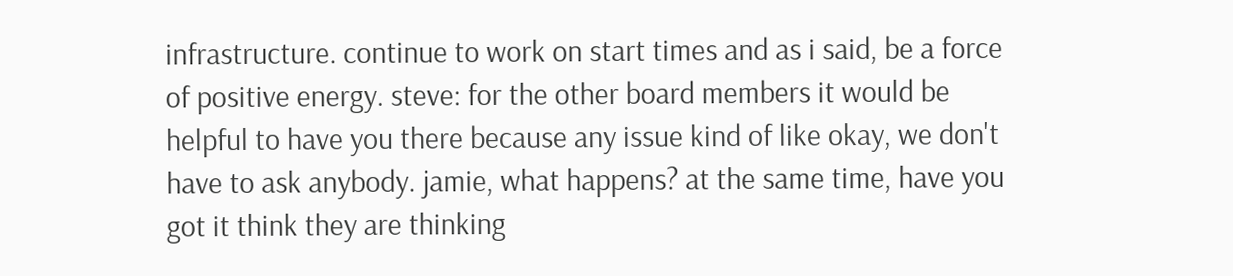infrastructure. continue to work on start times and as i said, be a force of positive energy. steve: for the other board members it would be helpful to have you there because any issue kind of like okay, we don't have to ask anybody. jamie, what happens? at the same time, have you got it think they are thinking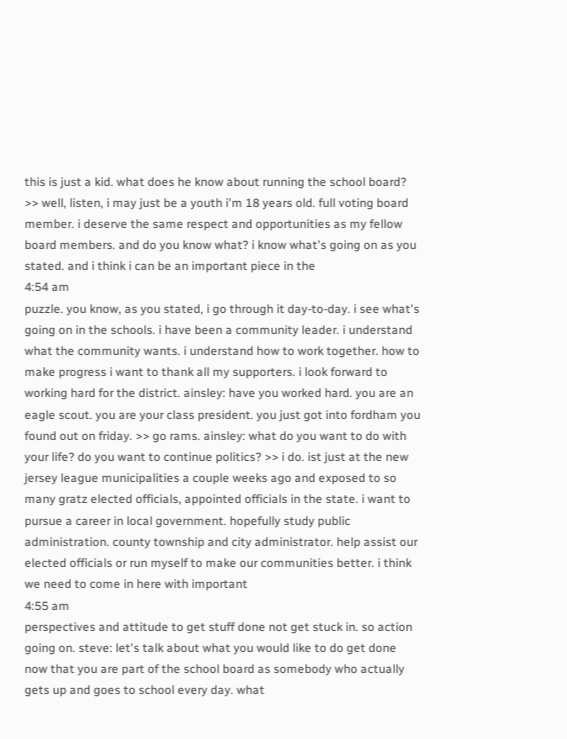this is just a kid. what does he know about running the school board? >> well, listen, i may just be a youth i'm 18 years old. full voting board member. i deserve the same respect and opportunities as my fellow board members. and do you know what? i know what's going on as you stated. and i think i can be an important piece in the
4:54 am
puzzle. you know, as you stated, i go through it day-to-day. i see what's going on in the schools. i have been a community leader. i understand what the community wants. i understand how to work together. how to make progress i want to thank all my supporters. i look forward to working hard for the district. ainsley: have you worked hard. you are an eagle scout. you are your class president. you just got into fordham you found out on friday. >> go rams. ainsley: what do you want to do with your life? do you want to continue politics? >> i do. ist just at the new jersey league municipalities a couple weeks ago and exposed to so many gratz elected officials, appointed officials in the state. i want to pursue a career in local government. hopefully study public administration. county township and city administrator. help assist our elected officials or run myself to make our communities better. i think we need to come in here with important
4:55 am
perspectives and attitude to get stuff done not get stuck in. so action going on. steve: let's talk about what you would like to do get done now that you are part of the school board as somebody who actually gets up and goes to school every day. what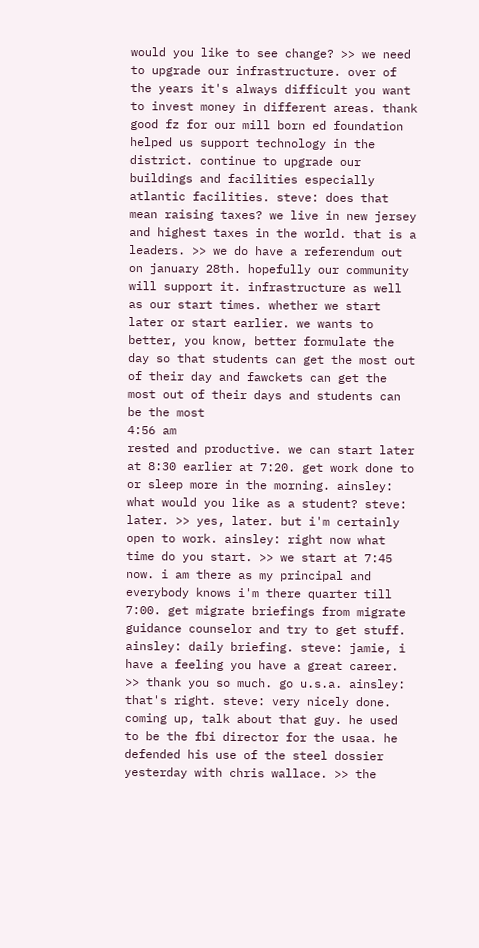would you like to see change? >> we need to upgrade our infrastructure. over of the years it's always difficult you want to invest money in different areas. thank good fz for our mill born ed foundation helped us support technology in the district. continue to upgrade our buildings and facilities especially atlantic facilities. steve: does that mean raising taxes? we live in new jersey and highest taxes in the world. that is a leaders. >> we do have a referendum out on january 28th. hopefully our community will support it. infrastructure as well as our start times. whether we start later or start earlier. we wants to better, you know, better formulate the day so that students can get the most out of their day and fawckets can get the most out of their days and students can be the most
4:56 am
rested and productive. we can start later at 8:30 earlier at 7:20. get work done to or sleep more in the morning. ainsley: what would you like as a student? steve: later. >> yes, later. but i'm certainly open to work. ainsley: right now what time do you start. >> we start at 7:45 now. i am there as my principal and everybody knows i'm there quarter till 7:00. get migrate briefings from migrate guidance counselor and try to get stuff. ainsley: daily briefing. steve: jamie, i have a feeling you have a great career. >> thank you so much. go u.s.a. ainsley: that's right. steve: very nicely done. coming up, talk about that guy. he used to be the fbi director for the usaa. he defended his use of the steel dossier yesterday with chris wallace. >> the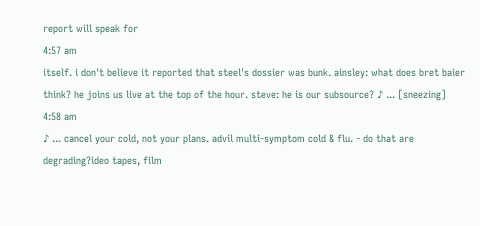report will speak for
4:57 am
itself. i don't believe it reported that steel's dossier was bunk. ainsley: what does bret baier think? he joins us live at the top of the hour. steve: he is our subsource? ♪ ... [sneezing]
4:58 am
♪ ... cancel your cold, not your plans. advil multi-symptom cold & flu. - do that are degrading?ideo tapes, film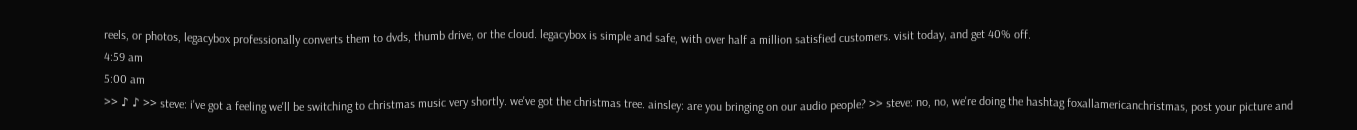reels, or photos, legacybox professionally converts them to dvds, thumb drive, or the cloud. legacybox is simple and safe, with over half a million satisfied customers. visit today, and get 40% off.
4:59 am
5:00 am
>> ♪ ♪ >> steve: i've got a feeling we'll be switching to christmas music very shortly. we've got the christmas tree. ainsley: are you bringing on our audio people? >> steve: no, no, we're doing the hashtag foxallamericanchristmas, post your picture and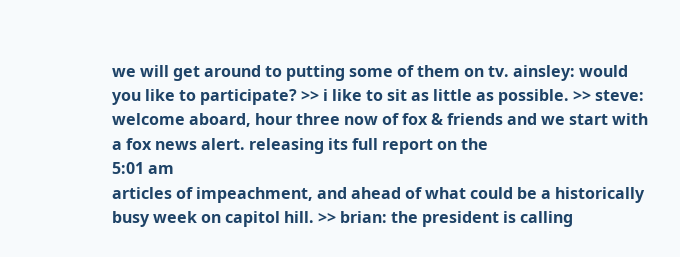we will get around to putting some of them on tv. ainsley: would you like to participate? >> i like to sit as little as possible. >> steve: welcome aboard, hour three now of fox & friends and we start with a fox news alert. releasing its full report on the
5:01 am
articles of impeachment, and ahead of what could be a historically busy week on capitol hill. >> brian: the president is calling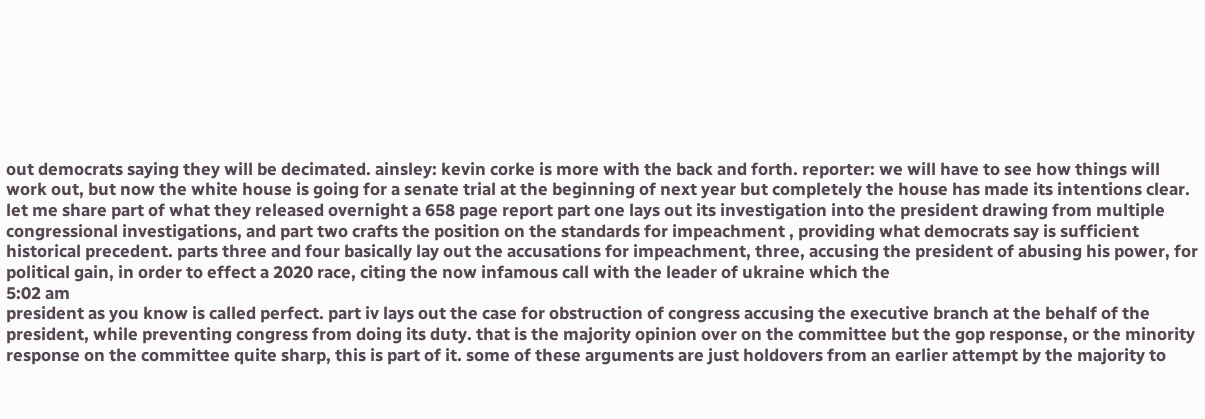out democrats saying they will be decimated. ainsley: kevin corke is more with the back and forth. reporter: we will have to see how things will work out, but now the white house is going for a senate trial at the beginning of next year but completely the house has made its intentions clear. let me share part of what they released overnight a 658 page report part one lays out its investigation into the president drawing from multiple congressional investigations, and part two crafts the position on the standards for impeachment , providing what democrats say is sufficient historical precedent. parts three and four basically lay out the accusations for impeachment, three, accusing the president of abusing his power, for political gain, in order to effect a 2020 race, citing the now infamous call with the leader of ukraine which the
5:02 am
president as you know is called perfect. part iv lays out the case for obstruction of congress accusing the executive branch at the behalf of the president, while preventing congress from doing its duty. that is the majority opinion over on the committee but the gop response, or the minority response on the committee quite sharp, this is part of it. some of these arguments are just holdovers from an earlier attempt by the majority to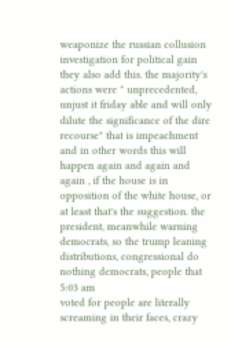weaponize the russian collusion investigation for political gain they also add this. the majority's actions were " unprecedented, unjust it friday able and will only dilute the significance of the dire recourse" that is impeachment and in other words this will happen again and again and again , if the house is in opposition of the white house, or at least that's the suggestion. the president, meanwhile warning democrats, so the trump leaning distributions, congressional do nothing democrats, people that
5:03 am
voted for people are literally screaming in their faces, crazy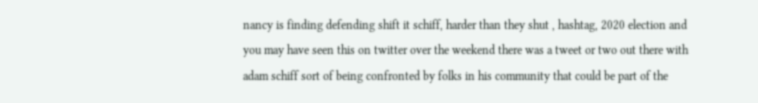nancy is finding defending shift it schiff, harder than they shut , hashtag, 2020 election and you may have seen this on twitter over the weekend there was a tweet or two out there with adam schiff sort of being confronted by folks in his community that could be part of the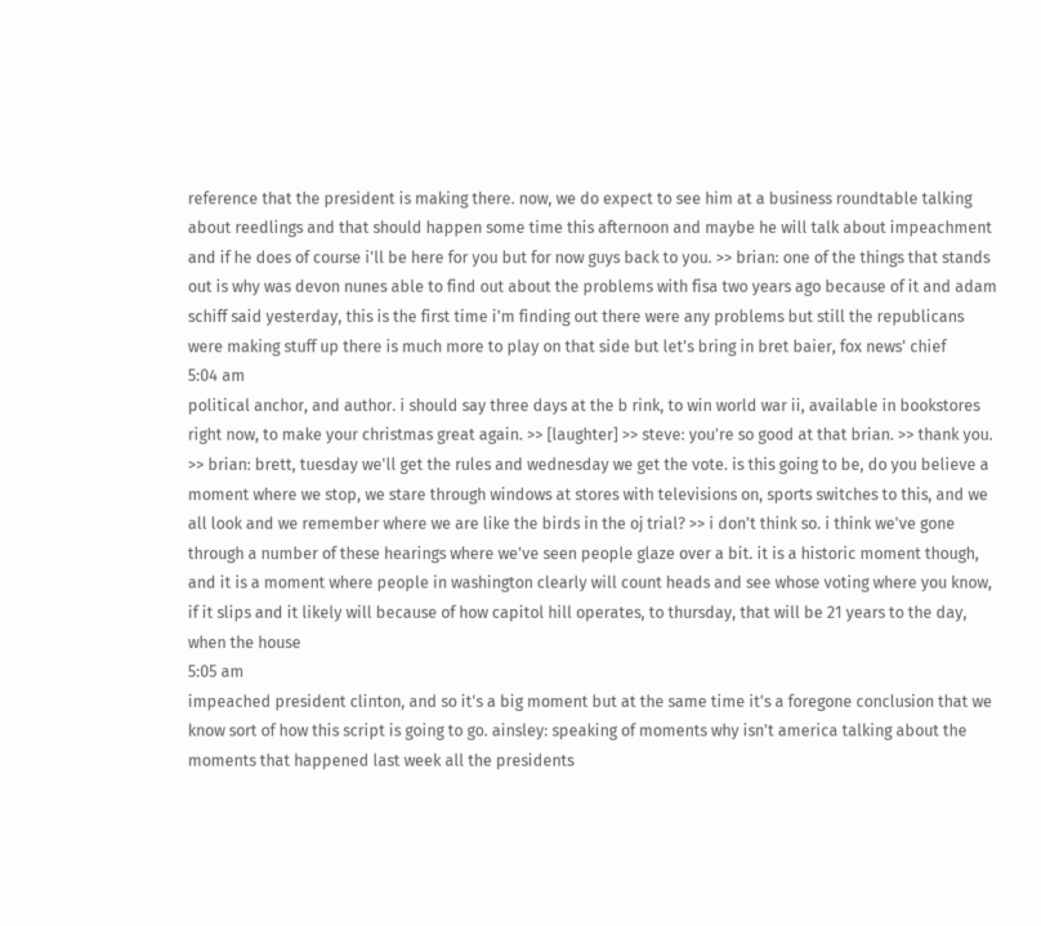reference that the president is making there. now, we do expect to see him at a business roundtable talking about reedlings and that should happen some time this afternoon and maybe he will talk about impeachment and if he does of course i'll be here for you but for now guys back to you. >> brian: one of the things that stands out is why was devon nunes able to find out about the problems with fisa two years ago because of it and adam schiff said yesterday, this is the first time i'm finding out there were any problems but still the republicans were making stuff up there is much more to play on that side but let's bring in bret baier, fox news' chief
5:04 am
political anchor, and author. i should say three days at the b rink, to win world war ii, available in bookstores right now, to make your christmas great again. >> [laughter] >> steve: you're so good at that brian. >> thank you. >> brian: brett, tuesday we'll get the rules and wednesday we get the vote. is this going to be, do you believe a moment where we stop, we stare through windows at stores with televisions on, sports switches to this, and we all look and we remember where we are like the birds in the oj trial? >> i don't think so. i think we've gone through a number of these hearings where we've seen people glaze over a bit. it is a historic moment though, and it is a moment where people in washington clearly will count heads and see whose voting where you know, if it slips and it likely will because of how capitol hill operates, to thursday, that will be 21 years to the day, when the house
5:05 am
impeached president clinton, and so it's a big moment but at the same time it's a foregone conclusion that we know sort of how this script is going to go. ainsley: speaking of moments why isn't america talking about the moments that happened last week all the presidents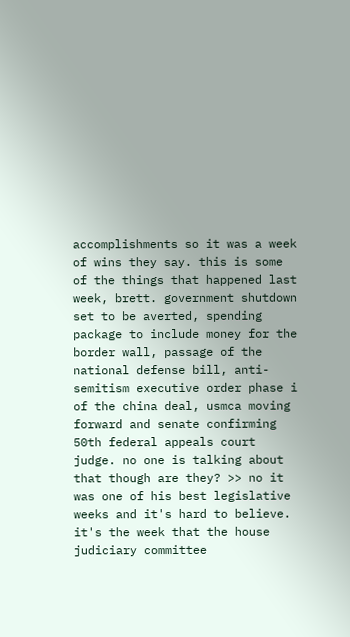accomplishments so it was a week of wins they say. this is some of the things that happened last week, brett. government shutdown set to be averted, spending package to include money for the border wall, passage of the national defense bill, anti-semitism executive order phase i of the china deal, usmca moving forward and senate confirming 50th federal appeals court judge. no one is talking about that though are they? >> no it was one of his best legislative weeks and it's hard to believe. it's the week that the house judiciary committee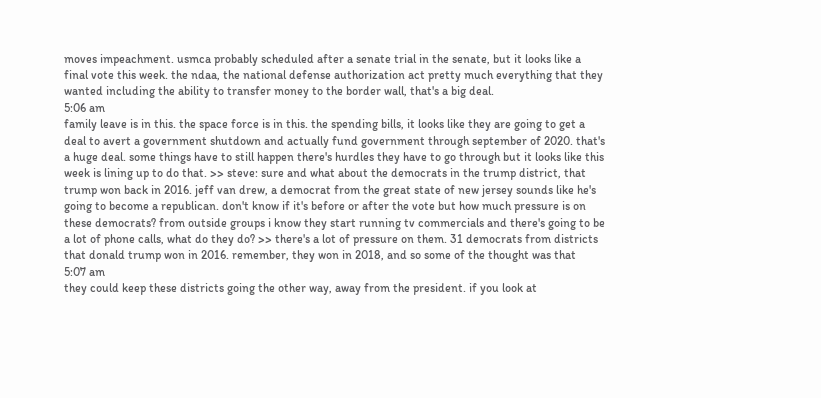moves impeachment. usmca probably scheduled after a senate trial in the senate, but it looks like a final vote this week. the ndaa, the national defense authorization act pretty much everything that they wanted including the ability to transfer money to the border wall, that's a big deal.
5:06 am
family leave is in this. the space force is in this. the spending bills, it looks like they are going to get a deal to avert a government shutdown and actually fund government through september of 2020. that's a huge deal. some things have to still happen there's hurdles they have to go through but it looks like this week is lining up to do that. >> steve: sure and what about the democrats in the trump district, that trump won back in 2016. jeff van drew, a democrat from the great state of new jersey sounds like he's going to become a republican. don't know if it's before or after the vote but how much pressure is on these democrats? from outside groups i know they start running tv commercials and there's going to be a lot of phone calls, what do they do? >> there's a lot of pressure on them. 31 democrats from districts that donald trump won in 2016. remember, they won in 2018, and so some of the thought was that
5:07 am
they could keep these districts going the other way, away from the president. if you look at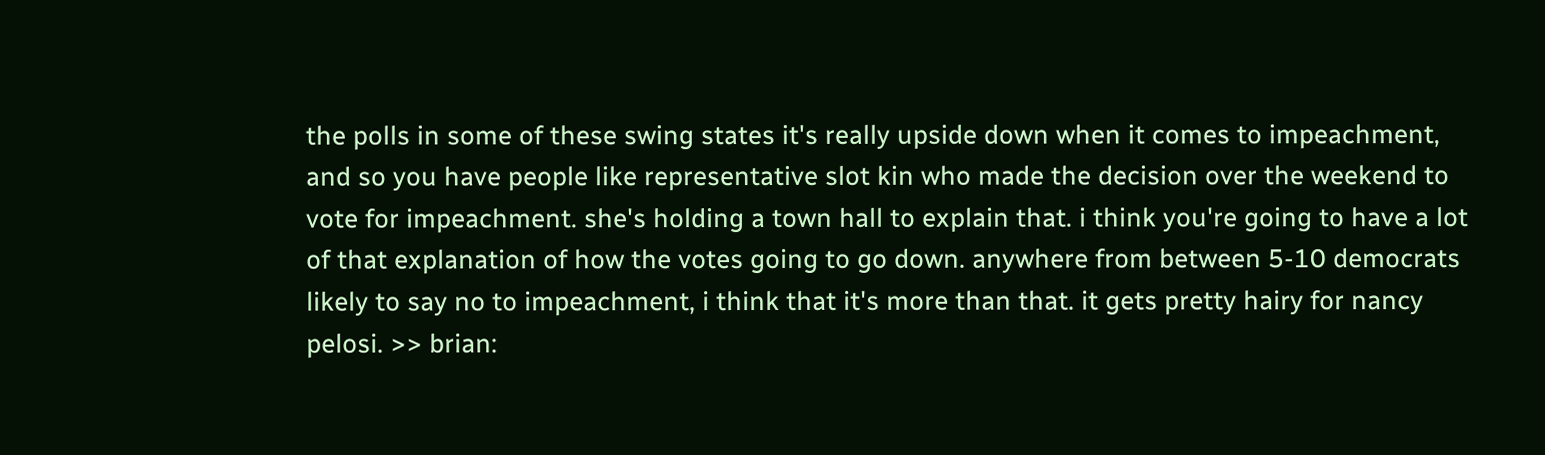the polls in some of these swing states it's really upside down when it comes to impeachment, and so you have people like representative slot kin who made the decision over the weekend to vote for impeachment. she's holding a town hall to explain that. i think you're going to have a lot of that explanation of how the votes going to go down. anywhere from between 5-10 democrats likely to say no to impeachment, i think that it's more than that. it gets pretty hairy for nancy pelosi. >> brian: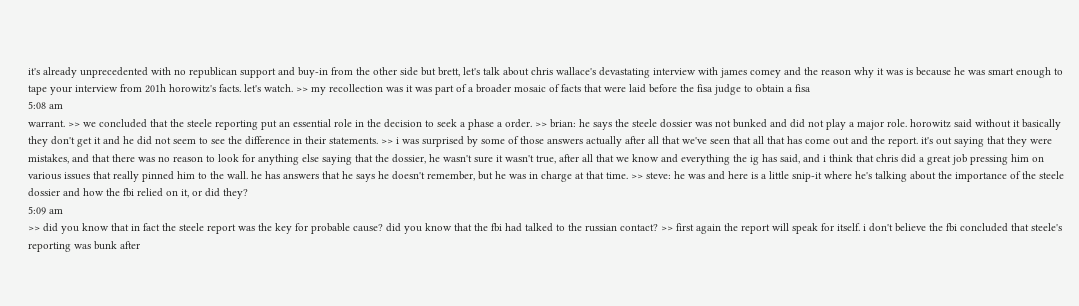it's already unprecedented with no republican support and buy-in from the other side but brett, let's talk about chris wallace's devastating interview with james comey and the reason why it was is because he was smart enough to tape your interview from 201h horowitz's facts. let's watch. >> my recollection was it was part of a broader mosaic of facts that were laid before the fisa judge to obtain a fisa
5:08 am
warrant. >> we concluded that the steele reporting put an essential role in the decision to seek a phase a order. >> brian: he says the steele dossier was not bunked and did not play a major role. horowitz said without it basically they don't get it and he did not seem to see the difference in their statements. >> i was surprised by some of those answers actually after all that we've seen that all that has come out and the report. it's out saying that they were mistakes, and that there was no reason to look for anything else saying that the dossier, he wasn't sure it wasn't true, after all that we know and everything the ig has said, and i think that chris did a great job pressing him on various issues that really pinned him to the wall. he has answers that he says he doesn't remember, but he was in charge at that time. >> steve: he was and here is a little snip-it where he's talking about the importance of the steele dossier and how the fbi relied on it, or did they?
5:09 am
>> did you know that in fact the steele report was the key for probable cause? did you know that the fbi had talked to the russian contact? >> first again the report will speak for itself. i don't believe the fbi concluded that steele's reporting was bunk after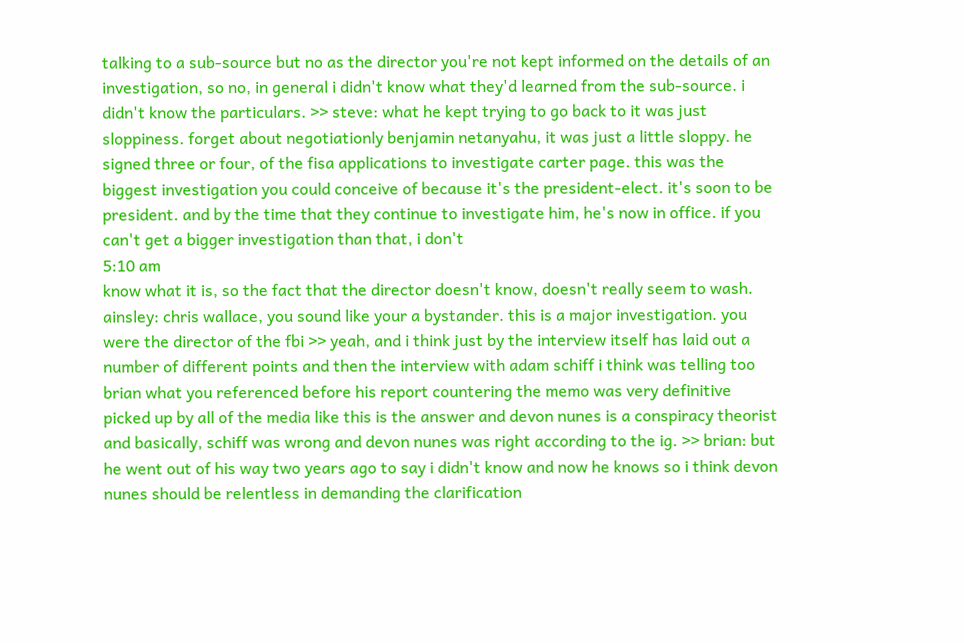talking to a sub-source but no as the director you're not kept informed on the details of an investigation, so no, in general i didn't know what they'd learned from the sub-source. i didn't know the particulars. >> steve: what he kept trying to go back to it was just sloppiness. forget about negotiationly benjamin netanyahu, it was just a little sloppy. he signed three or four, of the fisa applications to investigate carter page. this was the biggest investigation you could conceive of because it's the president-elect. it's soon to be president. and by the time that they continue to investigate him, he's now in office. if you can't get a bigger investigation than that, i don't
5:10 am
know what it is, so the fact that the director doesn't know, doesn't really seem to wash. ainsley: chris wallace, you sound like your a bystander. this is a major investigation. you were the director of the fbi >> yeah, and i think just by the interview itself has laid out a number of different points and then the interview with adam schiff i think was telling too brian what you referenced before his report countering the memo was very definitive picked up by all of the media like this is the answer and devon nunes is a conspiracy theorist and basically, schiff was wrong and devon nunes was right according to the ig. >> brian: but he went out of his way two years ago to say i didn't know and now he knows so i think devon nunes should be relentless in demanding the clarification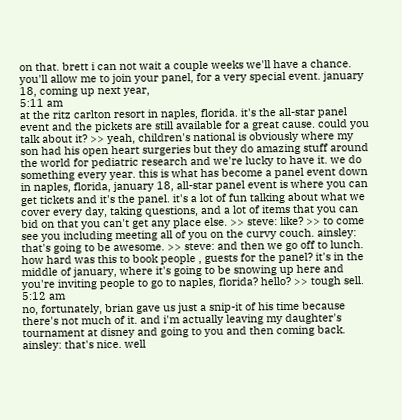on that. brett i can not wait a couple weeks we'll have a chance. you'll allow me to join your panel, for a very special event. january 18, coming up next year,
5:11 am
at the ritz carlton resort in naples, florida. it's the all-star panel event and the pickets are still available for a great cause. could you talk about it? >> yeah, children's national is obviously where my son had his open heart surgeries but they do amazing stuff around the world for pediatric research and we're lucky to have it. we do something every year. this is what has become a panel event down in naples, florida, january 18, all-star panel event is where you can get tickets and it's the panel. it's a lot of fun talking about what we cover every day, taking questions, and a lot of items that you can bid on that you can't get any place else. >> steve: like? >> to come see you including meeting all of you on the curvy couch. ainsley: that's going to be awesome. >> steve: and then we go off to lunch. how hard was this to book people , guests for the panel? it's in the middle of january, where it's going to be snowing up here and you're inviting people to go to naples, florida? hello? >> tough sell.
5:12 am
no, fortunately, brian gave us just a snip-it of his time because there's not much of it. and i'm actually leaving my daughter's tournament at disney and going to you and then coming back. ainsley: that's nice. well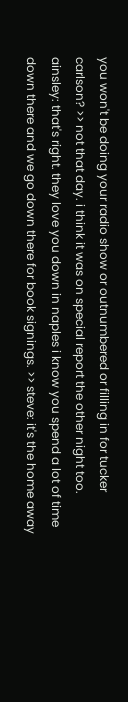you won't be doing your radio show or outnumbered or filling in for tucker carlson? >> not that day. i think it was on special report the other night too. ainsley: that's right. they love you down in naples i know you spend a lot of time down there and we go down there for book signings. >> steve: it's the home away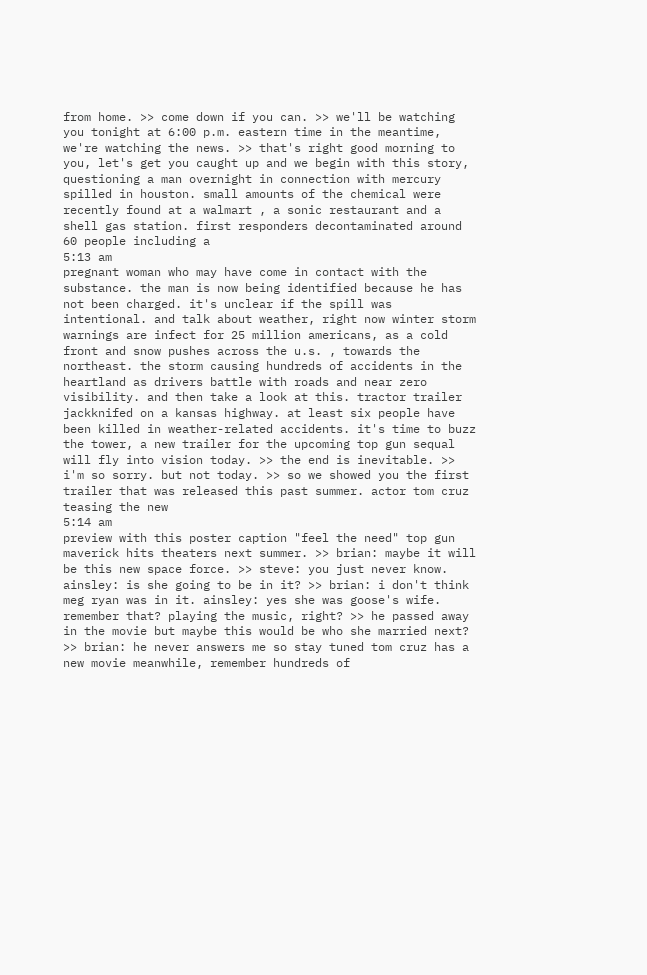from home. >> come down if you can. >> we'll be watching you tonight at 6:00 p.m. eastern time in the meantime, we're watching the news. >> that's right good morning to you, let's get you caught up and we begin with this story, questioning a man overnight in connection with mercury spilled in houston. small amounts of the chemical were recently found at a walmart , a sonic restaurant and a shell gas station. first responders decontaminated around 60 people including a
5:13 am
pregnant woman who may have come in contact with the substance. the man is now being identified because he has not been charged. it's unclear if the spill was intentional. and talk about weather, right now winter storm warnings are infect for 25 million americans, as a cold front and snow pushes across the u.s. , towards the northeast. the storm causing hundreds of accidents in the heartland as drivers battle with roads and near zero visibility. and then take a look at this. tractor trailer jackknifed on a kansas highway. at least six people have been killed in weather-related accidents. it's time to buzz the tower, a new trailer for the upcoming top gun sequal will fly into vision today. >> the end is inevitable. >> i'm so sorry. but not today. >> so we showed you the first trailer that was released this past summer. actor tom cruz teasing the new
5:14 am
preview with this poster caption "feel the need" top gun maverick hits theaters next summer. >> brian: maybe it will be this new space force. >> steve: you just never know. ainsley: is she going to be in it? >> brian: i don't think meg ryan was in it. ainsley: yes she was goose's wife. remember that? playing the music, right? >> he passed away in the movie but maybe this would be who she married next? >> brian: he never answers me so stay tuned tom cruz has a new movie meanwhile, remember hundreds of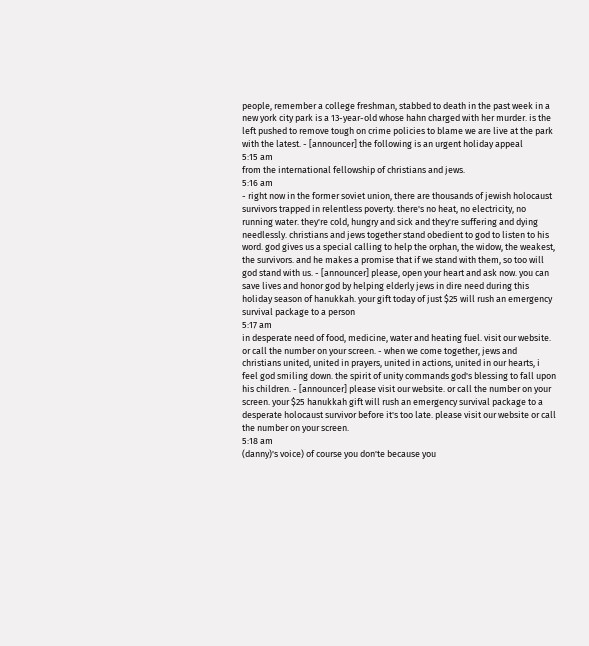people, remember a college freshman, stabbed to death in the past week in a new york city park is a 13-year-old whose hahn charged with her murder. is the left pushed to remove tough on crime policies to blame we are live at the park with the latest. - [announcer] the following is an urgent holiday appeal
5:15 am
from the international fellowship of christians and jews.
5:16 am
- right now in the former soviet union, there are thousands of jewish holocaust survivors trapped in relentless poverty. there's no heat, no electricity, no running water. they're cold, hungry and sick and they're suffering and dying needlessly. christians and jews together stand obedient to god to listen to his word. god gives us a special calling to help the orphan, the widow, the weakest, the survivors. and he makes a promise that if we stand with them, so too will god stand with us. - [announcer] please, open your heart and ask now. you can save lives and honor god by helping elderly jews in dire need during this holiday season of hanukkah. your gift today of just $25 will rush an emergency survival package to a person
5:17 am
in desperate need of food, medicine, water and heating fuel. visit our website. or call the number on your screen. - when we come together, jews and christians united, united in prayers, united in actions, united in our hearts, i feel god smiling down. the spirit of unity commands god's blessing to fall upon his children. - [announcer] please visit our website. or call the number on your screen. your $25 hanukkah gift will rush an emergency survival package to a desperate holocaust survivor before it's too late. please visit our website or call the number on your screen.
5:18 am
(danny)'s voice) of course you don'te because you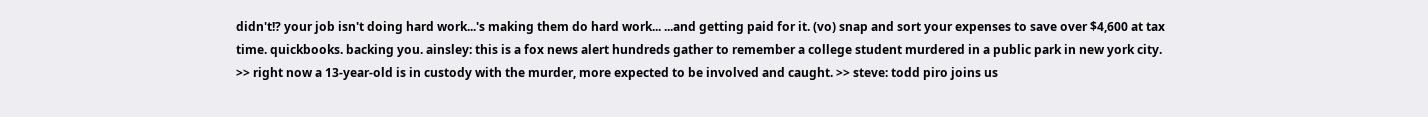didn't!? your job isn't doing hard work...'s making them do hard work... ...and getting paid for it. (vo) snap and sort your expenses to save over $4,600 at tax time. quickbooks. backing you. ainsley: this is a fox news alert hundreds gather to remember a college student murdered in a public park in new york city. >> right now a 13-year-old is in custody with the murder, more expected to be involved and caught. >> steve: todd piro joins us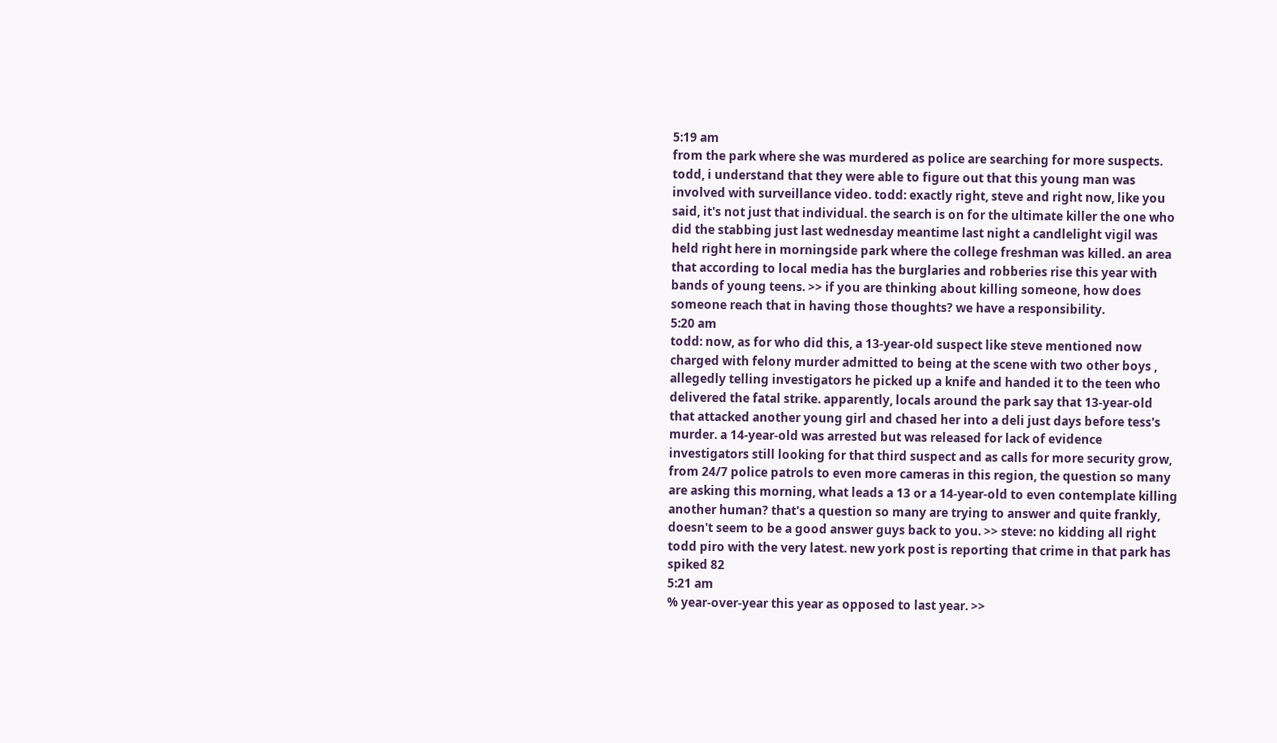5:19 am
from the park where she was murdered as police are searching for more suspects. todd, i understand that they were able to figure out that this young man was involved with surveillance video. todd: exactly right, steve and right now, like you said, it's not just that individual. the search is on for the ultimate killer the one who did the stabbing just last wednesday meantime last night a candlelight vigil was held right here in morningside park where the college freshman was killed. an area that according to local media has the burglaries and robberies rise this year with bands of young teens. >> if you are thinking about killing someone, how does someone reach that in having those thoughts? we have a responsibility.
5:20 am
todd: now, as for who did this, a 13-year-old suspect like steve mentioned now charged with felony murder admitted to being at the scene with two other boys , allegedly telling investigators he picked up a knife and handed it to the teen who delivered the fatal strike. apparently, locals around the park say that 13-year-old that attacked another young girl and chased her into a deli just days before tess's murder. a 14-year-old was arrested but was released for lack of evidence investigators still looking for that third suspect and as calls for more security grow, from 24/7 police patrols to even more cameras in this region, the question so many are asking this morning, what leads a 13 or a 14-year-old to even contemplate killing another human? that's a question so many are trying to answer and quite frankly, doesn't seem to be a good answer guys back to you. >> steve: no kidding all right todd piro with the very latest. new york post is reporting that crime in that park has spiked 82
5:21 am
% year-over-year this year as opposed to last year. >>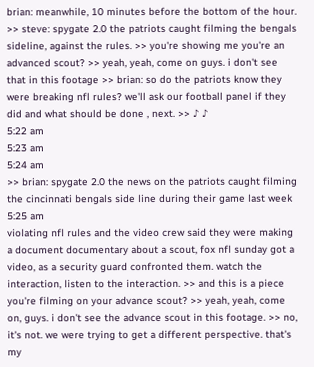brian: meanwhile, 10 minutes before the bottom of the hour. >> steve: spygate 2.0 the patriots caught filming the bengals sideline, against the rules. >> you're showing me you're an advanced scout? >> yeah, yeah, come on guys. i don't see that in this footage >> brian: so do the patriots know they were breaking nfl rules? we'll ask our football panel if they did and what should be done , next. >> ♪ ♪
5:22 am
5:23 am
5:24 am
>> brian: spygate 2.0 the news on the patriots caught filming the cincinnati bengals side line during their game last week
5:25 am
violating nfl rules and the video crew said they were making a document documentary about a scout, fox nfl sunday got a video, as a security guard confronted them. watch the interaction, listen to the interaction. >> and this is a piece you're filming on your advance scout? >> yeah, yeah, come on, guys. i don't see the advance scout in this footage. >> no, it's not. we were trying to get a different perspective. that's my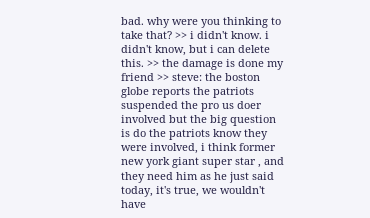bad. why were you thinking to take that? >> i didn't know. i didn't know, but i can delete this. >> the damage is done my friend >> steve: the boston globe reports the patriots suspended the pro us doer involved but the big question is do the patriots know they were involved, i think former new york giant super star , and they need him as he just said today, it's true, we wouldn't have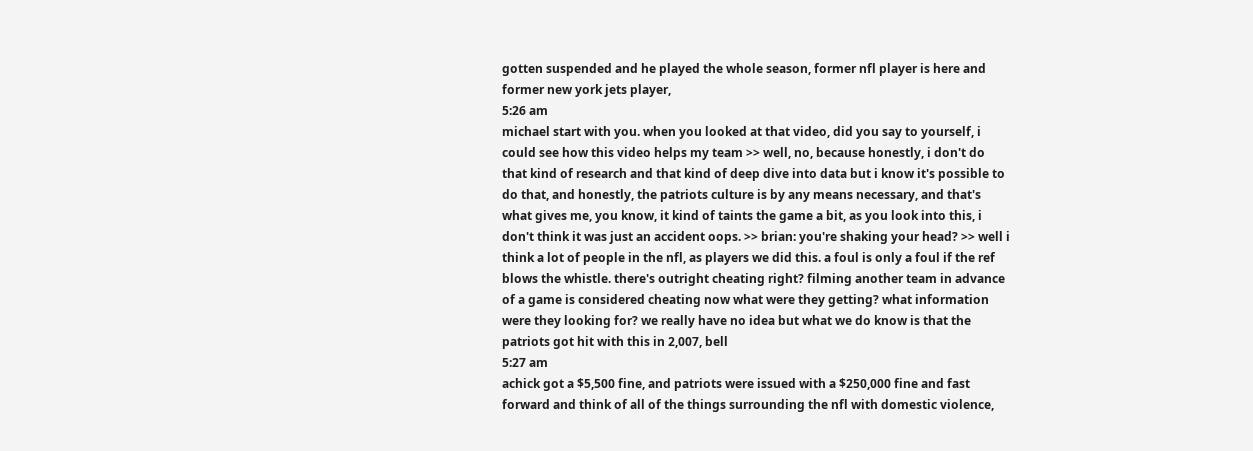gotten suspended and he played the whole season, former nfl player is here and former new york jets player,
5:26 am
michael start with you. when you looked at that video, did you say to yourself, i could see how this video helps my team >> well, no, because honestly, i don't do that kind of research and that kind of deep dive into data but i know it's possible to do that, and honestly, the patriots culture is by any means necessary, and that's what gives me, you know, it kind of taints the game a bit, as you look into this, i don't think it was just an accident oops. >> brian: you're shaking your head? >> well i think a lot of people in the nfl, as players we did this. a foul is only a foul if the ref blows the whistle. there's outright cheating right? filming another team in advance of a game is considered cheating now what were they getting? what information were they looking for? we really have no idea but what we do know is that the patriots got hit with this in 2,007, bell
5:27 am
achick got a $5,500 fine, and patriots were issued with a $250,000 fine and fast forward and think of all of the things surrounding the nfl with domestic violence,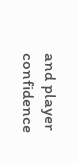and player confidence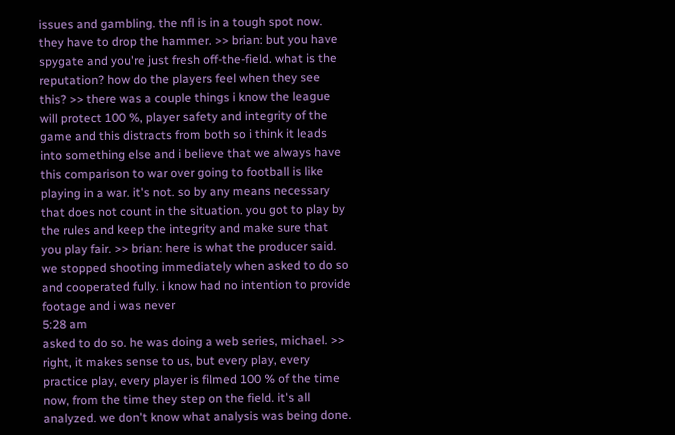issues and gambling. the nfl is in a tough spot now. they have to drop the hammer. >> brian: but you have spygate and you're just fresh off-the-field. what is the reputation? how do the players feel when they see this? >> there was a couple things i know the league will protect 100 %, player safety and integrity of the game and this distracts from both so i think it leads into something else and i believe that we always have this comparison to war over going to football is like playing in a war. it's not. so by any means necessary that does not count in the situation. you got to play by the rules and keep the integrity and make sure that you play fair. >> brian: here is what the producer said. we stopped shooting immediately when asked to do so and cooperated fully. i know had no intention to provide footage and i was never
5:28 am
asked to do so. he was doing a web series, michael. >> right, it makes sense to us, but every play, every practice play, every player is filmed 100 % of the time now, from the time they step on the field. it's all analyzed. we don't know what analysis was being done.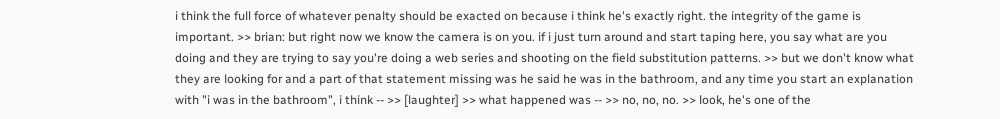i think the full force of whatever penalty should be exacted on because i think he's exactly right. the integrity of the game is important. >> brian: but right now we know the camera is on you. if i just turn around and start taping here, you say what are you doing and they are trying to say you're doing a web series and shooting on the field substitution patterns. >> but we don't know what they are looking for and a part of that statement missing was he said he was in the bathroom, and any time you start an explanation with "i was in the bathroom", i think -- >> [laughter] >> what happened was -- >> no, no, no. >> look, he's one of the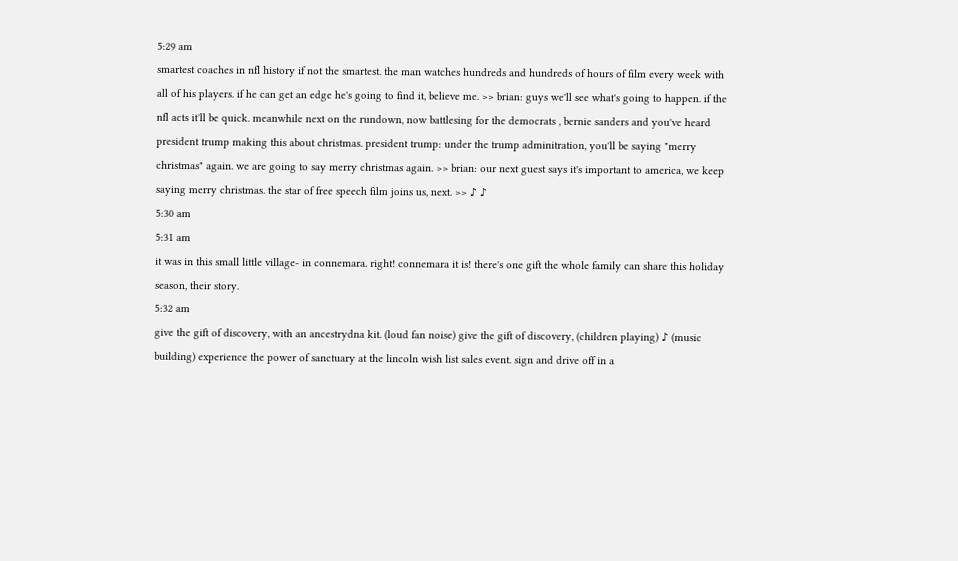5:29 am
smartest coaches in nfl history if not the smartest. the man watches hundreds and hundreds of hours of film every week with all of his players. if he can get an edge he's going to find it, believe me. >> brian: guys we'll see what's going to happen. if the nfl acts it'll be quick. meanwhile next on the rundown, now battlesing for the democrats , bernie sanders and you've heard president trump making this about christmas. president trump: under the trump adminitration, you'll be saying "merry christmas" again. we are going to say merry christmas again. >> brian: our next guest says it's important to america, we keep saying merry christmas. the star of free speech film joins us, next. >> ♪ ♪
5:30 am
5:31 am
it was in this small little village- in connemara. right! connemara it is! there's one gift the whole family can share this holiday season, their story.
5:32 am
give the gift of discovery, with an ancestrydna kit. (loud fan noise) give the gift of discovery, (children playing) ♪ (music building) experience the power of sanctuary at the lincoln wish list sales event. sign and drive off in a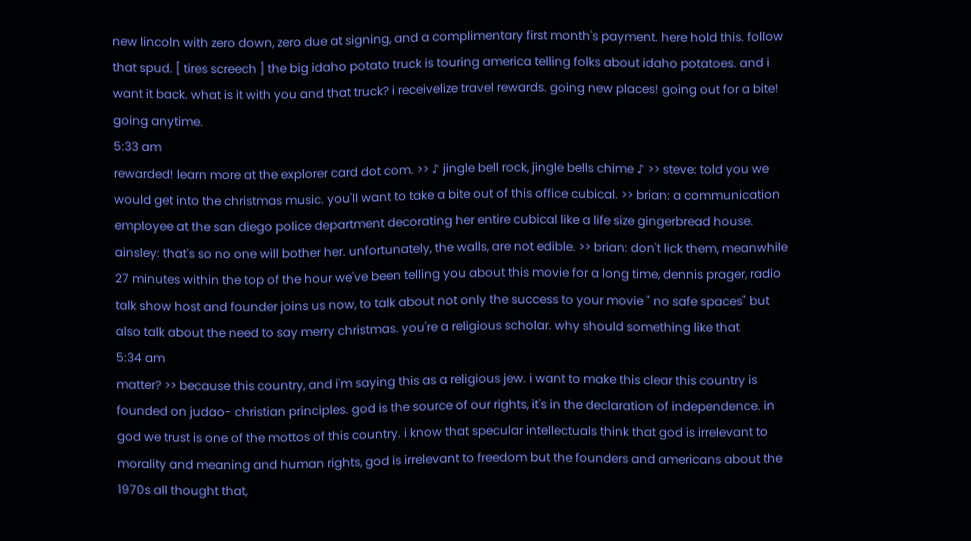new lincoln with zero down, zero due at signing, and a complimentary first month's payment. here hold this. follow that spud. [ tires screech ] the big idaho potato truck is touring america telling folks about idaho potatoes. and i want it back. what is it with you and that truck? i receivelize travel rewards. going new places! going out for a bite! going anytime.
5:33 am
rewarded! learn more at the explorer card dot com. >> ♪ jingle bell rock, jingle bells chime ♪ >> steve: told you we would get into the christmas music. you'll want to take a bite out of this office cubical. >> brian: a communication employee at the san diego police department decorating her entire cubical like a life size gingerbread house. ainsley: that's so no one will bother her. unfortunately, the walls, are not edible. >> brian: don't lick them, meanwhile 27 minutes within the top of the hour we've been telling you about this movie for a long time, dennis prager, radio talk show host and founder joins us now, to talk about not only the success to your movie " no safe spaces" but also talk about the need to say merry christmas. you're a religious scholar. why should something like that
5:34 am
matter? >> because this country, and i'm saying this as a religious jew. i want to make this clear this country is founded on judao- christian principles. god is the source of our rights, it's in the declaration of independence. in god we trust is one of the mottos of this country. i know that specular intellectuals think that god is irrelevant to morality and meaning and human rights, god is irrelevant to freedom but the founders and americans about the 1970s all thought that,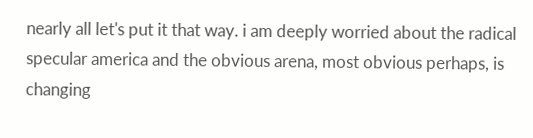nearly all let's put it that way. i am deeply worried about the radical specular america and the obvious arena, most obvious perhaps, is changing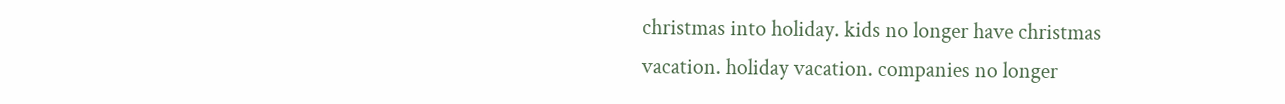christmas into holiday. kids no longer have christmas vacation. holiday vacation. companies no longer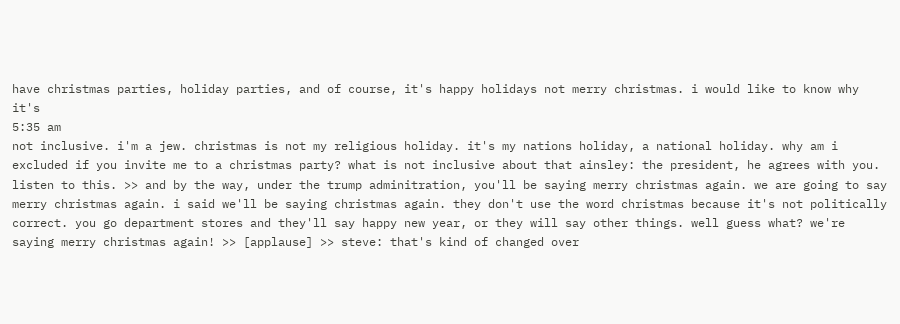have christmas parties, holiday parties, and of course, it's happy holidays not merry christmas. i would like to know why it's
5:35 am
not inclusive. i'm a jew. christmas is not my religious holiday. it's my nations holiday, a national holiday. why am i excluded if you invite me to a christmas party? what is not inclusive about that ainsley: the president, he agrees with you. listen to this. >> and by the way, under the trump adminitration, you'll be saying merry christmas again. we are going to say merry christmas again. i said we'll be saying christmas again. they don't use the word christmas because it's not politically correct. you go department stores and they'll say happy new year, or they will say other things. well guess what? we're saying merry christmas again! >> [applause] >> steve: that's kind of changed over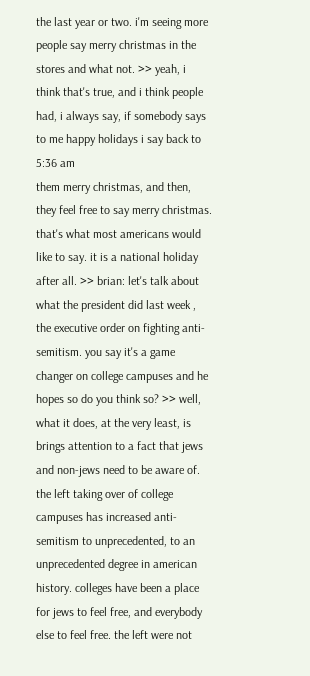the last year or two. i'm seeing more people say merry christmas in the stores and what not. >> yeah, i think that's true, and i think people had, i always say, if somebody says to me happy holidays i say back to
5:36 am
them merry christmas, and then, they feel free to say merry christmas. that's what most americans would like to say. it is a national holiday after all. >> brian: let's talk about what the president did last week , the executive order on fighting anti-semitism. you say it's a game changer on college campuses and he hopes so do you think so? >> well, what it does, at the very least, is brings attention to a fact that jews and non-jews need to be aware of. the left taking over of college campuses has increased anti-semitism to unprecedented, to an unprecedented degree in american history. colleges have been a place for jews to feel free, and everybody else to feel free. the left were not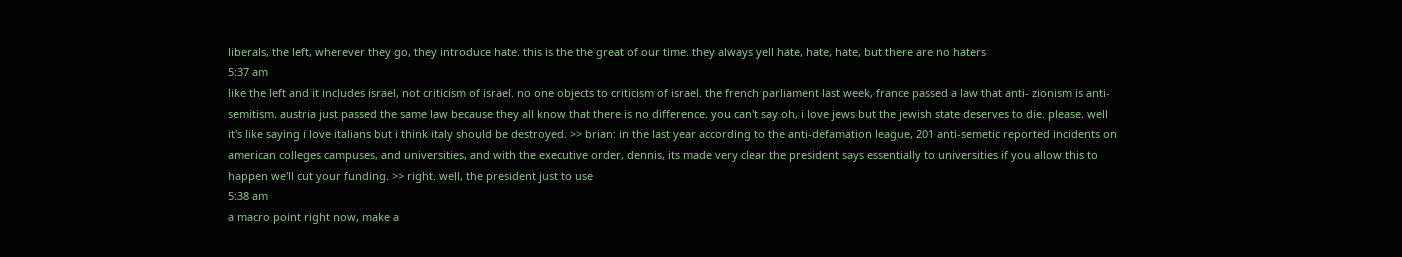liberals, the left, wherever they go, they introduce hate. this is the the great of our time. they always yell hate, hate, hate, but there are no haters
5:37 am
like the left and it includes israel, not criticism of israel. no one objects to criticism of israel. the french parliament last week, france passed a law that anti- zionism is anti-semitism. austria just passed the same law because they all know that there is no difference. you can't say oh, i love jews but the jewish state deserves to die. please. well it's like saying i love italians but i think italy should be destroyed. >> brian: in the last year according to the anti-defamation league, 201 anti-semetic reported incidents on american colleges campuses, and universities, and with the executive order, dennis, its made very clear the president says essentially to universities if you allow this to happen we'll cut your funding. >> right. well, the president just to use
5:38 am
a macro point right now, make a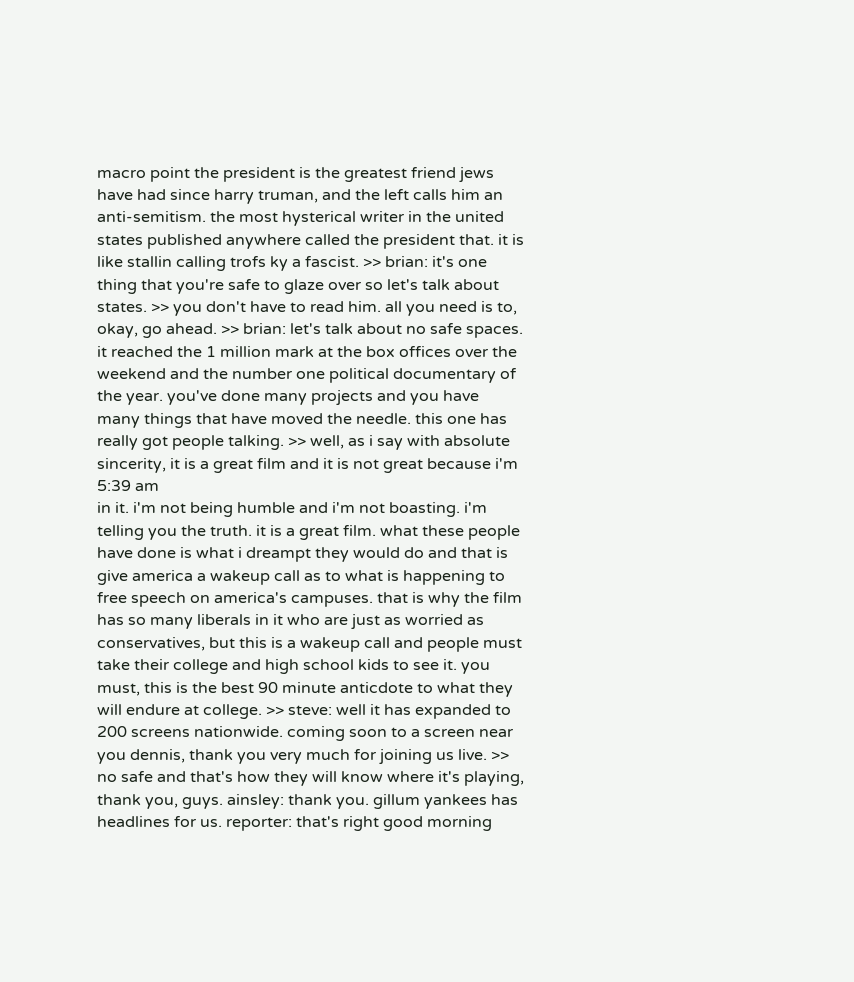macro point the president is the greatest friend jews have had since harry truman, and the left calls him an anti-semitism. the most hysterical writer in the united states published anywhere called the president that. it is like stallin calling trofs ky a fascist. >> brian: it's one thing that you're safe to glaze over so let's talk about states. >> you don't have to read him. all you need is to, okay, go ahead. >> brian: let's talk about no safe spaces. it reached the 1 million mark at the box offices over the weekend and the number one political documentary of the year. you've done many projects and you have many things that have moved the needle. this one has really got people talking. >> well, as i say with absolute sincerity, it is a great film and it is not great because i'm
5:39 am
in it. i'm not being humble and i'm not boasting. i'm telling you the truth. it is a great film. what these people have done is what i dreampt they would do and that is give america a wakeup call as to what is happening to free speech on america's campuses. that is why the film has so many liberals in it who are just as worried as conservatives, but this is a wakeup call and people must take their college and high school kids to see it. you must, this is the best 90 minute anticdote to what they will endure at college. >> steve: well it has expanded to 200 screens nationwide. coming soon to a screen near you dennis, thank you very much for joining us live. >> no safe and that's how they will know where it's playing, thank you, guys. ainsley: thank you. gillum yankees has headlines for us. reporter: that's right good morning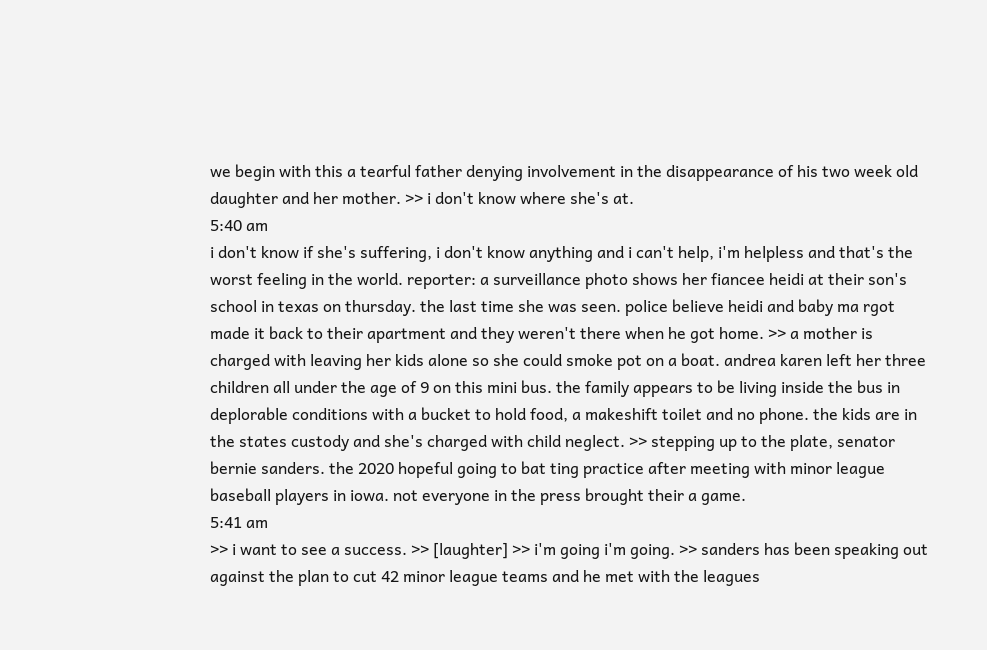we begin with this a tearful father denying involvement in the disappearance of his two week old daughter and her mother. >> i don't know where she's at.
5:40 am
i don't know if she's suffering, i don't know anything and i can't help, i'm helpless and that's the worst feeling in the world. reporter: a surveillance photo shows her fiancee heidi at their son's school in texas on thursday. the last time she was seen. police believe heidi and baby ma rgot made it back to their apartment and they weren't there when he got home. >> a mother is charged with leaving her kids alone so she could smoke pot on a boat. andrea karen left her three children all under the age of 9 on this mini bus. the family appears to be living inside the bus in deplorable conditions with a bucket to hold food, a makeshift toilet and no phone. the kids are in the states custody and she's charged with child neglect. >> stepping up to the plate, senator bernie sanders. the 2020 hopeful going to bat ting practice after meeting with minor league baseball players in iowa. not everyone in the press brought their a game.
5:41 am
>> i want to see a success. >> [laughter] >> i'm going i'm going. >> sanders has been speaking out against the plan to cut 42 minor league teams and he met with the leagues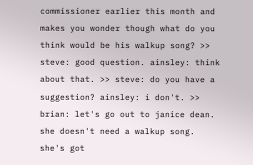commissioner earlier this month and makes you wonder though what do you think would be his walkup song? >> steve: good question. ainsley: think about that. >> steve: do you have a suggestion? ainsley: i don't. >> brian: let's go out to janice dean. she doesn't need a walkup song. she's got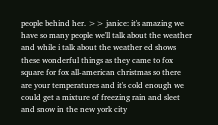people behind her. >> janice: it's amazing we have so many people we'll talk about the weather and while i talk about the weather ed shows these wonderful things as they came to fox square for fox all-american christmas so there are your temperatures and it's cold enough we could get a mixture of freezing rain and sleet and snow in the new york city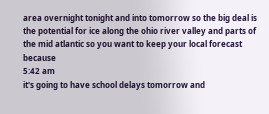area overnight tonight and into tomorrow so the big deal is the potential for ice along the ohio river valley and parts of the mid atlantic so you want to keep your local forecast because
5:42 am
it's going to have school delays tomorrow and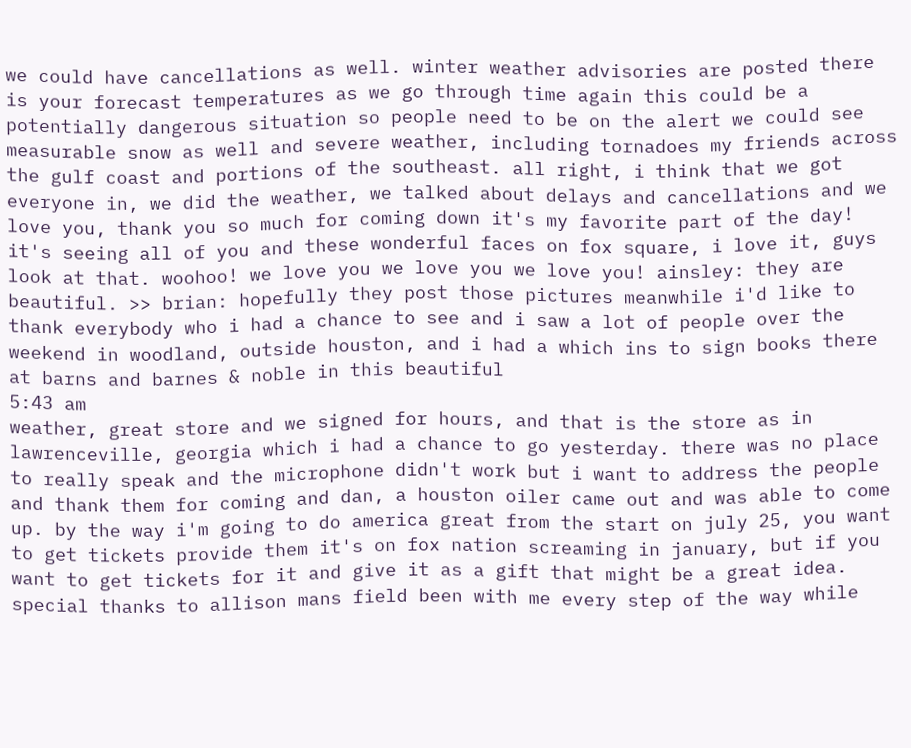we could have cancellations as well. winter weather advisories are posted there is your forecast temperatures as we go through time again this could be a potentially dangerous situation so people need to be on the alert we could see measurable snow as well and severe weather, including tornadoes my friends across the gulf coast and portions of the southeast. all right, i think that we got everyone in, we did the weather, we talked about delays and cancellations and we love you, thank you so much for coming down it's my favorite part of the day! it's seeing all of you and these wonderful faces on fox square, i love it, guys look at that. woohoo! we love you we love you we love you! ainsley: they are beautiful. >> brian: hopefully they post those pictures meanwhile i'd like to thank everybody who i had a chance to see and i saw a lot of people over the weekend in woodland, outside houston, and i had a which ins to sign books there at barns and barnes & noble in this beautiful
5:43 am
weather, great store and we signed for hours, and that is the store as in lawrenceville, georgia which i had a chance to go yesterday. there was no place to really speak and the microphone didn't work but i want to address the people and thank them for coming and dan, a houston oiler came out and was able to come up. by the way i'm going to do america great from the start on july 25, you want to get tickets provide them it's on fox nation screaming in january, but if you want to get tickets for it and give it as a gift that might be a great idea. special thanks to allison mans field been with me every step of the way while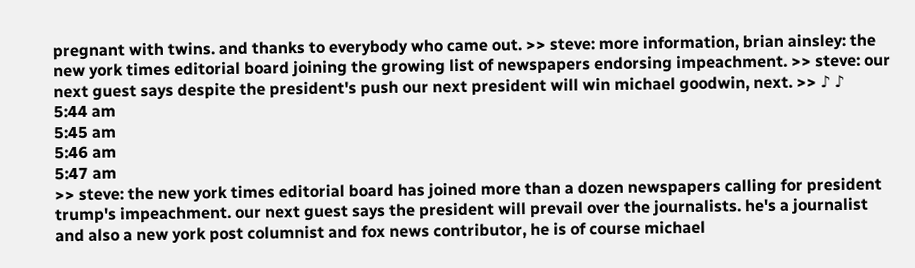pregnant with twins. and thanks to everybody who came out. >> steve: more information, brian ainsley: the new york times editorial board joining the growing list of newspapers endorsing impeachment. >> steve: our next guest says despite the president's push our next president will win michael goodwin, next. >> ♪ ♪
5:44 am
5:45 am
5:46 am
5:47 am
>> steve: the new york times editorial board has joined more than a dozen newspapers calling for president trump's impeachment. our next guest says the president will prevail over the journalists. he's a journalist and also a new york post columnist and fox news contributor, he is of course michael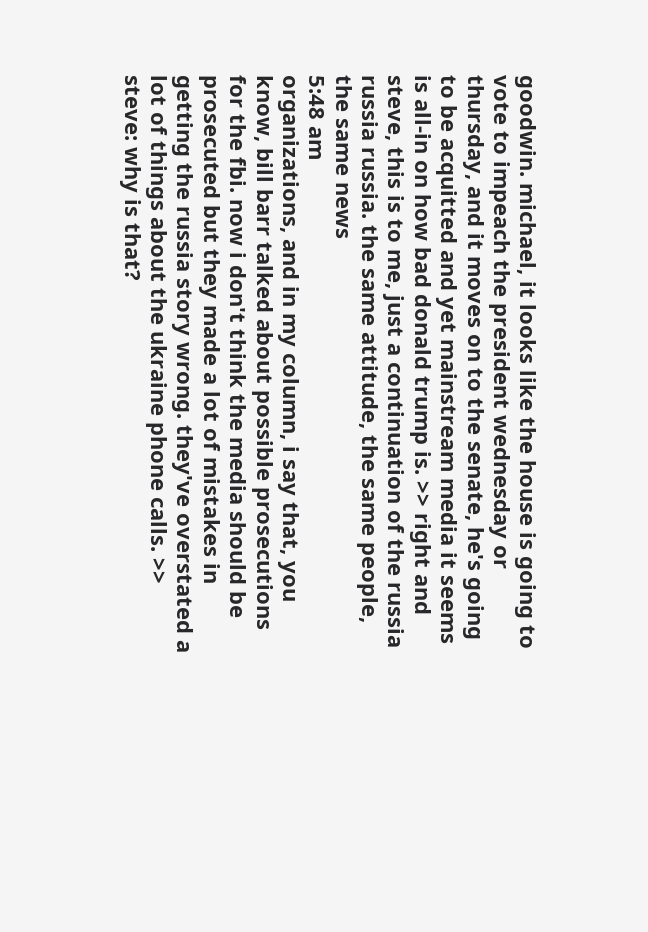goodwin. michael, it looks like the house is going to vote to impeach the president wednesday or thursday, and it moves on to the senate, he's going to be acquitted and yet mainstream media it seems is all-in on how bad donald trump is. >> right and steve, this is to me, just a continuation of the russia russia russia. the same attitude, the same people, the same news
5:48 am
organizations, and in my column, i say that, you know, bill barr talked about possible prosecutions for the fbi. now i don't think the media should be prosecuted but they made a lot of mistakes in getting the russia story wrong. they've overstated a lot of things about the ukraine phone calls. >> steve: why is that?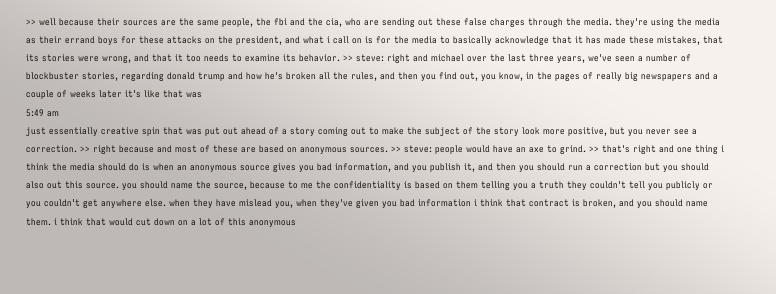>> well because their sources are the same people, the fbi and the cia, who are sending out these false charges through the media. they're using the media as their errand boys for these attacks on the president, and what i call on is for the media to basically acknowledge that it has made these mistakes, that its stories were wrong, and that it too needs to examine its behavior. >> steve: right and michael over the last three years, we've seen a number of blockbuster stories, regarding donald trump and how he's broken all the rules, and then you find out, you know, in the pages of really big newspapers and a couple of weeks later it's like that was
5:49 am
just essentially creative spin that was put out ahead of a story coming out to make the subject of the story look more positive, but you never see a correction. >> right because and most of these are based on anonymous sources. >> steve: people would have an axe to grind. >> that's right and one thing i think the media should do is when an anonymous source gives you bad information, and you publish it, and then you should run a correction but you should also out this source. you should name the source, because to me the confidentiality is based on them telling you a truth they couldn't tell you publicly or you couldn't get anywhere else. when they have mislead you, when they've given you bad information i think that contract is broken, and you should name them. i think that would cut down on a lot of this anonymous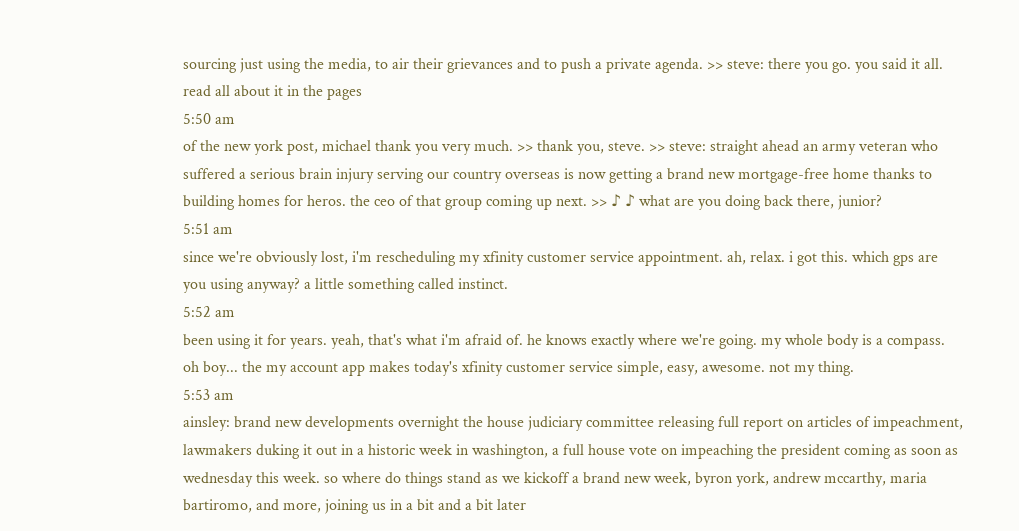sourcing just using the media, to air their grievances and to push a private agenda. >> steve: there you go. you said it all. read all about it in the pages
5:50 am
of the new york post, michael thank you very much. >> thank you, steve. >> steve: straight ahead an army veteran who suffered a serious brain injury serving our country overseas is now getting a brand new mortgage-free home thanks to building homes for heros. the ceo of that group coming up next. >> ♪ ♪ what are you doing back there, junior?
5:51 am
since we're obviously lost, i'm rescheduling my xfinity customer service appointment. ah, relax. i got this. which gps are you using anyway? a little something called instinct.
5:52 am
been using it for years. yeah, that's what i'm afraid of. he knows exactly where we're going. my whole body is a compass. oh boy... the my account app makes today's xfinity customer service simple, easy, awesome. not my thing.
5:53 am
ainsley: brand new developments overnight the house judiciary committee releasing full report on articles of impeachment, lawmakers duking it out in a historic week in washington, a full house vote on impeaching the president coming as soon as wednesday this week. so where do things stand as we kickoff a brand new week, byron york, andrew mccarthy, maria bartiromo, and more, joining us in a bit and a bit later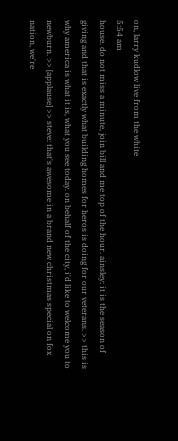on, larry kudlow live from the white
5:54 am
house. do not miss a minute, join bill and me top of the hour. ainsley: it is the season of giving and that is exactly what building homes for heros is doing for our veterans. >> this is why america is what it is, what you see today. on behalf of the city, i'd like to welcome you to newburn. >> [applause] >> steve: that's awesome in a brand new christmas special on fox nation, we're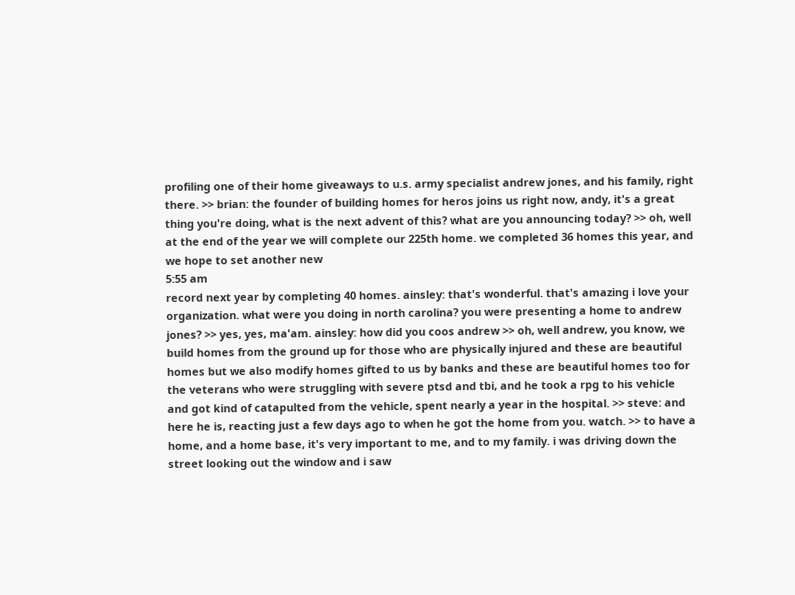profiling one of their home giveaways to u.s. army specialist andrew jones, and his family, right there. >> brian: the founder of building homes for heros joins us right now, andy, it's a great thing you're doing, what is the next advent of this? what are you announcing today? >> oh, well at the end of the year we will complete our 225th home. we completed 36 homes this year, and we hope to set another new
5:55 am
record next year by completing 40 homes. ainsley: that's wonderful. that's amazing i love your organization. what were you doing in north carolina? you were presenting a home to andrew jones? >> yes, yes, ma'am. ainsley: how did you coos andrew >> oh, well andrew, you know, we build homes from the ground up for those who are physically injured and these are beautiful homes but we also modify homes gifted to us by banks and these are beautiful homes too for the veterans who were struggling with severe ptsd and tbi, and he took a rpg to his vehicle and got kind of catapulted from the vehicle, spent nearly a year in the hospital. >> steve: and here he is, reacting just a few days ago to when he got the home from you. watch. >> to have a home, and a home base, it's very important to me, and to my family. i was driving down the street looking out the window and i saw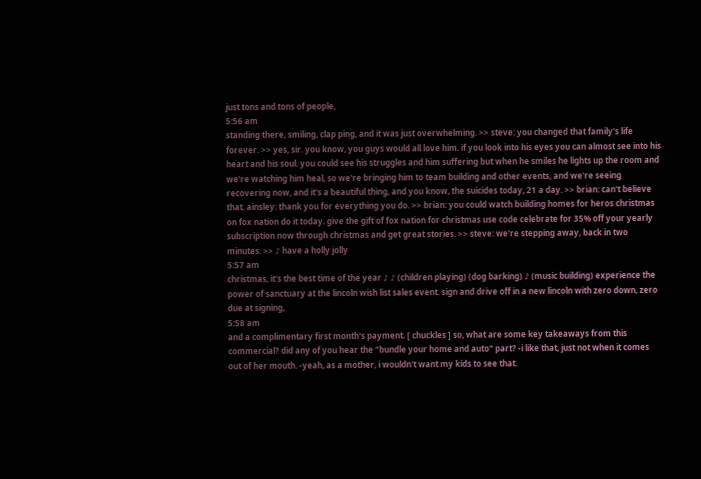just tons and tons of people,
5:56 am
standing there, smiling, clap ping, and it was just overwhelming. >> steve: you changed that family's life forever. >> yes, sir. you know, you guys would all love him. if you look into his eyes you can almost see into his heart and his soul. you could see his struggles and him suffering but when he smiles he lights up the room and we're watching him heal, so we're bringing him to team building and other events, and we're seeing recovering now, and it's a beautiful thing, and you know, the suicides today, 21 a day. >> brian: can't believe that. ainsley: thank you for everything you do. >> brian: you could watch building homes for heros christmas on fox nation do it today. give the gift of fox nation for christmas use code celebrate for 35% off your yearly subscription now through christmas and get great stories. >> steve: we're stepping away, back in two minutes. >> ♪ have a holly jolly
5:57 am
christmas, it's the best time of the year ♪ ♪ (children playing) (dog barking) ♪ (music building) experience the power of sanctuary at the lincoln wish list sales event. sign and drive off in a new lincoln with zero down, zero due at signing,
5:58 am
and a complimentary first month's payment. [ chuckles ] so, what are some key takeaways from this commercial? did any of you hear the "bundle your home and auto" part? -i like that, just not when it comes out of her mouth. -yeah, as a mother, i wouldn't want my kids to see that.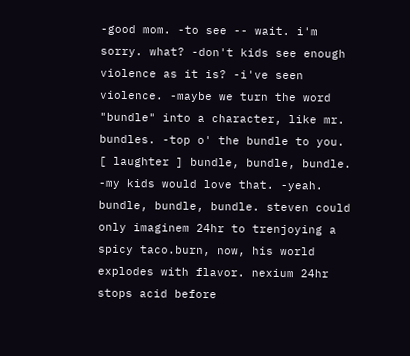-good mom. -to see -- wait. i'm sorry. what? -don't kids see enough violence as it is? -i've seen violence. -maybe we turn the word "bundle" into a character, like mr. bundles. -top o' the bundle to you. [ laughter ] bundle, bundle, bundle. -my kids would love that. -yeah. bundle, bundle, bundle. steven could only imaginem 24hr to trenjoying a spicy taco.burn, now, his world explodes with flavor. nexium 24hr stops acid before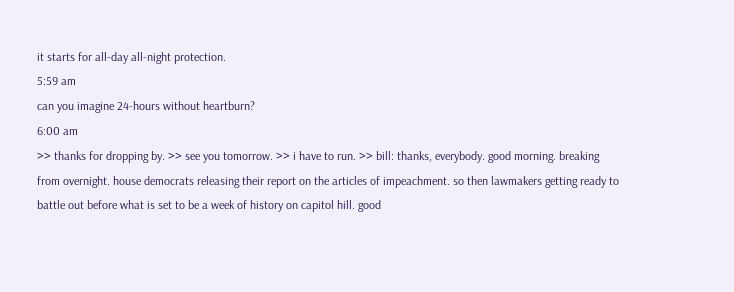it starts for all-day all-night protection.
5:59 am
can you imagine 24-hours without heartburn?
6:00 am
>> thanks for dropping by. >> see you tomorrow. >> i have to run. >> bill: thanks, everybody. good morning. breaking from overnight. house democrats releasing their report on the articles of impeachment. so then lawmakers getting ready to battle out before what is set to be a week of history on capitol hill. good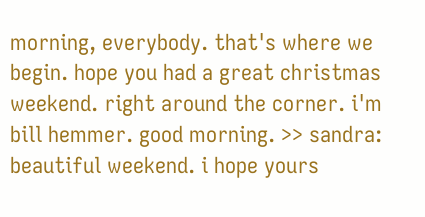morning, everybody. that's where we begin. hope you had a great christmas weekend. right around the corner. i'm bill hemmer. good morning. >> sandra: beautiful weekend. i hope yours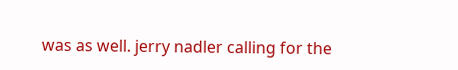was as well. jerry nadler calling for the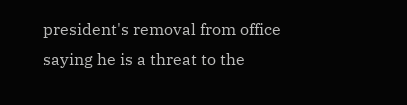president's removal from office saying he is a threat to the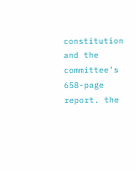constitution and the committee's 658-page report. the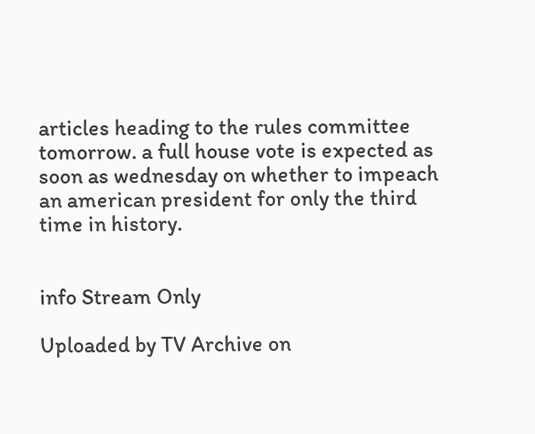articles heading to the rules committee tomorrow. a full house vote is expected as soon as wednesday on whether to impeach an american president for only the third time in history.


info Stream Only

Uploaded by TV Archive on